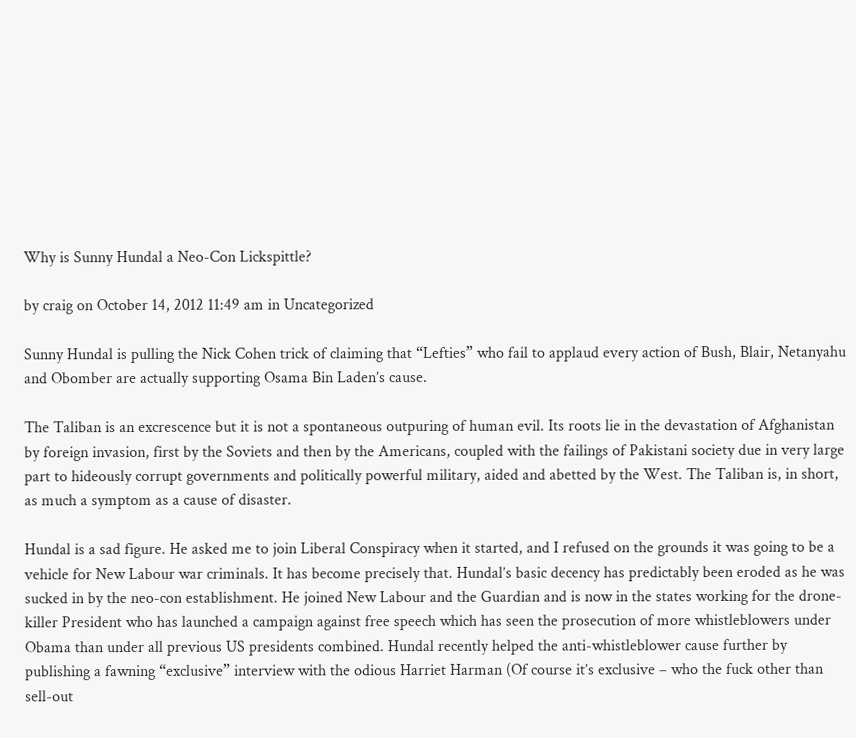Why is Sunny Hundal a Neo-Con Lickspittle?

by craig on October 14, 2012 11:49 am in Uncategorized

Sunny Hundal is pulling the Nick Cohen trick of claiming that “Lefties” who fail to applaud every action of Bush, Blair, Netanyahu and Obomber are actually supporting Osama Bin Laden’s cause.

The Taliban is an excrescence but it is not a spontaneous outpuring of human evil. Its roots lie in the devastation of Afghanistan by foreign invasion, first by the Soviets and then by the Americans, coupled with the failings of Pakistani society due in very large part to hideously corrupt governments and politically powerful military, aided and abetted by the West. The Taliban is, in short, as much a symptom as a cause of disaster.

Hundal is a sad figure. He asked me to join Liberal Conspiracy when it started, and I refused on the grounds it was going to be a vehicle for New Labour war criminals. It has become precisely that. Hundal’s basic decency has predictably been eroded as he was sucked in by the neo-con establishment. He joined New Labour and the Guardian and is now in the states working for the drone-killer President who has launched a campaign against free speech which has seen the prosecution of more whistleblowers under Obama than under all previous US presidents combined. Hundal recently helped the anti-whistleblower cause further by publishing a fawning “exclusive” interview with the odious Harriet Harman (Of course it’s exclusive – who the fuck other than sell-out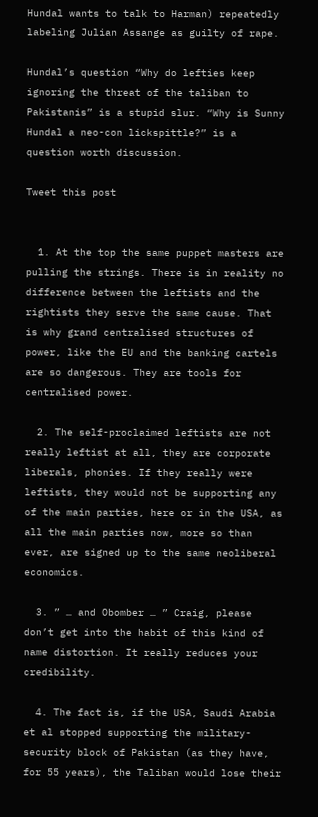Hundal wants to talk to Harman) repeatedly labeling Julian Assange as guilty of rape.

Hundal’s question “Why do lefties keep ignoring the threat of the taliban to Pakistanis” is a stupid slur. “Why is Sunny Hundal a neo-con lickspittle?” is a question worth discussion.

Tweet this post


  1. At the top the same puppet masters are pulling the strings. There is in reality no difference between the leftists and the rightists they serve the same cause. That is why grand centralised structures of power, like the EU and the banking cartels are so dangerous. They are tools for centralised power.

  2. The self-proclaimed leftists are not really leftist at all, they are corporate liberals, phonies. If they really were leftists, they would not be supporting any of the main parties, here or in the USA, as all the main parties now, more so than ever, are signed up to the same neoliberal economics.

  3. ” … and Obomber … ” Craig, please don’t get into the habit of this kind of name distortion. It really reduces your credibility.

  4. The fact is, if the USA, Saudi Arabia et al stopped supporting the military-security block of Pakistan (as they have, for 55 years), the Taliban would lose their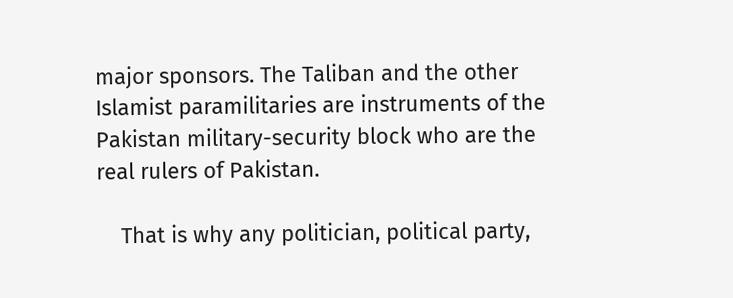major sponsors. The Taliban and the other Islamist paramilitaries are instruments of the Pakistan military-security block who are the real rulers of Pakistan.

    That is why any politician, political party,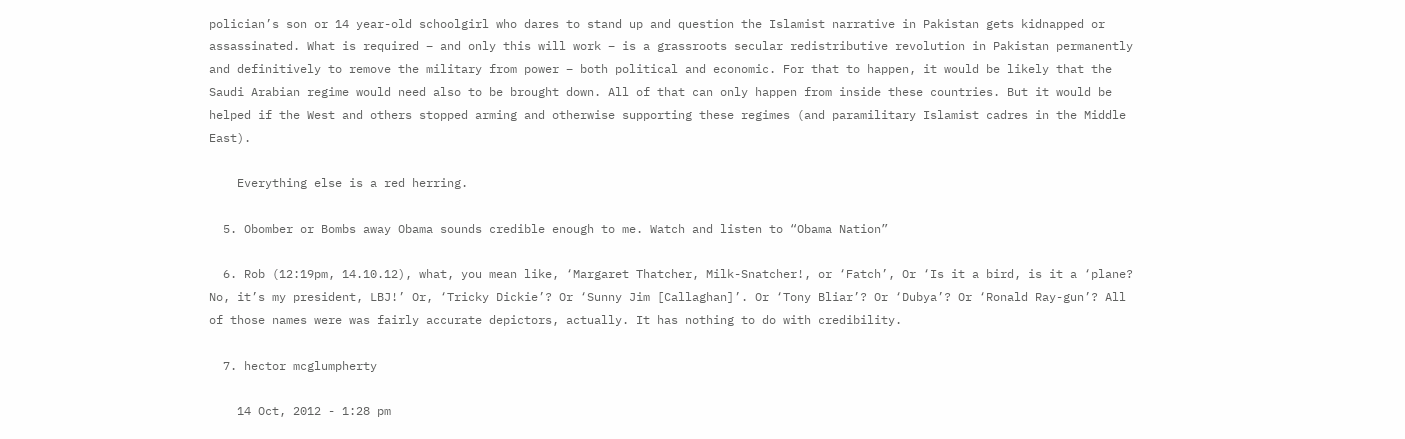polician’s son or 14 year-old schoolgirl who dares to stand up and question the Islamist narrative in Pakistan gets kidnapped or assassinated. What is required – and only this will work – is a grassroots secular redistributive revolution in Pakistan permanently and definitively to remove the military from power – both political and economic. For that to happen, it would be likely that the Saudi Arabian regime would need also to be brought down. All of that can only happen from inside these countries. But it would be helped if the West and others stopped arming and otherwise supporting these regimes (and paramilitary Islamist cadres in the Middle East).

    Everything else is a red herring.

  5. Obomber or Bombs away Obama sounds credible enough to me. Watch and listen to “Obama Nation”

  6. Rob (12:19pm, 14.10.12), what, you mean like, ‘Margaret Thatcher, Milk-Snatcher!, or ‘Fatch’, Or ‘Is it a bird, is it a ‘plane? No, it’s my president, LBJ!’ Or, ‘Tricky Dickie’? Or ‘Sunny Jim [Callaghan]’. Or ‘Tony Bliar’? Or ‘Dubya’? Or ‘Ronald Ray-gun’? All of those names were was fairly accurate depictors, actually. It has nothing to do with credibility.

  7. hector mcglumpherty

    14 Oct, 2012 - 1:28 pm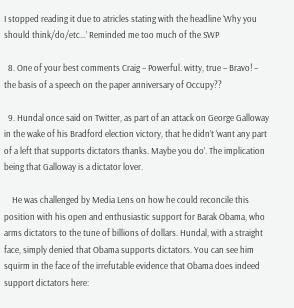I stopped reading it due to atricles stating with the headline ‘Why you should think/do/etc…’ Reminded me too much of the SWP

  8. One of your best comments Craig – Powerful. witty, true – Bravo! – the basis of a speech on the paper anniversary of Occupy??

  9. Hundal once said on Twitter, as part of an attack on George Galloway in the wake of his Bradford election victory, that he didn’t ‘want any part of a left that supports dictators thanks. Maybe you do’. The implication being that Galloway is a dictator lover.

    He was challenged by Media Lens on how he could reconcile this position with his open and enthusiastic support for Barak Obama, who arms dictators to the tune of billions of dollars. Hundal, with a straight face, simply denied that Obama supports dictators. You can see him squirm in the face of the irrefutable evidence that Obama does indeed support dictators here: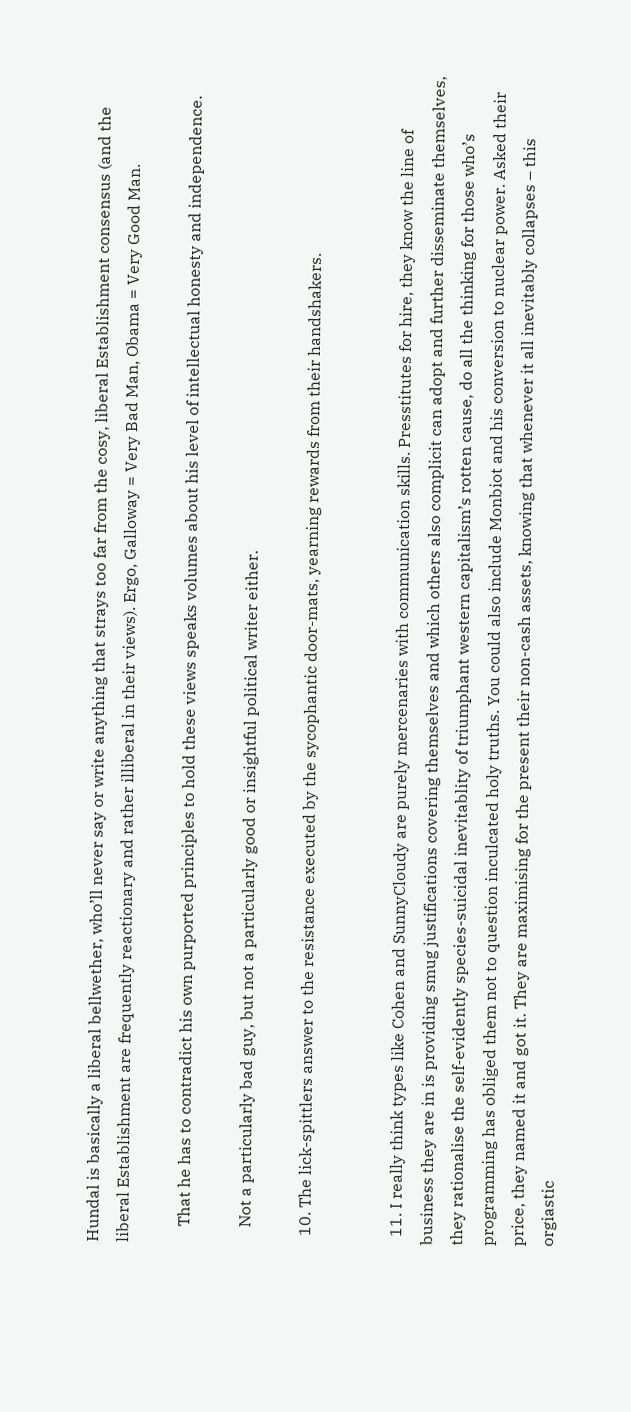Hundal is basically a liberal bellwether, who’ll never say or write anything that strays too far from the cosy, liberal Establishment consensus (and the liberal Establishment are frequently reactionary and rather illiberal in their views). Ergo, Galloway = Very Bad Man, Obama = Very Good Man.

    That he has to contradict his own purported principles to hold these views speaks volumes about his level of intellectual honesty and independence.

    Not a particularly bad guy, but not a particularly good or insightful political writer either.

  10. The lick-spittlers answer to the resistance executed by the sycophantic door-mats, yearning rewards from their handshakers.


  11. I really think types like Cohen and SunnyCloudy are purely mercenaries with communication skills. Presstitutes for hire, they know the line of business they are in is providing smug justifications covering themselves and which others also complicit can adopt and further disseminate themselves, they rationalise the self-evidently species-suicidal inevitablity of triumphant western capitalism’s rotten cause, do all the thinking for those who’s programming has obliged them not to question inculcated holy truths. You could also include Monbiot and his conversion to nuclear power. Asked their price, they named it and got it. They are maximising for the present their non-cash assets, knowing that whenever it all inevitably collapses – this orgiastic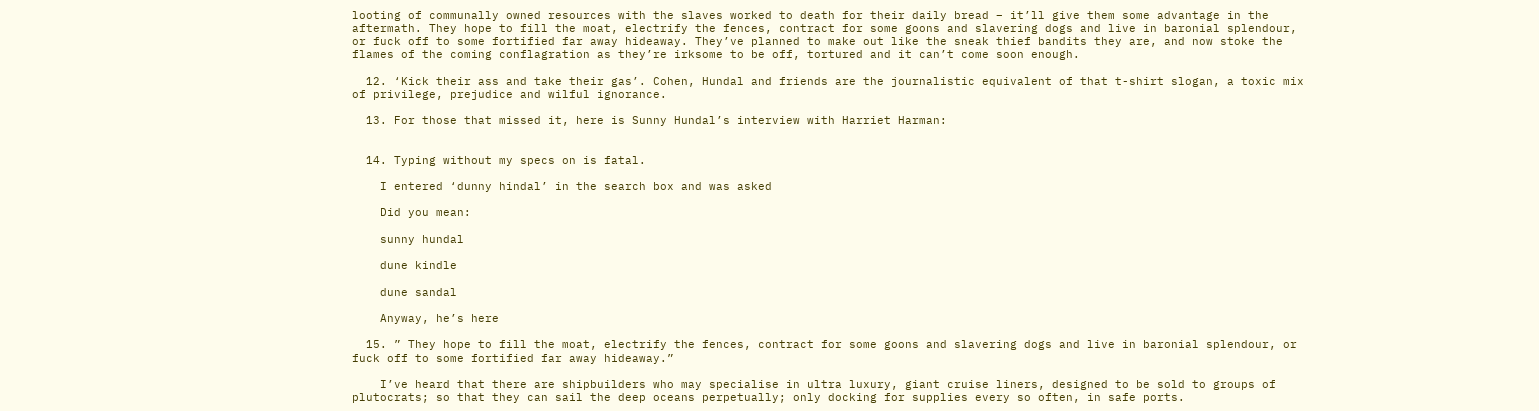looting of communally owned resources with the slaves worked to death for their daily bread – it’ll give them some advantage in the aftermath. They hope to fill the moat, electrify the fences, contract for some goons and slavering dogs and live in baronial splendour, or fuck off to some fortified far away hideaway. They’ve planned to make out like the sneak thief bandits they are, and now stoke the flames of the coming conflagration as they’re irksome to be off, tortured and it can’t come soon enough.

  12. ‘Kick their ass and take their gas’. Cohen, Hundal and friends are the journalistic equivalent of that t-shirt slogan, a toxic mix of privilege, prejudice and wilful ignorance.

  13. For those that missed it, here is Sunny Hundal’s interview with Harriet Harman:


  14. Typing without my specs on is fatal.

    I entered ‘dunny hindal’ in the search box and was asked

    Did you mean:

    sunny hundal

    dune kindle

    dune sandal

    Anyway, he’s here

  15. ” They hope to fill the moat, electrify the fences, contract for some goons and slavering dogs and live in baronial splendour, or fuck off to some fortified far away hideaway.”

    I’ve heard that there are shipbuilders who may specialise in ultra luxury, giant cruise liners, designed to be sold to groups of plutocrats; so that they can sail the deep oceans perpetually; only docking for supplies every so often, in safe ports.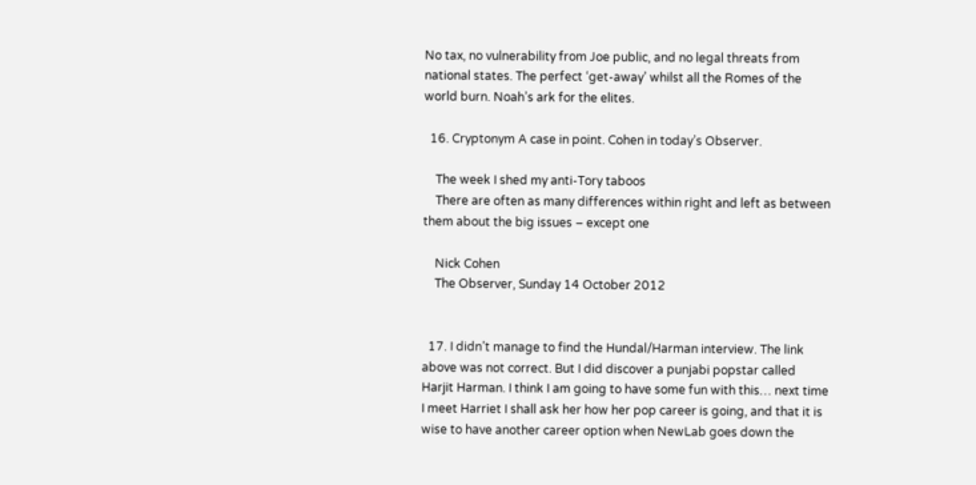No tax, no vulnerability from Joe public, and no legal threats from national states. The perfect ‘get-away’ whilst all the Romes of the world burn. Noah’s ark for the elites.

  16. Cryptonym A case in point. Cohen in today’s Observer.

    The week I shed my anti-Tory taboos
    There are often as many differences within right and left as between them about the big issues – except one

    Nick Cohen
    The Observer, Sunday 14 October 2012


  17. I didn’t manage to find the Hundal/Harman interview. The link above was not correct. But I did discover a punjabi popstar called Harjit Harman. I think I am going to have some fun with this… next time I meet Harriet I shall ask her how her pop career is going, and that it is wise to have another career option when NewLab goes down the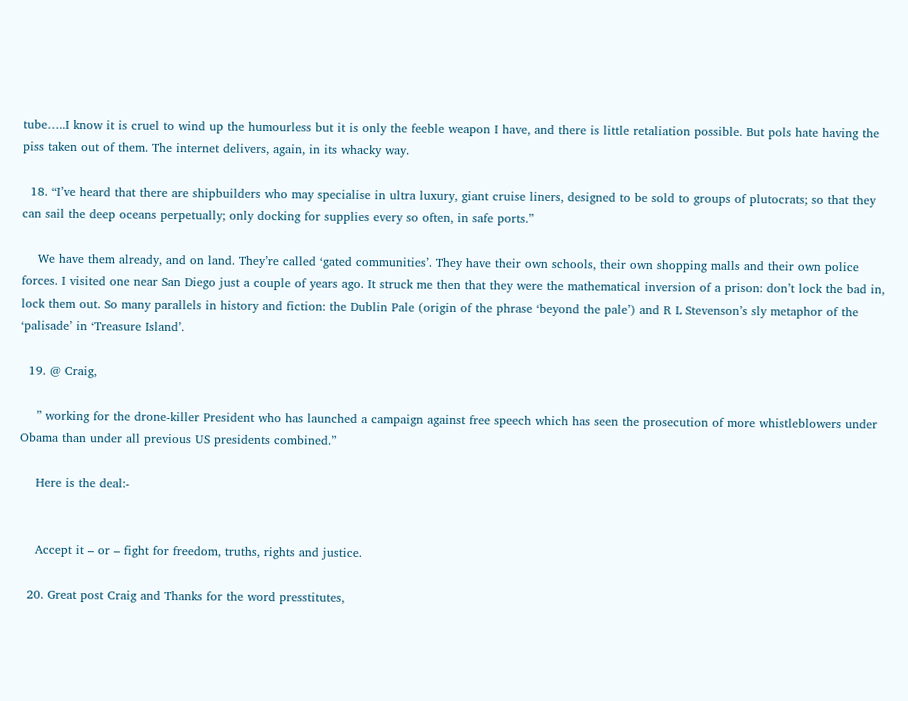tube…..I know it is cruel to wind up the humourless but it is only the feeble weapon I have, and there is little retaliation possible. But pols hate having the piss taken out of them. The internet delivers, again, in its whacky way.

  18. “I’ve heard that there are shipbuilders who may specialise in ultra luxury, giant cruise liners, designed to be sold to groups of plutocrats; so that they can sail the deep oceans perpetually; only docking for supplies every so often, in safe ports.”

    We have them already, and on land. They’re called ‘gated communities’. They have their own schools, their own shopping malls and their own police forces. I visited one near San Diego just a couple of years ago. It struck me then that they were the mathematical inversion of a prison: don’t lock the bad in, lock them out. So many parallels in history and fiction: the Dublin Pale (origin of the phrase ‘beyond the pale’) and R L Stevenson’s sly metaphor of the ‘palisade’ in ‘Treasure Island’.

  19. @ Craig,

    ” working for the drone-killer President who has launched a campaign against free speech which has seen the prosecution of more whistleblowers under Obama than under all previous US presidents combined.”

    Here is the deal:-


    Accept it – or – fight for freedom, truths, rights and justice.

  20. Great post Craig and Thanks for the word presstitutes,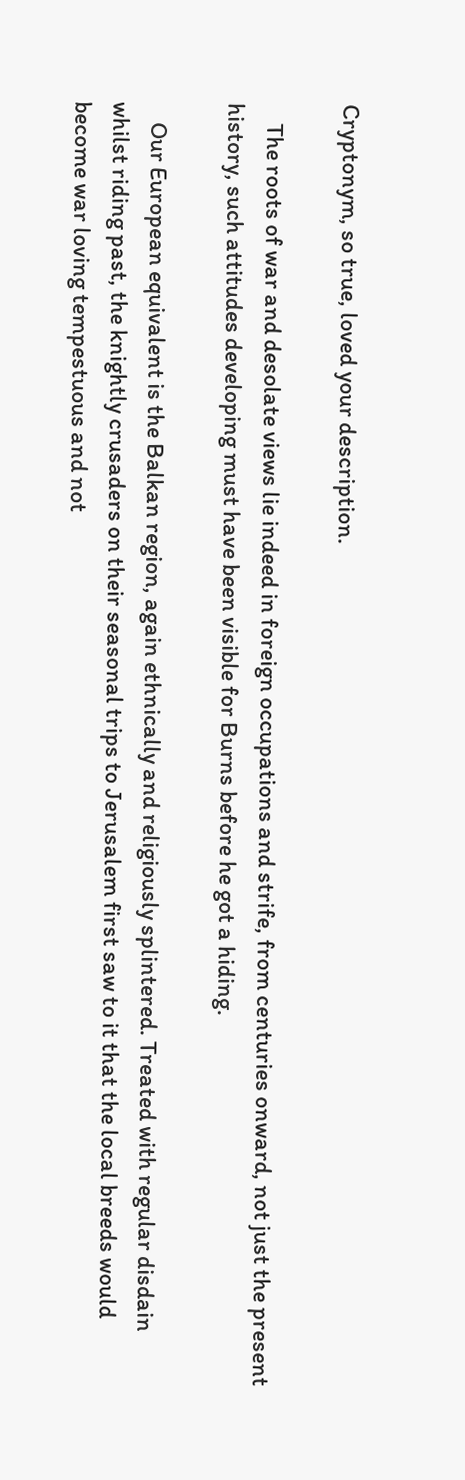Cryptonym, so true, loved your description.

    The roots of war and desolate views lie indeed in foreign occupations and strife, from centuries onward, not just the present history, such attitudes developing must have been visible for Burns before he got a hiding.

    Our European equivalent is the Balkan region, again ethnically and religiously splintered. Treated with regular disdain whilst riding past, the knightly crusaders on their seasonal trips to Jerusalem first saw to it that the local breeds would become war loving tempestuous and not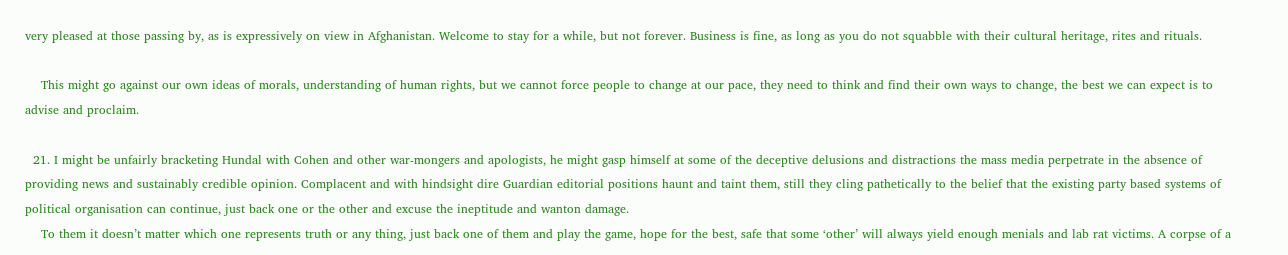very pleased at those passing by, as is expressively on view in Afghanistan. Welcome to stay for a while, but not forever. Business is fine, as long as you do not squabble with their cultural heritage, rites and rituals.

    This might go against our own ideas of morals, understanding of human rights, but we cannot force people to change at our pace, they need to think and find their own ways to change, the best we can expect is to advise and proclaim.

  21. I might be unfairly bracketing Hundal with Cohen and other war-mongers and apologists, he might gasp himself at some of the deceptive delusions and distractions the mass media perpetrate in the absence of providing news and sustainably credible opinion. Complacent and with hindsight dire Guardian editorial positions haunt and taint them, still they cling pathetically to the belief that the existing party based systems of political organisation can continue, just back one or the other and excuse the ineptitude and wanton damage.
    To them it doesn’t matter which one represents truth or any thing, just back one of them and play the game, hope for the best, safe that some ‘other’ will always yield enough menials and lab rat victims. A corpse of a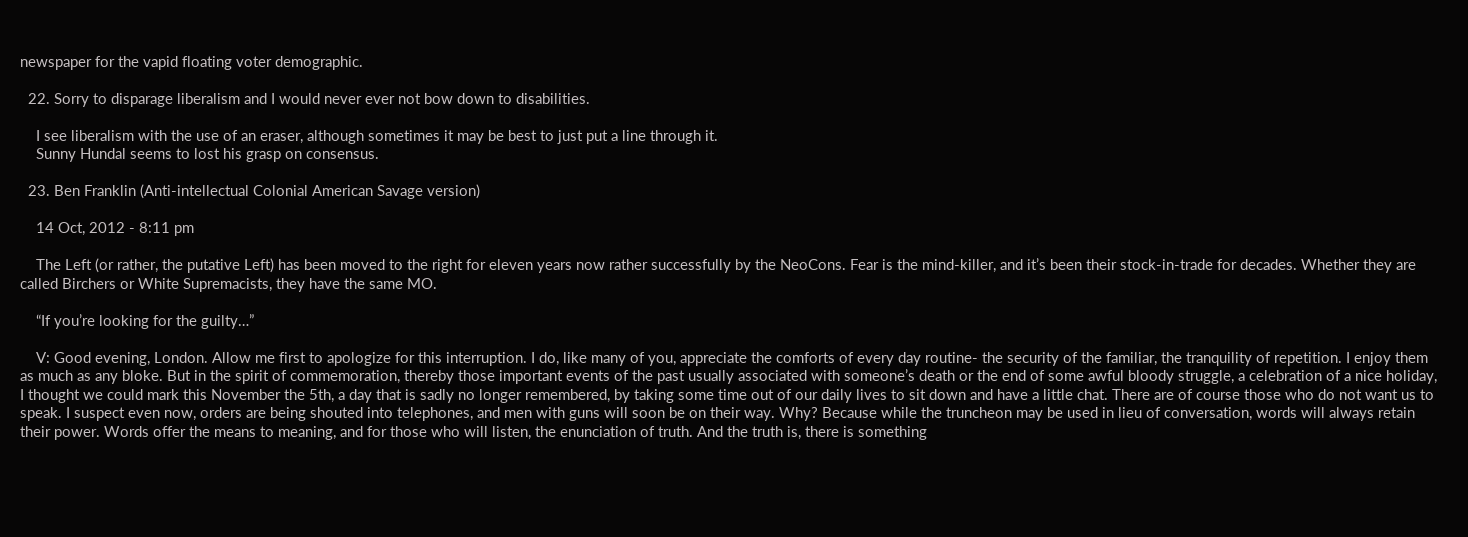newspaper for the vapid floating voter demographic.

  22. Sorry to disparage liberalism and I would never ever not bow down to disabilities.

    I see liberalism with the use of an eraser, although sometimes it may be best to just put a line through it.
    Sunny Hundal seems to lost his grasp on consensus.

  23. Ben Franklin (Anti-intellectual Colonial American Savage version)

    14 Oct, 2012 - 8:11 pm

    The Left (or rather, the putative Left) has been moved to the right for eleven years now rather successfully by the NeoCons. Fear is the mind-killer, and it’s been their stock-in-trade for decades. Whether they are called Birchers or White Supremacists, they have the same MO.

    “If you’re looking for the guilty…”

    V: Good evening, London. Allow me first to apologize for this interruption. I do, like many of you, appreciate the comforts of every day routine- the security of the familiar, the tranquility of repetition. I enjoy them as much as any bloke. But in the spirit of commemoration, thereby those important events of the past usually associated with someone’s death or the end of some awful bloody struggle, a celebration of a nice holiday, I thought we could mark this November the 5th, a day that is sadly no longer remembered, by taking some time out of our daily lives to sit down and have a little chat. There are of course those who do not want us to speak. I suspect even now, orders are being shouted into telephones, and men with guns will soon be on their way. Why? Because while the truncheon may be used in lieu of conversation, words will always retain their power. Words offer the means to meaning, and for those who will listen, the enunciation of truth. And the truth is, there is something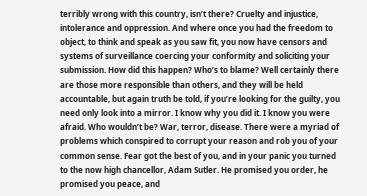terribly wrong with this country, isn’t there? Cruelty and injustice, intolerance and oppression. And where once you had the freedom to object, to think and speak as you saw fit, you now have censors and systems of surveillance coercing your conformity and soliciting your submission. How did this happen? Who’s to blame? Well certainly there are those more responsible than others, and they will be held accountable, but again truth be told, if you’re looking for the guilty, you need only look into a mirror. I know why you did it. I know you were afraid. Who wouldn’t be? War, terror, disease. There were a myriad of problems which conspired to corrupt your reason and rob you of your common sense. Fear got the best of you, and in your panic you turned to the now high chancellor, Adam Sutler. He promised you order, he promised you peace, and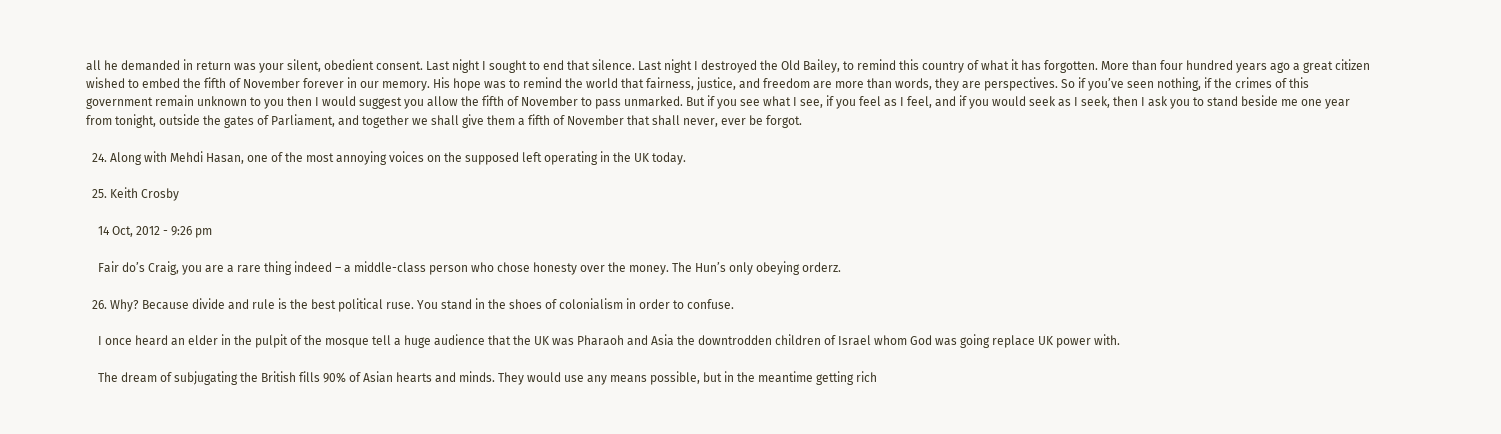all he demanded in return was your silent, obedient consent. Last night I sought to end that silence. Last night I destroyed the Old Bailey, to remind this country of what it has forgotten. More than four hundred years ago a great citizen wished to embed the fifth of November forever in our memory. His hope was to remind the world that fairness, justice, and freedom are more than words, they are perspectives. So if you’ve seen nothing, if the crimes of this government remain unknown to you then I would suggest you allow the fifth of November to pass unmarked. But if you see what I see, if you feel as I feel, and if you would seek as I seek, then I ask you to stand beside me one year from tonight, outside the gates of Parliament, and together we shall give them a fifth of November that shall never, ever be forgot.

  24. Along with Mehdi Hasan, one of the most annoying voices on the supposed left operating in the UK today.

  25. Keith Crosby

    14 Oct, 2012 - 9:26 pm

    Fair do’s Craig, you are a rare thing indeed – a middle-class person who chose honesty over the money. The Hun’s only obeying orderz.

  26. Why? Because divide and rule is the best political ruse. You stand in the shoes of colonialism in order to confuse.

    I once heard an elder in the pulpit of the mosque tell a huge audience that the UK was Pharaoh and Asia the downtrodden children of Israel whom God was going replace UK power with.

    The dream of subjugating the British fills 90% of Asian hearts and minds. They would use any means possible, but in the meantime getting rich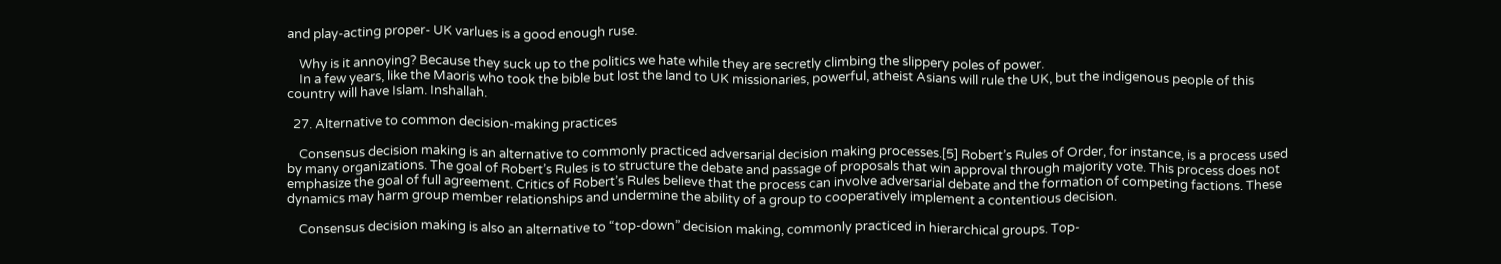and play-acting proper- UK varlues is a good enough ruse.

    Why is it annoying? Because they suck up to the politics we hate while they are secretly climbing the slippery poles of power.
    In a few years, like the Maoris who took the bible but lost the land to UK missionaries, powerful, atheist Asians will rule the UK, but the indigenous people of this country will have Islam. Inshallah.

  27. Alternative to common decision-making practices

    Consensus decision making is an alternative to commonly practiced adversarial decision making processes.[5] Robert’s Rules of Order, for instance, is a process used by many organizations. The goal of Robert’s Rules is to structure the debate and passage of proposals that win approval through majority vote. This process does not emphasize the goal of full agreement. Critics of Robert’s Rules believe that the process can involve adversarial debate and the formation of competing factions. These dynamics may harm group member relationships and undermine the ability of a group to cooperatively implement a contentious decision.

    Consensus decision making is also an alternative to “top-down” decision making, commonly practiced in hierarchical groups. Top-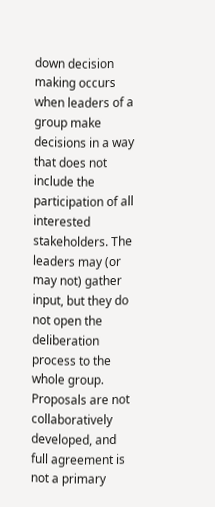down decision making occurs when leaders of a group make decisions in a way that does not include the participation of all interested stakeholders. The leaders may (or may not) gather input, but they do not open the deliberation process to the whole group. Proposals are not collaboratively developed, and full agreement is not a primary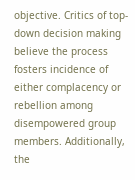objective. Critics of top-down decision making believe the process fosters incidence of either complacency or rebellion among disempowered group members. Additionally, the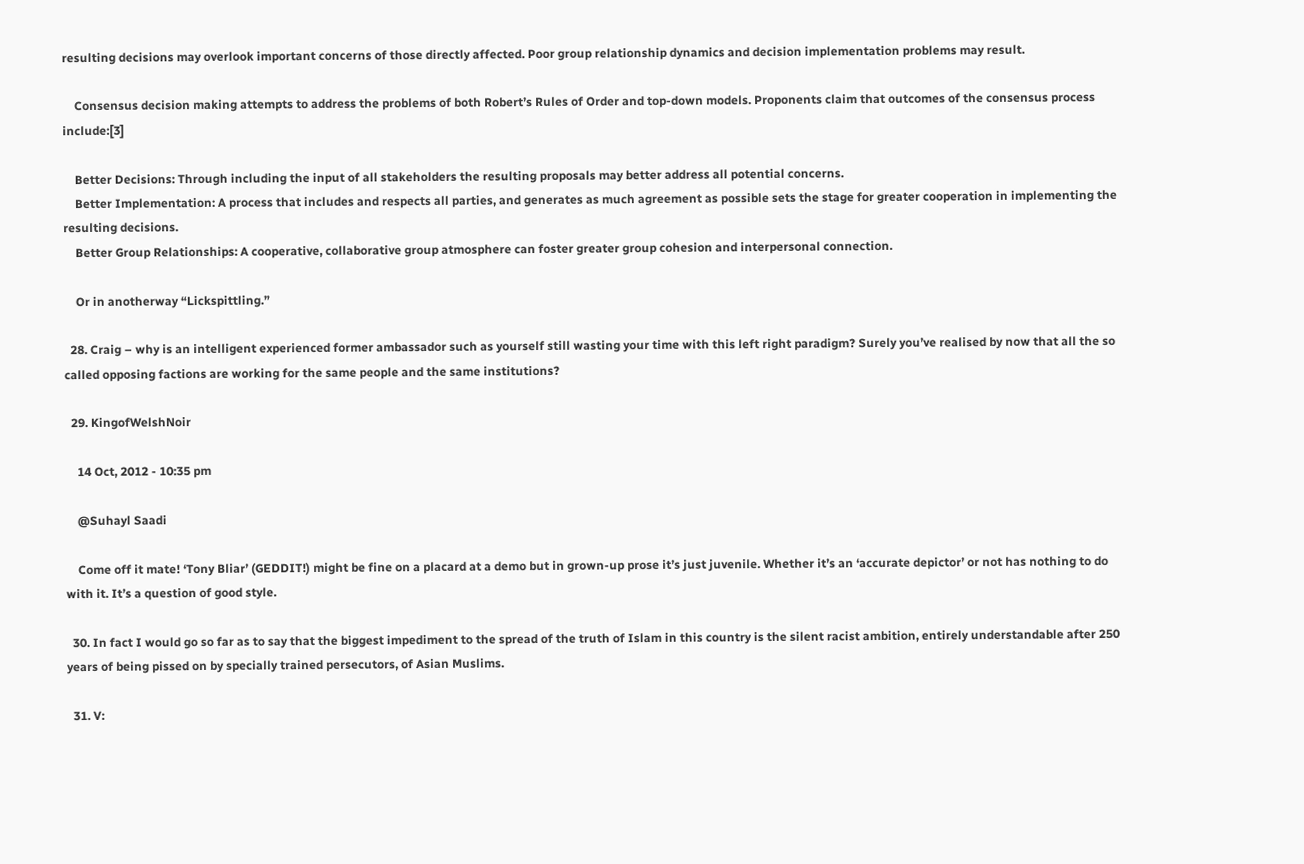resulting decisions may overlook important concerns of those directly affected. Poor group relationship dynamics and decision implementation problems may result.

    Consensus decision making attempts to address the problems of both Robert’s Rules of Order and top-down models. Proponents claim that outcomes of the consensus process include:[3]

    Better Decisions: Through including the input of all stakeholders the resulting proposals may better address all potential concerns.
    Better Implementation: A process that includes and respects all parties, and generates as much agreement as possible sets the stage for greater cooperation in implementing the resulting decisions.
    Better Group Relationships: A cooperative, collaborative group atmosphere can foster greater group cohesion and interpersonal connection.

    Or in anotherway “Lickspittling.”

  28. Craig – why is an intelligent experienced former ambassador such as yourself still wasting your time with this left right paradigm? Surely you’ve realised by now that all the so called opposing factions are working for the same people and the same institutions?

  29. KingofWelshNoir

    14 Oct, 2012 - 10:35 pm

    @Suhayl Saadi

    Come off it mate! ‘Tony Bliar’ (GEDDIT!) might be fine on a placard at a demo but in grown-up prose it’s just juvenile. Whether it’s an ‘accurate depictor’ or not has nothing to do with it. It’s a question of good style.

  30. In fact I would go so far as to say that the biggest impediment to the spread of the truth of Islam in this country is the silent racist ambition, entirely understandable after 250 years of being pissed on by specially trained persecutors, of Asian Muslims.

  31. V: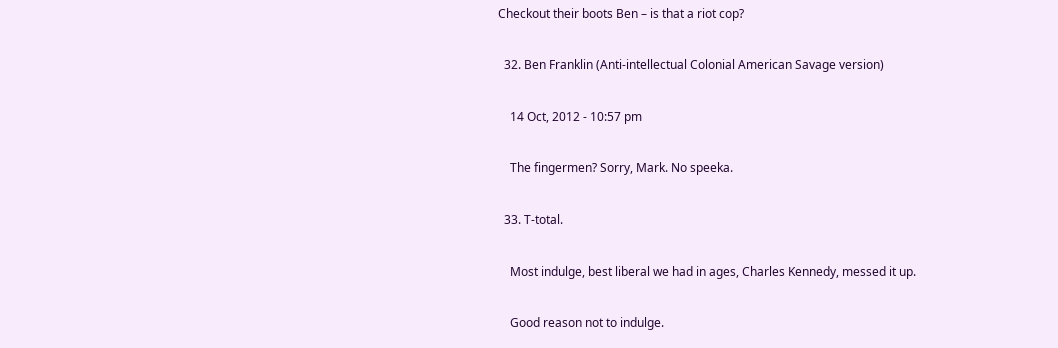Checkout their boots Ben – is that a riot cop?

  32. Ben Franklin (Anti-intellectual Colonial American Savage version)

    14 Oct, 2012 - 10:57 pm

    The fingermen? Sorry, Mark. No speeka.

  33. T-total.

    Most indulge, best liberal we had in ages, Charles Kennedy, messed it up.

    Good reason not to indulge.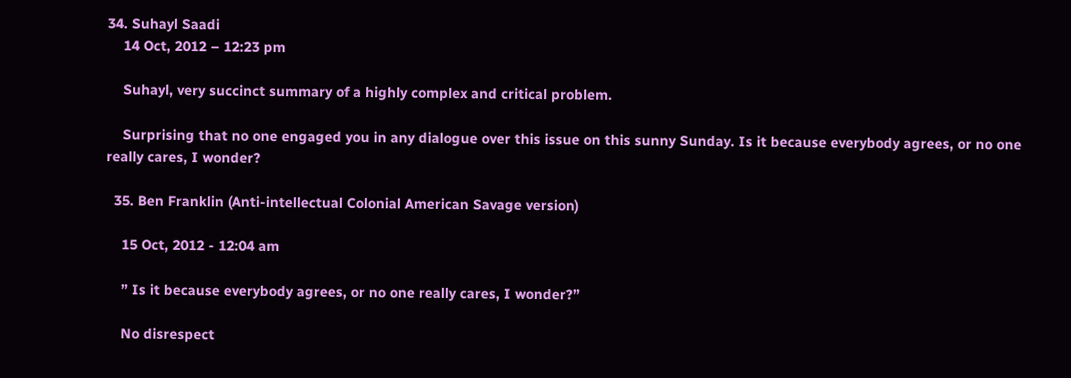34. Suhayl Saadi
    14 Oct, 2012 – 12:23 pm

    Suhayl, very succinct summary of a highly complex and critical problem.

    Surprising that no one engaged you in any dialogue over this issue on this sunny Sunday. Is it because everybody agrees, or no one really cares, I wonder?

  35. Ben Franklin (Anti-intellectual Colonial American Savage version)

    15 Oct, 2012 - 12:04 am

    ” Is it because everybody agrees, or no one really cares, I wonder?”

    No disrespect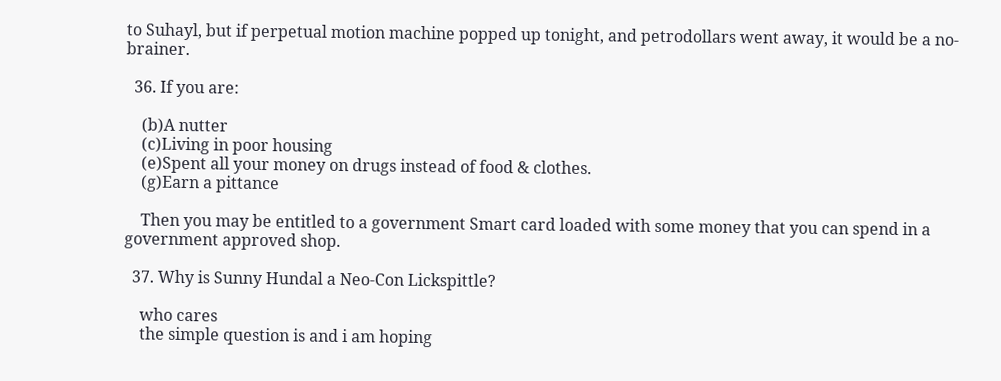to Suhayl, but if perpetual motion machine popped up tonight, and petrodollars went away, it would be a no-brainer.

  36. If you are:

    (b)A nutter
    (c)Living in poor housing
    (e)Spent all your money on drugs instead of food & clothes.
    (g)Earn a pittance

    Then you may be entitled to a government Smart card loaded with some money that you can spend in a government approved shop.

  37. Why is Sunny Hundal a Neo-Con Lickspittle?

    who cares
    the simple question is and i am hoping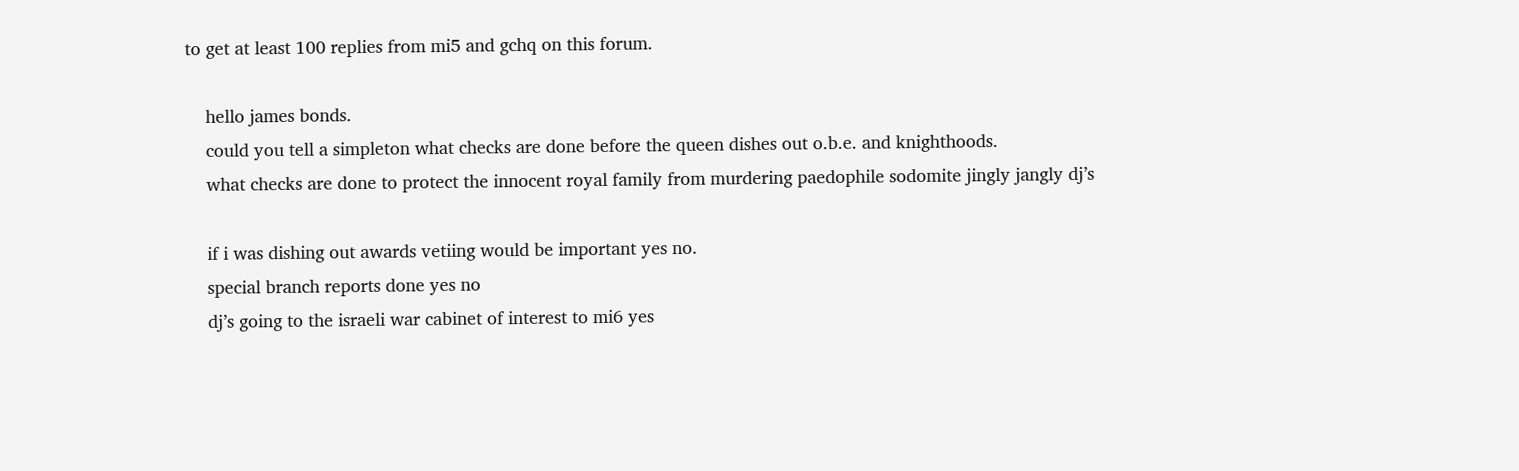to get at least 100 replies from mi5 and gchq on this forum.

    hello james bonds.
    could you tell a simpleton what checks are done before the queen dishes out o.b.e. and knighthoods.
    what checks are done to protect the innocent royal family from murdering paedophile sodomite jingly jangly dj’s

    if i was dishing out awards vetiing would be important yes no.
    special branch reports done yes no
    dj’s going to the israeli war cabinet of interest to mi6 yes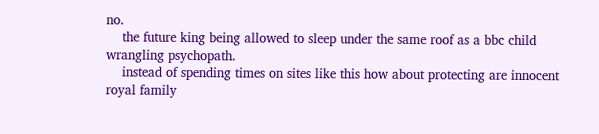no.
    the future king being allowed to sleep under the same roof as a bbc child wrangling psychopath.
    instead of spending times on sites like this how about protecting are innocent royal family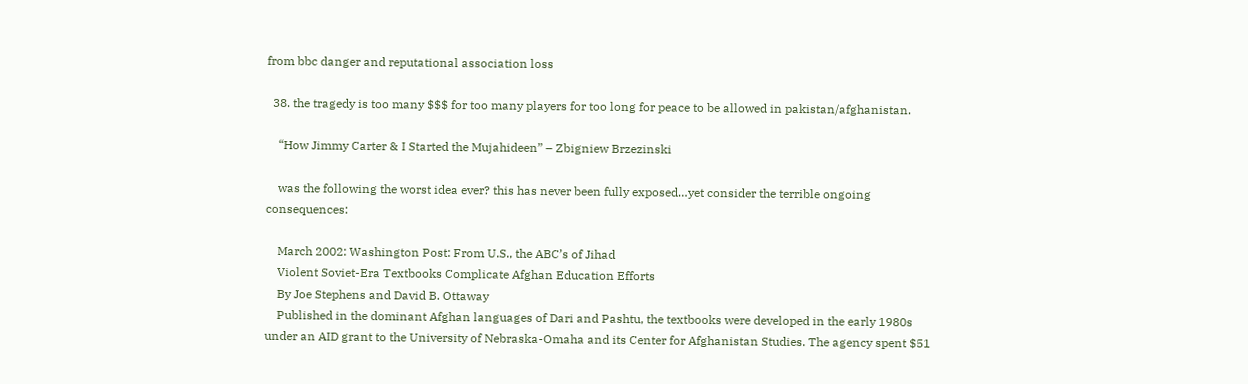from bbc danger and reputational association loss

  38. the tragedy is too many $$$ for too many players for too long for peace to be allowed in pakistan/afghanistan.

    “How Jimmy Carter & I Started the Mujahideen” – Zbigniew Brzezinski

    was the following the worst idea ever? this has never been fully exposed…yet consider the terrible ongoing consequences:

    March 2002: Washington Post: From U.S., the ABC’s of Jihad
    Violent Soviet-Era Textbooks Complicate Afghan Education Efforts
    By Joe Stephens and David B. Ottaway
    Published in the dominant Afghan languages of Dari and Pashtu, the textbooks were developed in the early 1980s under an AID grant to the University of Nebraska-Omaha and its Center for Afghanistan Studies. The agency spent $51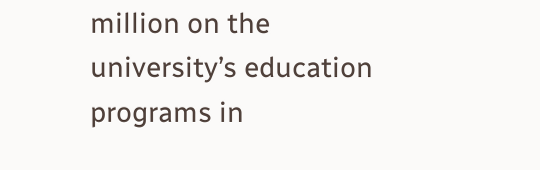million on the university’s education programs in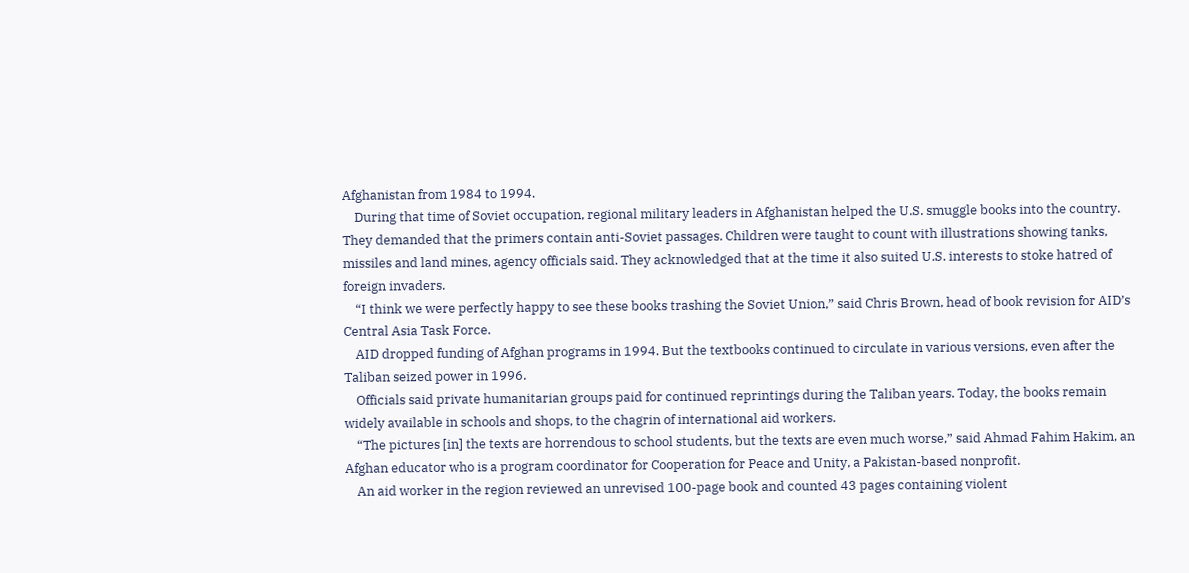Afghanistan from 1984 to 1994.
    During that time of Soviet occupation, regional military leaders in Afghanistan helped the U.S. smuggle books into the country. They demanded that the primers contain anti-Soviet passages. Children were taught to count with illustrations showing tanks, missiles and land mines, agency officials said. They acknowledged that at the time it also suited U.S. interests to stoke hatred of foreign invaders.
    “I think we were perfectly happy to see these books trashing the Soviet Union,” said Chris Brown, head of book revision for AID’s Central Asia Task Force.
    AID dropped funding of Afghan programs in 1994. But the textbooks continued to circulate in various versions, even after the Taliban seized power in 1996.
    Officials said private humanitarian groups paid for continued reprintings during the Taliban years. Today, the books remain widely available in schools and shops, to the chagrin of international aid workers.
    “The pictures [in] the texts are horrendous to school students, but the texts are even much worse,” said Ahmad Fahim Hakim, an Afghan educator who is a program coordinator for Cooperation for Peace and Unity, a Pakistan-based nonprofit.
    An aid worker in the region reviewed an unrevised 100-page book and counted 43 pages containing violent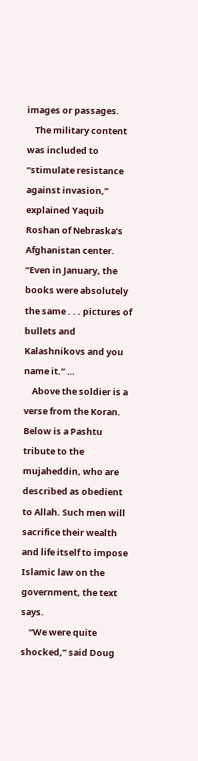images or passages.
    The military content was included to “stimulate resistance against invasion,” explained Yaquib Roshan of Nebraska’s Afghanistan center. “Even in January, the books were absolutely the same . . . pictures of bullets and Kalashnikovs and you name it.” …
    Above the soldier is a verse from the Koran. Below is a Pashtu tribute to the mujaheddin, who are described as obedient to Allah. Such men will sacrifice their wealth and life itself to impose Islamic law on the government, the text says.
    “We were quite shocked,” said Doug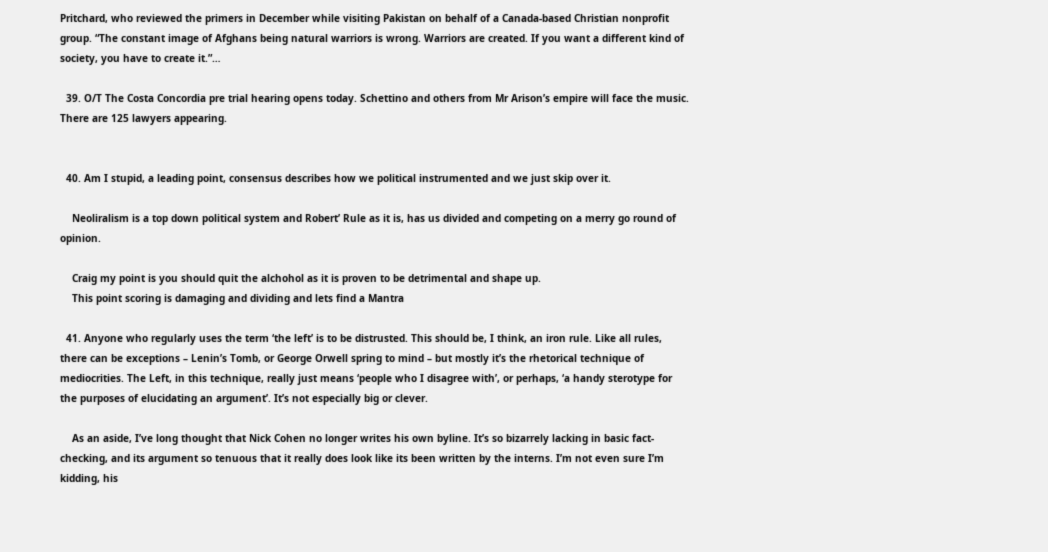Pritchard, who reviewed the primers in December while visiting Pakistan on behalf of a Canada-based Christian nonprofit group. “The constant image of Afghans being natural warriors is wrong. Warriors are created. If you want a different kind of society, you have to create it.”…

  39. O/T The Costa Concordia pre trial hearing opens today. Schettino and others from Mr Arison’s empire will face the music. There are 125 lawyers appearing.


  40. Am I stupid, a leading point, consensus describes how we political instrumented and we just skip over it.

    Neoliralism is a top down political system and Robert’ Rule as it is, has us divided and competing on a merry go round of opinion.

    Craig my point is you should quit the alchohol as it is proven to be detrimental and shape up.
    This point scoring is damaging and dividing and lets find a Mantra

  41. Anyone who regularly uses the term ‘the left’ is to be distrusted. This should be, I think, an iron rule. Like all rules, there can be exceptions – Lenin’s Tomb, or George Orwell spring to mind – but mostly it’s the rhetorical technique of mediocrities. The Left, in this technique, really just means ‘people who I disagree with’, or perhaps, ‘a handy sterotype for the purposes of elucidating an argument’. It’s not especially big or clever.

    As an aside, I’ve long thought that Nick Cohen no longer writes his own byline. It’s so bizarrely lacking in basic fact-checking, and its argument so tenuous that it really does look like its been written by the interns. I’m not even sure I’m kidding, his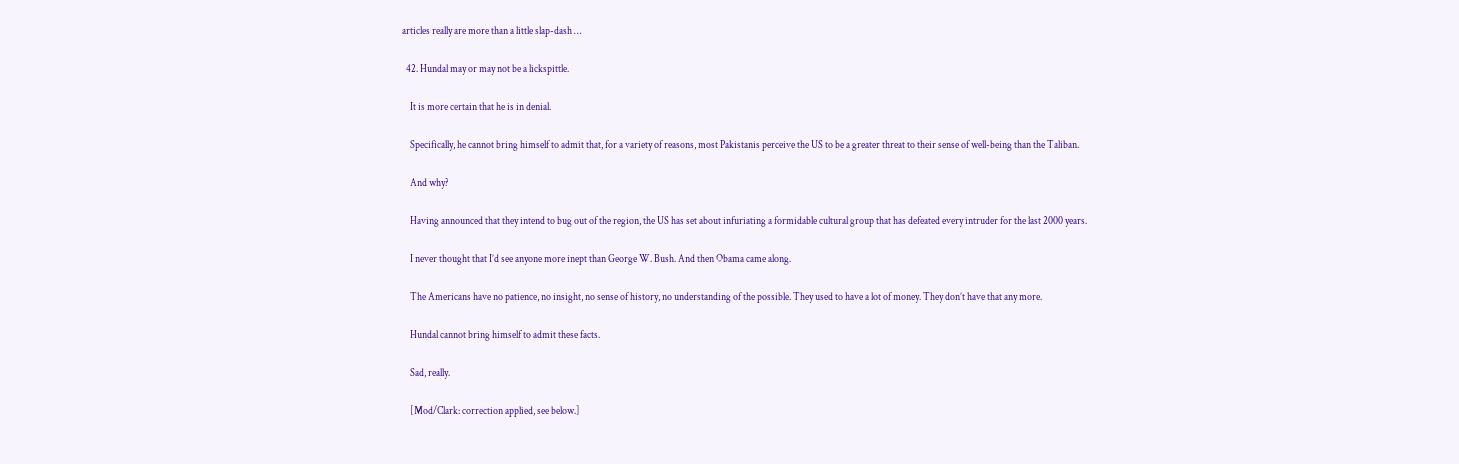articles really are more than a little slap-dash …

  42. Hundal may or may not be a lickspittle.

    It is more certain that he is in denial.

    Specifically, he cannot bring himself to admit that, for a variety of reasons, most Pakistanis perceive the US to be a greater threat to their sense of well-being than the Taliban.

    And why?

    Having announced that they intend to bug out of the region, the US has set about infuriating a formidable cultural group that has defeated every intruder for the last 2000 years.

    I never thought that I’d see anyone more inept than George W. Bush. And then Obama came along.

    The Americans have no patience, no insight, no sense of history, no understanding of the possible. They used to have a lot of money. They don’t have that any more.

    Hundal cannot bring himself to admit these facts.

    Sad, really.

    [Mod/Clark: correction applied, see below.]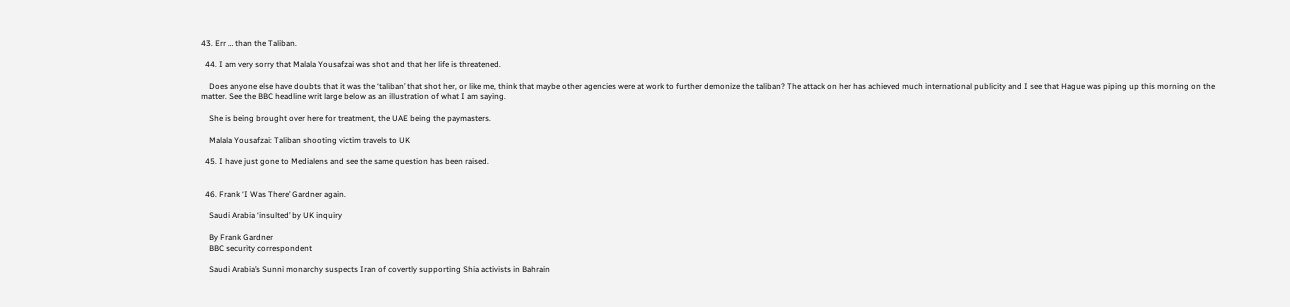43. Err … than the Taliban.

  44. I am very sorry that Malala Yousafzai was shot and that her life is threatened.

    Does anyone else have doubts that it was the ‘taliban’ that shot her, or like me, think that maybe other agencies were at work to further demonize the taliban? The attack on her has achieved much international publicity and I see that Hague was piping up this morning on the matter. See the BBC headline writ large below as an illustration of what I am saying.

    She is being brought over here for treatment, the UAE being the paymasters.

    Malala Yousafzai: Taliban shooting victim travels to UK

  45. I have just gone to Medialens and see the same question has been raised.


  46. Frank ‘I Was There’ Gardner again.

    Saudi Arabia ‘insulted’ by UK inquiry

    By Frank Gardner
    BBC security correspondent

    Saudi Arabia’s Sunni monarchy suspects Iran of covertly supporting Shia activists in Bahrain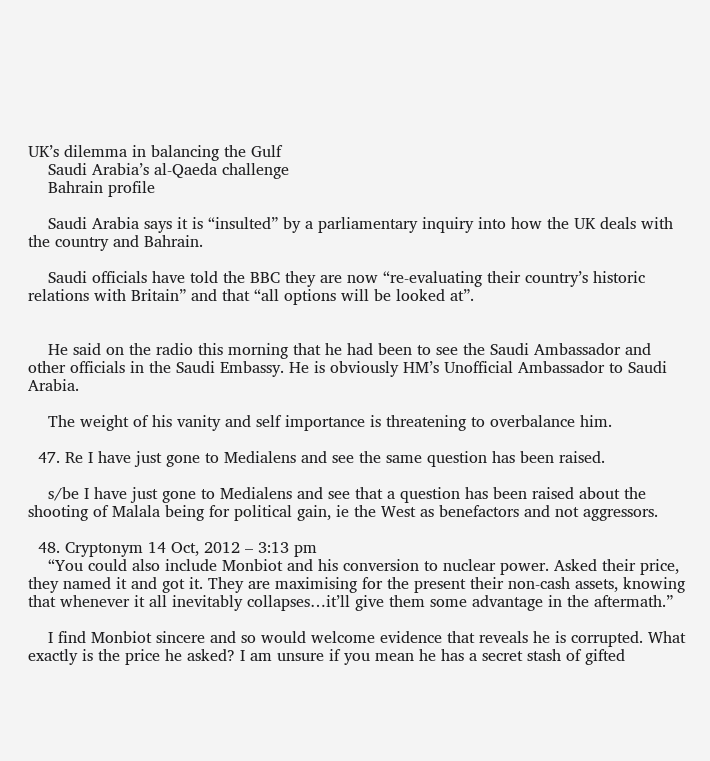UK’s dilemma in balancing the Gulf
    Saudi Arabia’s al-Qaeda challenge
    Bahrain profile

    Saudi Arabia says it is “insulted” by a parliamentary inquiry into how the UK deals with the country and Bahrain.

    Saudi officials have told the BBC they are now “re-evaluating their country’s historic relations with Britain” and that “all options will be looked at”.


    He said on the radio this morning that he had been to see the Saudi Ambassador and other officials in the Saudi Embassy. He is obviously HM’s Unofficial Ambassador to Saudi Arabia.

    The weight of his vanity and self importance is threatening to overbalance him.

  47. Re I have just gone to Medialens and see the same question has been raised.

    s/be I have just gone to Medialens and see that a question has been raised about the shooting of Malala being for political gain, ie the West as benefactors and not aggressors.

  48. Cryptonym 14 Oct, 2012 – 3:13 pm
    “You could also include Monbiot and his conversion to nuclear power. Asked their price, they named it and got it. They are maximising for the present their non-cash assets, knowing that whenever it all inevitably collapses…it’ll give them some advantage in the aftermath.”

    I find Monbiot sincere and so would welcome evidence that reveals he is corrupted. What exactly is the price he asked? I am unsure if you mean he has a secret stash of gifted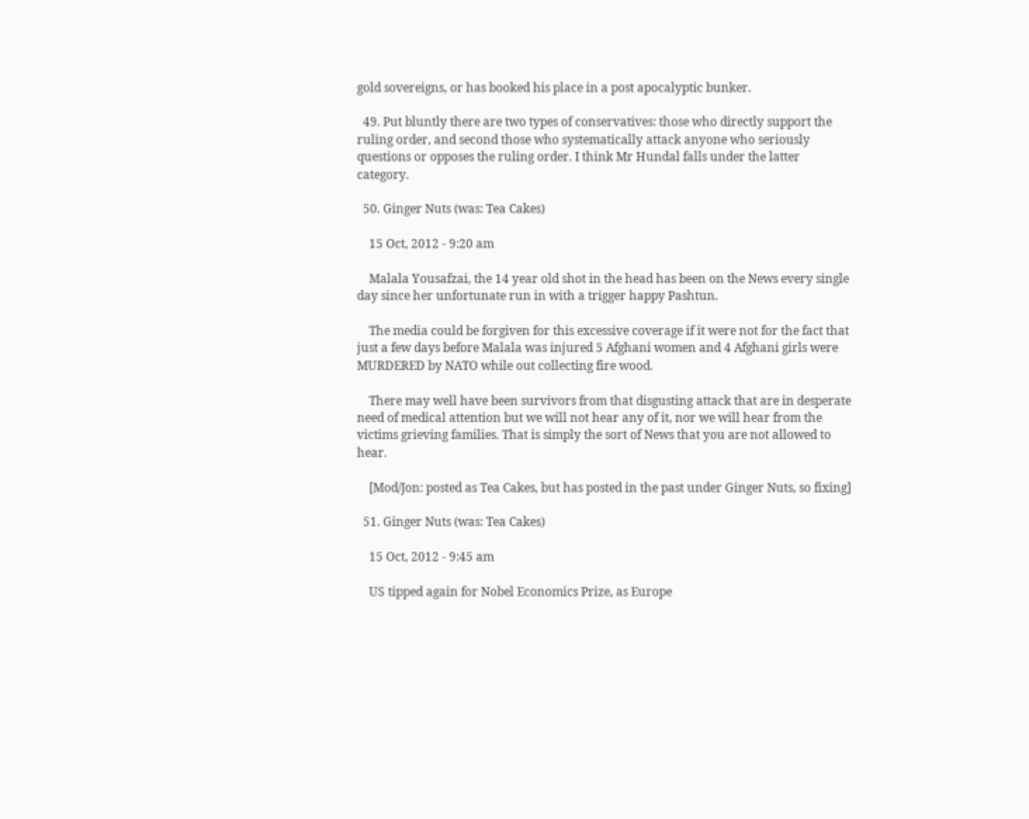gold sovereigns, or has booked his place in a post apocalyptic bunker.

  49. Put bluntly there are two types of conservatives: those who directly support the ruling order, and second those who systematically attack anyone who seriously questions or opposes the ruling order. I think Mr Hundal falls under the latter category.

  50. Ginger Nuts (was: Tea Cakes)

    15 Oct, 2012 - 9:20 am

    Malala Yousafzai, the 14 year old shot in the head has been on the News every single day since her unfortunate run in with a trigger happy Pashtun.

    The media could be forgiven for this excessive coverage if it were not for the fact that just a few days before Malala was injured 5 Afghani women and 4 Afghani girls were MURDERED by NATO while out collecting fire wood.

    There may well have been survivors from that disgusting attack that are in desperate need of medical attention but we will not hear any of it, nor we will hear from the victims grieving families. That is simply the sort of News that you are not allowed to hear.

    [Mod/Jon: posted as Tea Cakes, but has posted in the past under Ginger Nuts, so fixing]

  51. Ginger Nuts (was: Tea Cakes)

    15 Oct, 2012 - 9:45 am

    US tipped again for Nobel Economics Prize, as Europe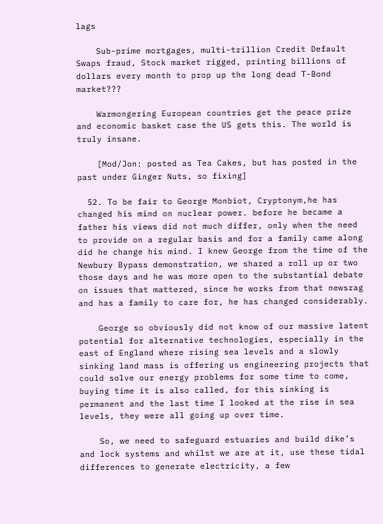lags

    Sub-prime mortgages, multi-trillion Credit Default Swaps fraud, Stock market rigged, printing billions of dollars every month to prop up the long dead T-Bond market???

    Warmongering European countries get the peace prize and economic basket case the US gets this. The world is truly insane.

    [Mod/Jon: posted as Tea Cakes, but has posted in the past under Ginger Nuts, so fixing]

  52. To be fair to George Monbiot, Cryptonym,he has changed his mind on nuclear power. before he became a father his views did not much differ, only when the need to provide on a regular basis and for a family came along did he change his mind. I knew George from the time of the Newbury Bypass demonstration, we shared a roll up or two those days and he was more open to the substantial debate on issues that mattered, since he works from that newsrag and has a family to care for, he has changed considerably.

    George so obviously did not know of our massive latent potential for alternative technologies, especially in the east of England where rising sea levels and a slowly sinking land mass is offering us engineering projects that could solve our energy problems for some time to come, buying time it is also called, for this sinking is permanent and the last time I looked at the rise in sea levels, they were all going up over time.

    So, we need to safeguard estuaries and build dike’s and lock systems and whilst we are at it, use these tidal differences to generate electricity, a few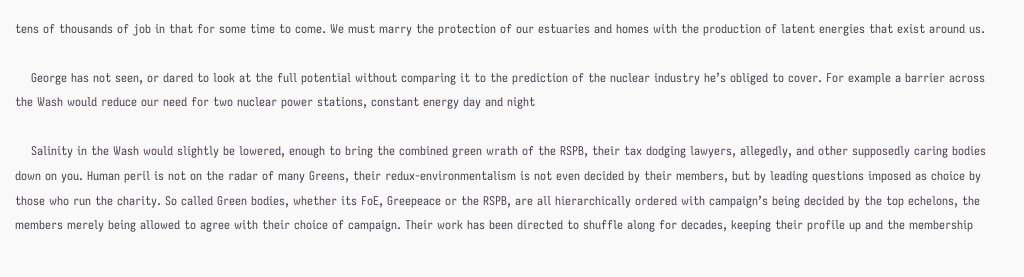tens of thousands of job in that for some time to come. We must marry the protection of our estuaries and homes with the production of latent energies that exist around us.

    George has not seen, or dared to look at the full potential without comparing it to the prediction of the nuclear industry he’s obliged to cover. For example a barrier across the Wash would reduce our need for two nuclear power stations, constant energy day and night

    Salinity in the Wash would slightly be lowered, enough to bring the combined green wrath of the RSPB, their tax dodging lawyers, allegedly, and other supposedly caring bodies down on you. Human peril is not on the radar of many Greens, their redux-environmentalism is not even decided by their members, but by leading questions imposed as choice by those who run the charity. So called Green bodies, whether its FoE, Greepeace or the RSPB, are all hierarchically ordered with campaign’s being decided by the top echelons, the members merely being allowed to agree with their choice of campaign. Their work has been directed to shuffle along for decades, keeping their profile up and the membership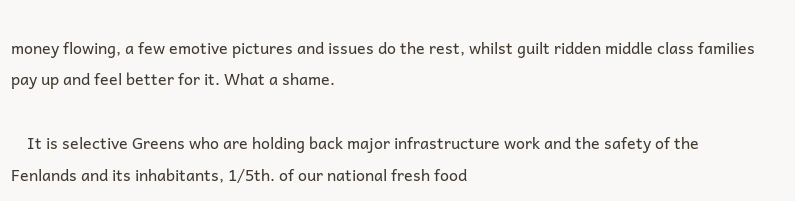money flowing, a few emotive pictures and issues do the rest, whilst guilt ridden middle class families pay up and feel better for it. What a shame.

    It is selective Greens who are holding back major infrastructure work and the safety of the Fenlands and its inhabitants, 1/5th. of our national fresh food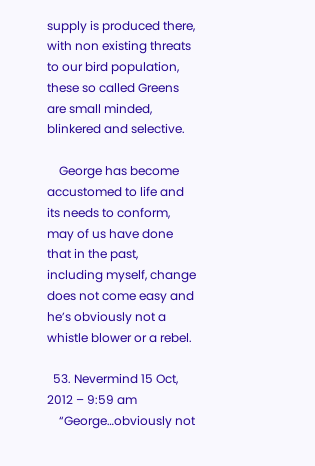supply is produced there, with non existing threats to our bird population, these so called Greens are small minded, blinkered and selective.

    George has become accustomed to life and its needs to conform, may of us have done that in the past, including myself, change does not come easy and he’s obviously not a whistle blower or a rebel.

  53. Nevermind 15 Oct, 2012 – 9:59 am
    “George…obviously not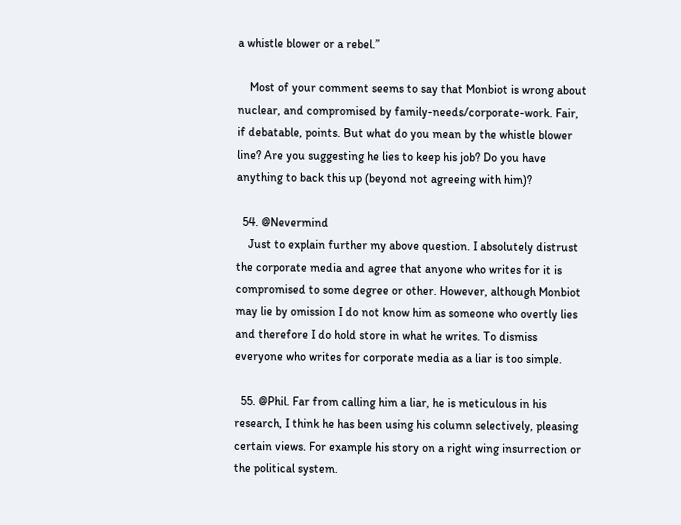a whistle blower or a rebel.”

    Most of your comment seems to say that Monbiot is wrong about nuclear, and compromised by family-needs/corporate-work. Fair, if debatable, points. But what do you mean by the whistle blower line? Are you suggesting he lies to keep his job? Do you have anything to back this up (beyond not agreeing with him)?

  54. @Nevermind
    Just to explain further my above question. I absolutely distrust the corporate media and agree that anyone who writes for it is compromised to some degree or other. However, although Monbiot may lie by omission I do not know him as someone who overtly lies and therefore I do hold store in what he writes. To dismiss everyone who writes for corporate media as a liar is too simple.

  55. @Phil. Far from calling him a liar, he is meticulous in his research, I think he has been using his column selectively, pleasing certain views. For example his story on a right wing insurrection or the political system.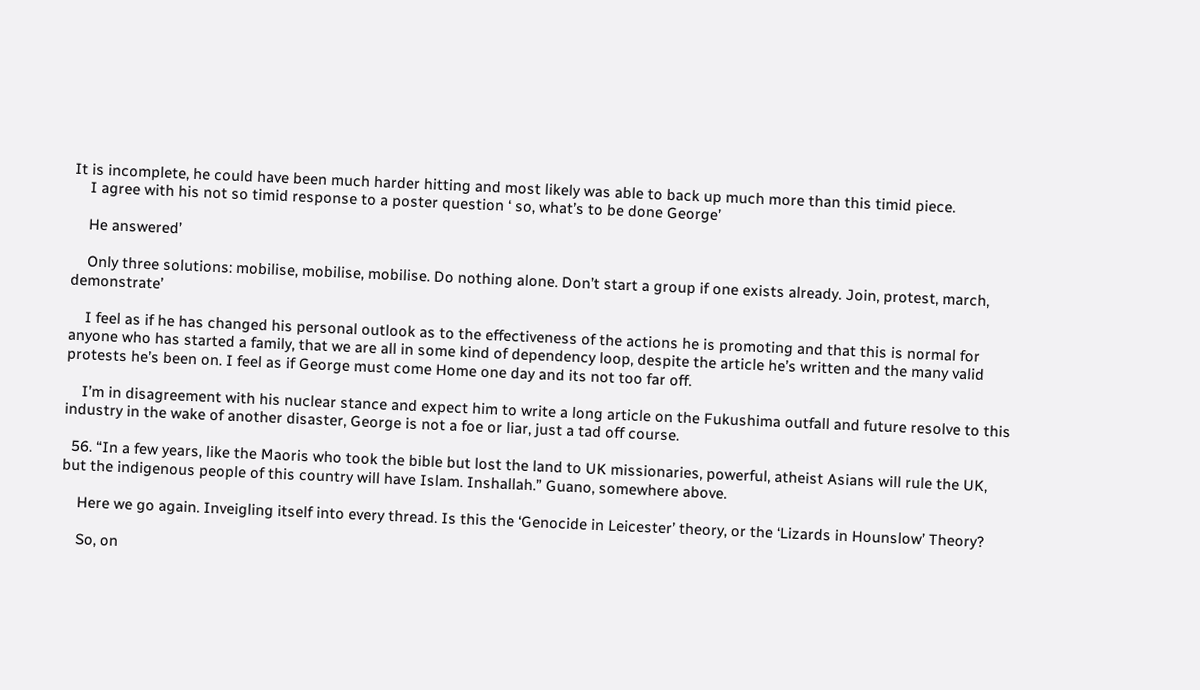It is incomplete, he could have been much harder hitting and most likely was able to back up much more than this timid piece.
    I agree with his not so timid response to a poster question ‘ so, what’s to be done George’

    He answered’

    Only three solutions: mobilise, mobilise, mobilise. Do nothing alone. Don’t start a group if one exists already. Join, protest, march, demonstrate’

    I feel as if he has changed his personal outlook as to the effectiveness of the actions he is promoting and that this is normal for anyone who has started a family, that we are all in some kind of dependency loop, despite the article he’s written and the many valid protests he’s been on. I feel as if George must come Home one day and its not too far off.

    I’m in disagreement with his nuclear stance and expect him to write a long article on the Fukushima outfall and future resolve to this industry in the wake of another disaster, George is not a foe or liar, just a tad off course.

  56. “In a few years, like the Maoris who took the bible but lost the land to UK missionaries, powerful, atheist Asians will rule the UK, but the indigenous people of this country will have Islam. Inshallah.” Guano, somewhere above.

    Here we go again. Inveigling itself into every thread. Is this the ‘Genocide in Leicester’ theory, or the ‘Lizards in Hounslow’ Theory?

    So, on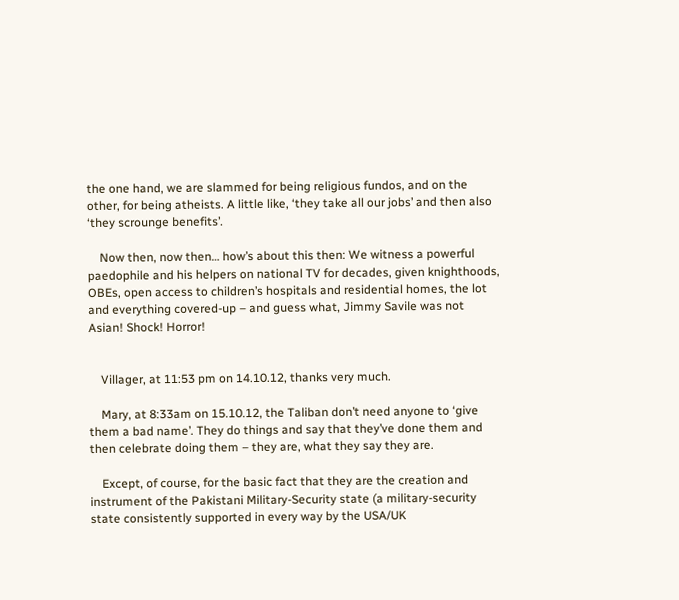the one hand, we are slammed for being religious fundos, and on the other, for being atheists. A little like, ‘they take all our jobs’ and then also ‘they scrounge benefits’.

    Now then, now then… how’s about this then: We witness a powerful paedophile and his helpers on national TV for decades, given knighthoods, OBEs, open access to children’s hospitals and residential homes, the lot and everything covered-up – and guess what, Jimmy Savile was not Asian! Shock! Horror!


    Villager, at 11:53 pm on 14.10.12, thanks very much.

    Mary, at 8:33am on 15.10.12, the Taliban don’t need anyone to ‘give them a bad name’. They do things and say that they’ve done them and then celebrate doing them – they are, what they say they are.

    Except, of course, for the basic fact that they are the creation and instrument of the Pakistani Military-Security state (a military-security state consistently supported in every way by the USA/UK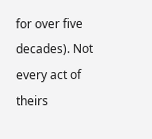for over five decades). Not every act of theirs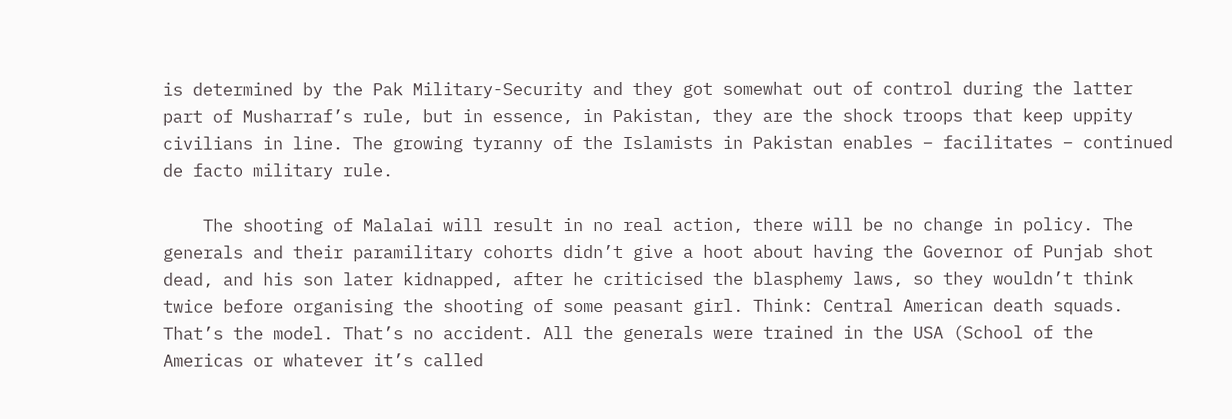is determined by the Pak Military-Security and they got somewhat out of control during the latter part of Musharraf’s rule, but in essence, in Pakistan, they are the shock troops that keep uppity civilians in line. The growing tyranny of the Islamists in Pakistan enables – facilitates – continued de facto military rule.

    The shooting of Malalai will result in no real action, there will be no change in policy. The generals and their paramilitary cohorts didn’t give a hoot about having the Governor of Punjab shot dead, and his son later kidnapped, after he criticised the blasphemy laws, so they wouldn’t think twice before organising the shooting of some peasant girl. Think: Central American death squads. That’s the model. That’s no accident. All the generals were trained in the USA (School of the Americas or whatever it’s called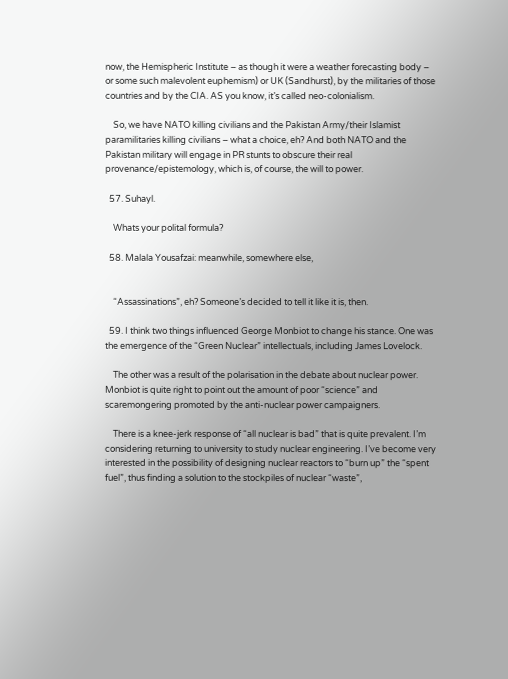now, the Hemispheric Institute – as though it were a weather forecasting body – or some such malevolent euphemism) or UK (Sandhurst), by the militaries of those countries and by the CIA. AS you know, it’s called neo-colonialism.

    So, we have NATO killing civilians and the Pakistan Army/their Islamist paramilitaries killing civilians – what a choice, eh? And both NATO and the Pakistan military will engage in PR stunts to obscure their real provenance/epistemology, which is, of course, the will to power.

  57. Suhayl.

    Whats your polital formula?

  58. Malala Yousafzai: meanwhile, somewhere else,


    “Assassinations”, eh? Someone’s decided to tell it like it is, then.

  59. I think two things influenced George Monbiot to change his stance. One was the emergence of the “Green Nuclear” intellectuals, including James Lovelock.

    The other was a result of the polarisation in the debate about nuclear power. Monbiot is quite right to point out the amount of poor “science” and scaremongering promoted by the anti-nuclear power campaigners.

    There is a knee-jerk response of “all nuclear is bad” that is quite prevalent. I’m considering returning to university to study nuclear engineering. I’ve become very interested in the possibility of designing nuclear reactors to “burn up” the “spent fuel”, thus finding a solution to the stockpiles of nuclear “waste”,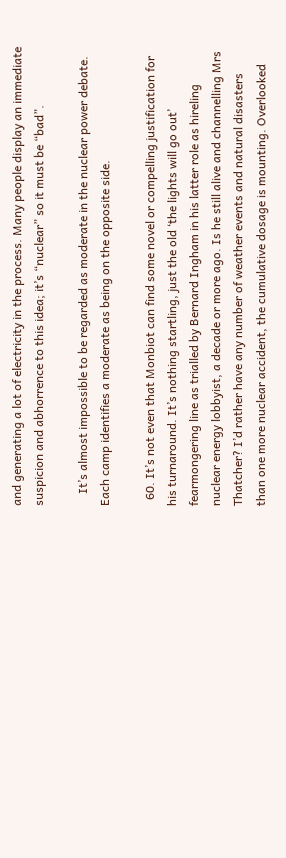and generating a lot of electricity in the process. Many people display an immediate suspicion and abhorrence to this idea; it’s “nuclear” so it must be “bad”.

    It’s almost impossible to be regarded as moderate in the nuclear power debate. Each camp identifies a moderate as being on the opposite side.

  60. It’s not even that Monbiot can find some novel or compelling justification for his turnaround. It’s nothing startling, just the old ‘the lights will go out’ fearmongering line as trialled by Bernard Ingham in his latter role as hireling nuclear energy lobbyist, a decade or more ago. Is he still alive and channelling Mrs Thatcher? I’d rather have any number of weather events and natural disasters than one more nuclear accident, the cumulative dosage is mounting. Overlooked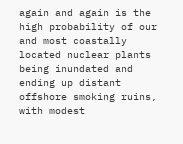again and again is the high probability of our and most coastally located nuclear plants being inundated and ending up distant offshore smoking ruins, with modest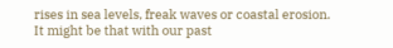rises in sea levels, freak waves or coastal erosion. It might be that with our past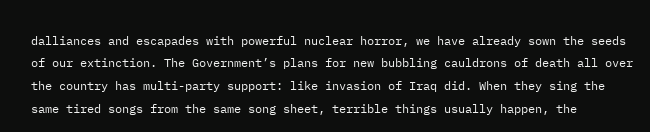dalliances and escapades with powerful nuclear horror, we have already sown the seeds of our extinction. The Government’s plans for new bubbling cauldrons of death all over the country has multi-party support: like invasion of Iraq did. When they sing the same tired songs from the same song sheet, terrible things usually happen, the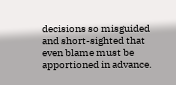decisions so misguided and short-sighted that even blame must be apportioned in advance.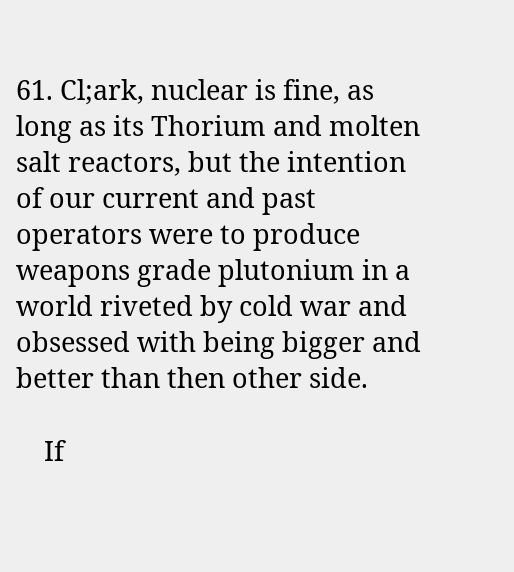61. Cl;ark, nuclear is fine, as long as its Thorium and molten salt reactors, but the intention of our current and past operators were to produce weapons grade plutonium in a world riveted by cold war and obsessed with being bigger and better than then other side.

    If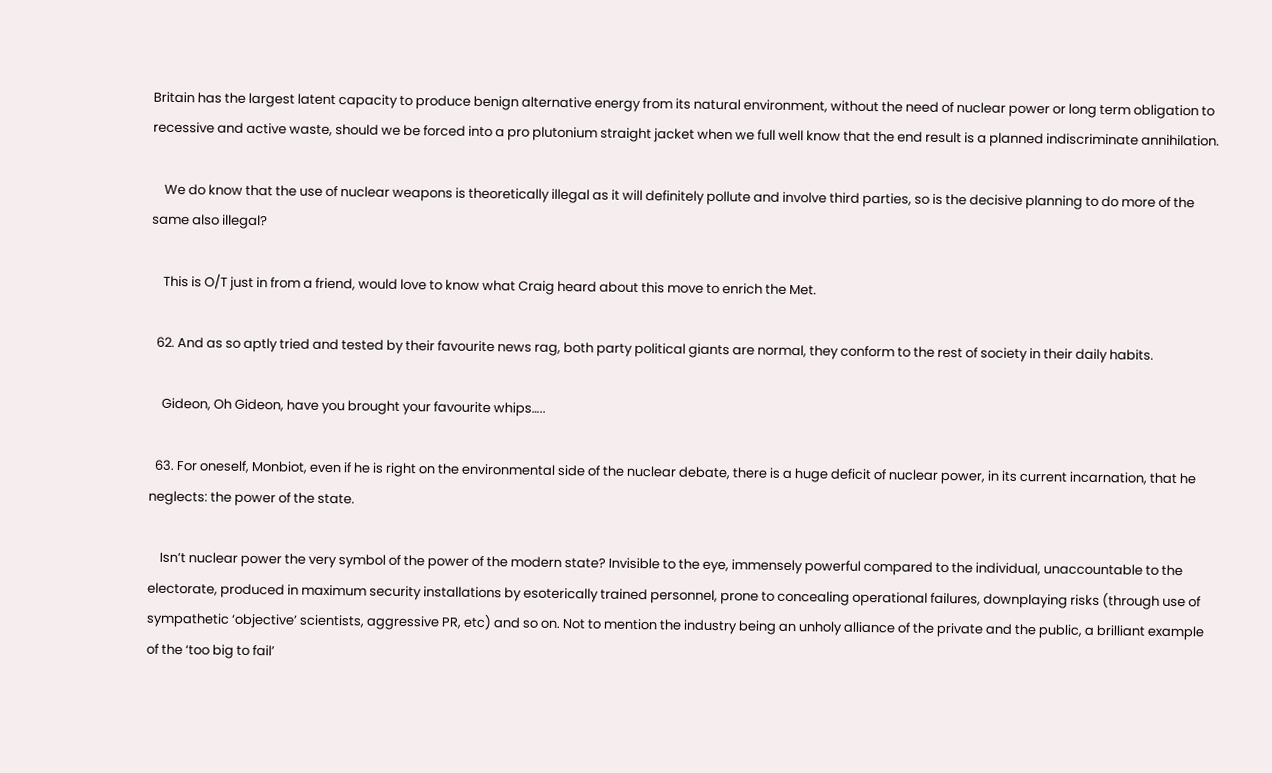Britain has the largest latent capacity to produce benign alternative energy from its natural environment, without the need of nuclear power or long term obligation to recessive and active waste, should we be forced into a pro plutonium straight jacket when we full well know that the end result is a planned indiscriminate annihilation.

    We do know that the use of nuclear weapons is theoretically illegal as it will definitely pollute and involve third parties, so is the decisive planning to do more of the same also illegal?

    This is O/T just in from a friend, would love to know what Craig heard about this move to enrich the Met.

  62. And as so aptly tried and tested by their favourite news rag, both party political giants are normal, they conform to the rest of society in their daily habits.

    Gideon, Oh Gideon, have you brought your favourite whips…..

  63. For oneself, Monbiot, even if he is right on the environmental side of the nuclear debate, there is a huge deficit of nuclear power, in its current incarnation, that he neglects: the power of the state.

    Isn’t nuclear power the very symbol of the power of the modern state? Invisible to the eye, immensely powerful compared to the individual, unaccountable to the electorate, produced in maximum security installations by esoterically trained personnel, prone to concealing operational failures, downplaying risks (through use of sympathetic ‘objective’ scientists, aggressive PR, etc) and so on. Not to mention the industry being an unholy alliance of the private and the public, a brilliant example of the ‘too big to fail’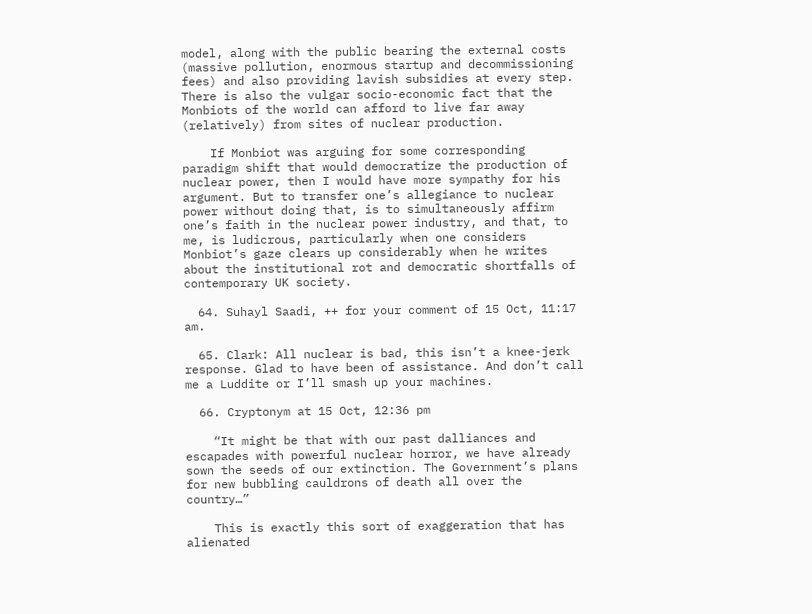model, along with the public bearing the external costs (massive pollution, enormous startup and decommissioning fees) and also providing lavish subsidies at every step. There is also the vulgar socio-economic fact that the Monbiots of the world can afford to live far away (relatively) from sites of nuclear production.

    If Monbiot was arguing for some corresponding paradigm shift that would democratize the production of nuclear power, then I would have more sympathy for his argument. But to transfer one’s allegiance to nuclear power without doing that, is to simultaneously affirm one’s faith in the nuclear power industry, and that, to me, is ludicrous, particularly when one considers Monbiot’s gaze clears up considerably when he writes about the institutional rot and democratic shortfalls of contemporary UK society.

  64. Suhayl Saadi, ++ for your comment of 15 Oct, 11:17 am.

  65. Clark: All nuclear is bad, this isn’t a knee-jerk response. Glad to have been of assistance. And don’t call me a Luddite or I’ll smash up your machines.

  66. Cryptonym at 15 Oct, 12:36 pm

    “It might be that with our past dalliances and escapades with powerful nuclear horror, we have already sown the seeds of our extinction. The Government’s plans for new bubbling cauldrons of death all over the country…”

    This is exactly this sort of exaggeration that has alienated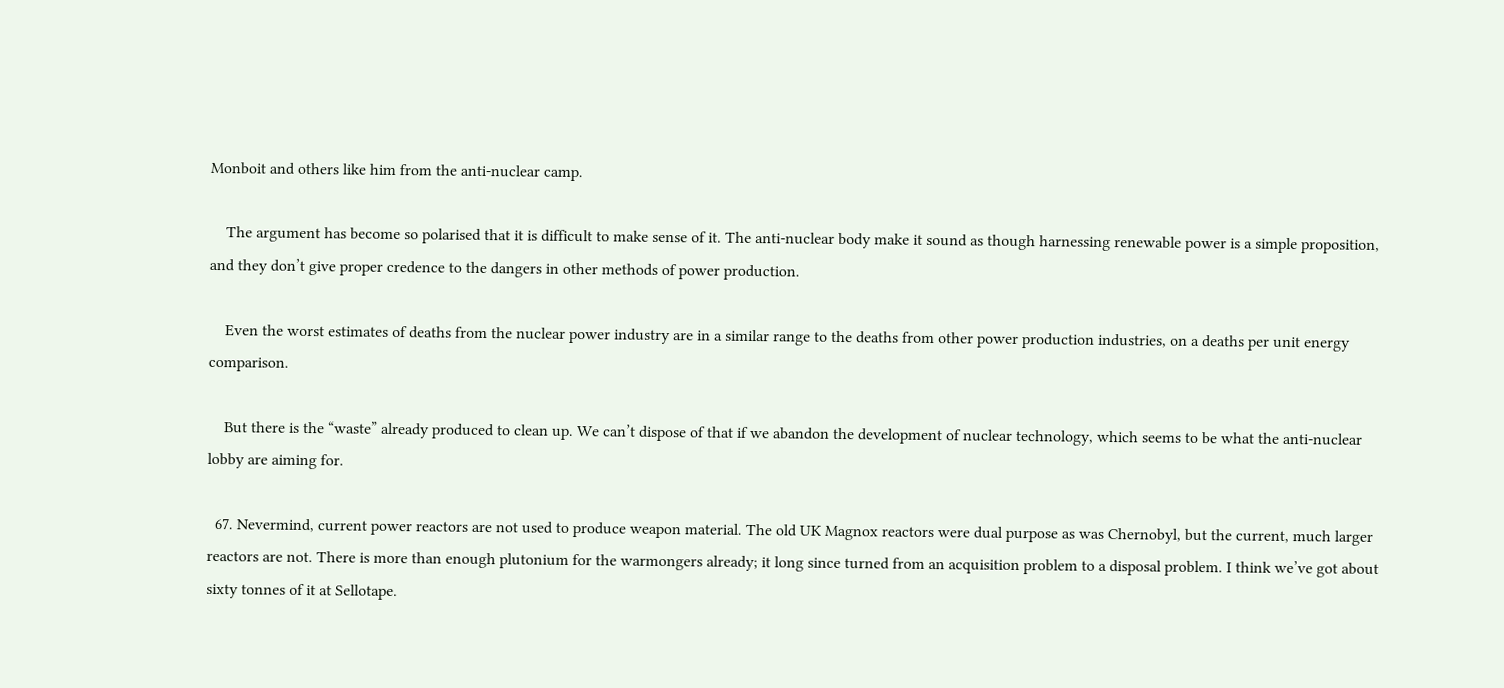Monboit and others like him from the anti-nuclear camp.

    The argument has become so polarised that it is difficult to make sense of it. The anti-nuclear body make it sound as though harnessing renewable power is a simple proposition, and they don’t give proper credence to the dangers in other methods of power production.

    Even the worst estimates of deaths from the nuclear power industry are in a similar range to the deaths from other power production industries, on a deaths per unit energy comparison.

    But there is the “waste” already produced to clean up. We can’t dispose of that if we abandon the development of nuclear technology, which seems to be what the anti-nuclear lobby are aiming for.

  67. Nevermind, current power reactors are not used to produce weapon material. The old UK Magnox reactors were dual purpose as was Chernobyl, but the current, much larger reactors are not. There is more than enough plutonium for the warmongers already; it long since turned from an acquisition problem to a disposal problem. I think we’ve got about sixty tonnes of it at Sellotape.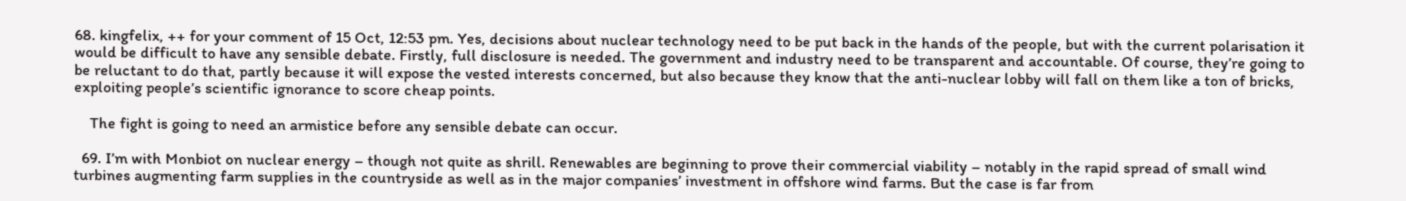68. kingfelix, ++ for your comment of 15 Oct, 12:53 pm. Yes, decisions about nuclear technology need to be put back in the hands of the people, but with the current polarisation it would be difficult to have any sensible debate. Firstly, full disclosure is needed. The government and industry need to be transparent and accountable. Of course, they’re going to be reluctant to do that, partly because it will expose the vested interests concerned, but also because they know that the anti-nuclear lobby will fall on them like a ton of bricks, exploiting people’s scientific ignorance to score cheap points.

    The fight is going to need an armistice before any sensible debate can occur.

  69. I’m with Monbiot on nuclear energy – though not quite as shrill. Renewables are beginning to prove their commercial viability – notably in the rapid spread of small wind turbines augmenting farm supplies in the countryside as well as in the major companies’ investment in offshore wind farms. But the case is far from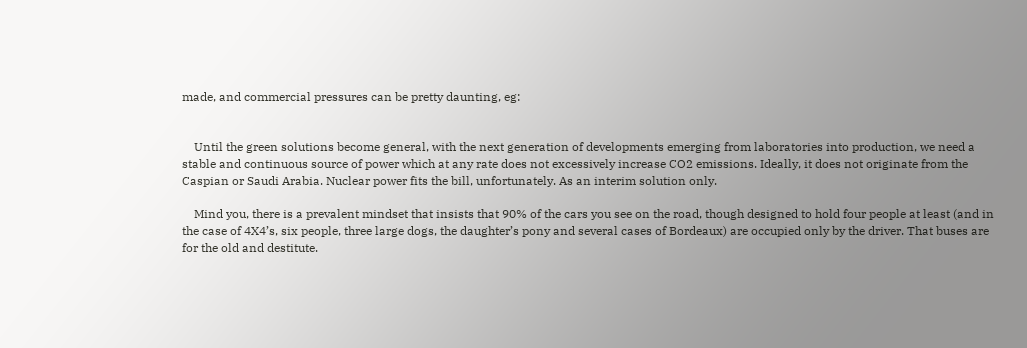made, and commercial pressures can be pretty daunting, eg:


    Until the green solutions become general, with the next generation of developments emerging from laboratories into production, we need a stable and continuous source of power which at any rate does not excessively increase CO2 emissions. Ideally, it does not originate from the Caspian or Saudi Arabia. Nuclear power fits the bill, unfortunately. As an interim solution only.

    Mind you, there is a prevalent mindset that insists that 90% of the cars you see on the road, though designed to hold four people at least (and in the case of 4X4’s, six people, three large dogs, the daughter’s pony and several cases of Bordeaux) are occupied only by the driver. That buses are for the old and destitute.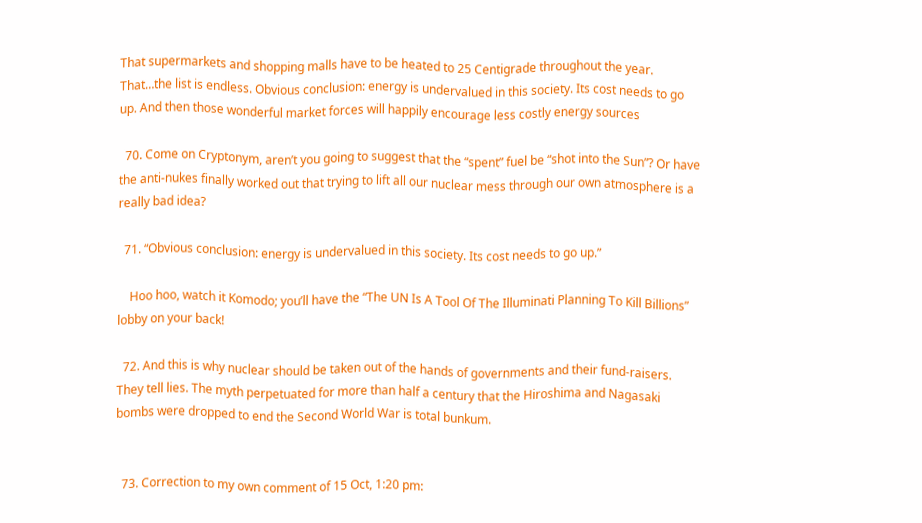That supermarkets and shopping malls have to be heated to 25 Centigrade throughout the year. That…the list is endless. Obvious conclusion: energy is undervalued in this society. Its cost needs to go up. And then those wonderful market forces will happily encourage less costly energy sources

  70. Come on Cryptonym, aren’t you going to suggest that the “spent” fuel be “shot into the Sun”? Or have the anti-nukes finally worked out that trying to lift all our nuclear mess through our own atmosphere is a really bad idea?

  71. “Obvious conclusion: energy is undervalued in this society. Its cost needs to go up.”

    Hoo hoo, watch it Komodo; you’ll have the “The UN Is A Tool Of The Illuminati Planning To Kill Billions” lobby on your back!

  72. And this is why nuclear should be taken out of the hands of governments and their fund-raisers. They tell lies. The myth perpetuated for more than half a century that the Hiroshima and Nagasaki bombs were dropped to end the Second World War is total bunkum.


  73. Correction to my own comment of 15 Oct, 1:20 pm: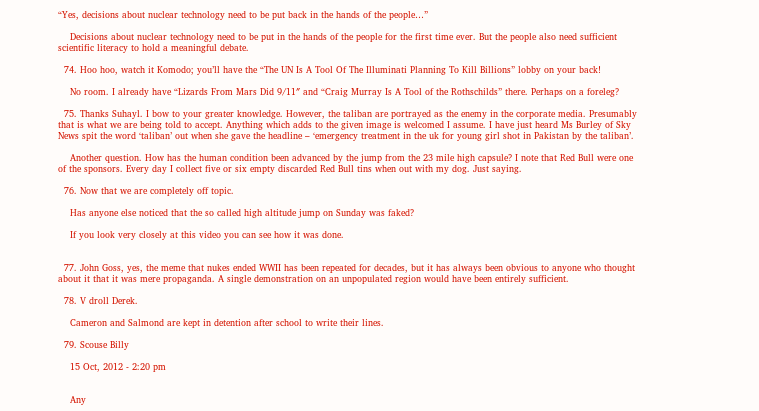“Yes, decisions about nuclear technology need to be put back in the hands of the people…”

    Decisions about nuclear technology need to be put in the hands of the people for the first time ever. But the people also need sufficient scientific literacy to hold a meaningful debate.

  74. Hoo hoo, watch it Komodo; you’ll have the “The UN Is A Tool Of The Illuminati Planning To Kill Billions” lobby on your back!

    No room. I already have “Lizards From Mars Did 9/11″ and “Craig Murray Is A Tool of the Rothschilds” there. Perhaps on a foreleg?

  75. Thanks Suhayl. I bow to your greater knowledge. However, the taliban are portrayed as the enemy in the corporate media. Presumably that is what we are being told to accept. Anything which adds to the given image is welcomed I assume. I have just heard Ms Burley of Sky News spit the word ‘taliban’ out when she gave the headline – ‘emergency treatment in the uk for young girl shot in Pakistan by the taliban’.

    Another question. How has the human condition been advanced by the jump from the 23 mile high capsule? I note that Red Bull were one of the sponsors. Every day I collect five or six empty discarded Red Bull tins when out with my dog. Just saying.

  76. Now that we are completely off topic.

    Has anyone else noticed that the so called high altitude jump on Sunday was faked?

    If you look very closely at this video you can see how it was done.


  77. John Goss, yes, the meme that nukes ended WWII has been repeated for decades, but it has always been obvious to anyone who thought about it that it was mere propaganda. A single demonstration on an unpopulated region would have been entirely sufficient.

  78. V droll Derek.

    Cameron and Salmond are kept in detention after school to write their lines.

  79. Scouse Billy

    15 Oct, 2012 - 2:20 pm


    Any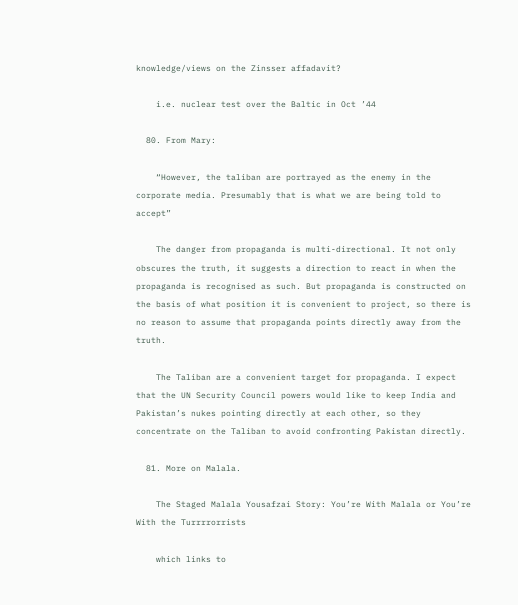knowledge/views on the Zinsser affadavit?

    i.e. nuclear test over the Baltic in Oct ’44

  80. From Mary:

    “However, the taliban are portrayed as the enemy in the corporate media. Presumably that is what we are being told to accept”

    The danger from propaganda is multi-directional. It not only obscures the truth, it suggests a direction to react in when the propaganda is recognised as such. But propaganda is constructed on the basis of what position it is convenient to project, so there is no reason to assume that propaganda points directly away from the truth.

    The Taliban are a convenient target for propaganda. I expect that the UN Security Council powers would like to keep India and Pakistan’s nukes pointing directly at each other, so they concentrate on the Taliban to avoid confronting Pakistan directly.

  81. More on Malala.

    The Staged Malala Yousafzai Story: You’re With Malala or You’re With the Turrrrorrists

    which links to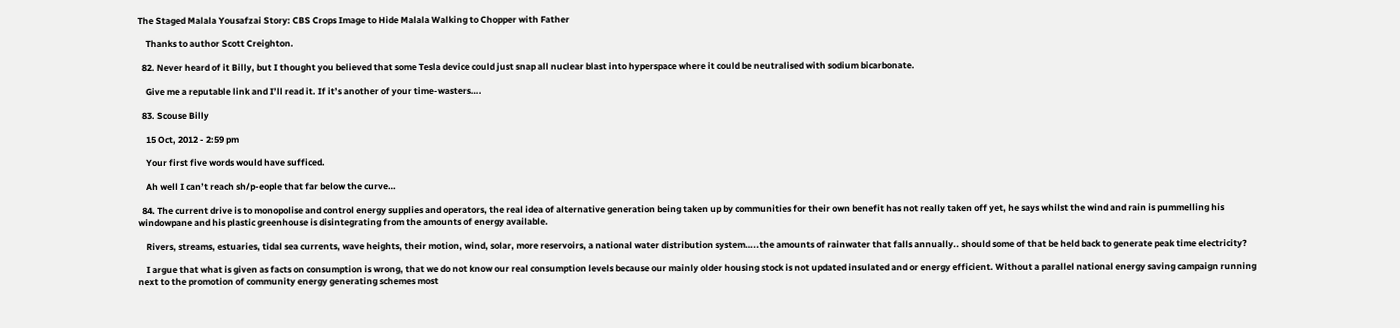The Staged Malala Yousafzai Story: CBS Crops Image to Hide Malala Walking to Chopper with Father

    Thanks to author Scott Creighton.

  82. Never heard of it Billy, but I thought you believed that some Tesla device could just snap all nuclear blast into hyperspace where it could be neutralised with sodium bicarbonate.

    Give me a reputable link and I’ll read it. If it’s another of your time-wasters….

  83. Scouse Billy

    15 Oct, 2012 - 2:59 pm

    Your first five words would have sufficed.

    Ah well I can’t reach sh/p-eople that far below the curve…

  84. The current drive is to monopolise and control energy supplies and operators, the real idea of alternative generation being taken up by communities for their own benefit has not really taken off yet, he says whilst the wind and rain is pummelling his windowpane and his plastic greenhouse is disintegrating from the amounts of energy available.

    Rivers, streams, estuaries, tidal sea currents, wave heights, their motion, wind, solar, more reservoirs, a national water distribution system…..the amounts of rainwater that falls annually.. should some of that be held back to generate peak time electricity?

    I argue that what is given as facts on consumption is wrong, that we do not know our real consumption levels because our mainly older housing stock is not updated insulated and or energy efficient. Without a parallel national energy saving campaign running next to the promotion of community energy generating schemes most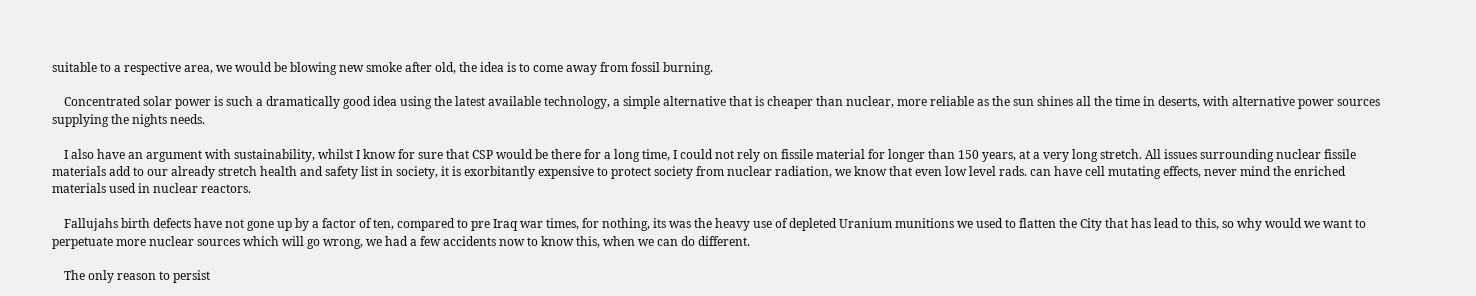suitable to a respective area, we would be blowing new smoke after old, the idea is to come away from fossil burning.

    Concentrated solar power is such a dramatically good idea using the latest available technology, a simple alternative that is cheaper than nuclear, more reliable as the sun shines all the time in deserts, with alternative power sources supplying the nights needs.

    I also have an argument with sustainability, whilst I know for sure that CSP would be there for a long time, I could not rely on fissile material for longer than 150 years, at a very long stretch. All issues surrounding nuclear fissile materials add to our already stretch health and safety list in society, it is exorbitantly expensive to protect society from nuclear radiation, we know that even low level rads. can have cell mutating effects, never mind the enriched materials used in nuclear reactors.

    Fallujahs birth defects have not gone up by a factor of ten, compared to pre Iraq war times, for nothing, its was the heavy use of depleted Uranium munitions we used to flatten the City that has lead to this, so why would we want to perpetuate more nuclear sources which will go wrong, we had a few accidents now to know this, when we can do different.

    The only reason to persist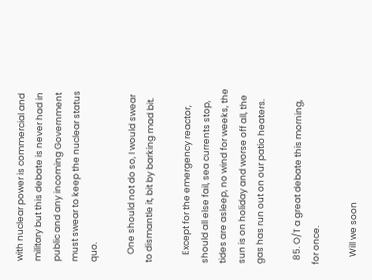with nuclear power is commercial and military but this debate is never had in public and any incoming Government must swear to keep the nuclear status quo.

    One should not do so, I would swear to dismantle it, bit by barking mad bit.

    Except for the emergency reactor, should all else fail, sea currents stop, tides are asleep, no wind for weeks, the sun is on holiday and worse off all, the gas has run out on our patio heaters.

  85. O/T a great debate this morning, for once.

    Will we soon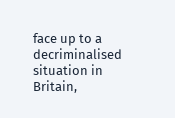face up to a decriminalised situation in Britain,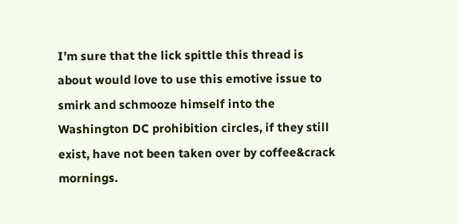I’m sure that the lick spittle this thread is about would love to use this emotive issue to smirk and schmooze himself into the Washington DC prohibition circles, if they still exist, have not been taken over by coffee&crack mornings.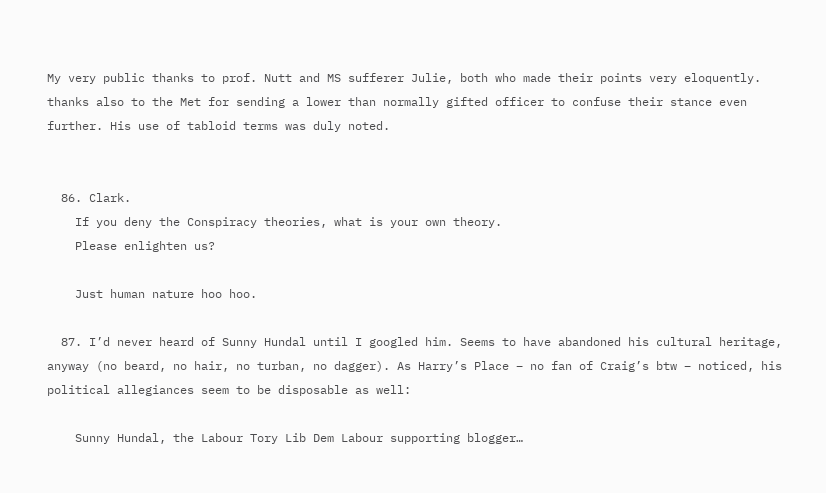My very public thanks to prof. Nutt and MS sufferer Julie, both who made their points very eloquently. thanks also to the Met for sending a lower than normally gifted officer to confuse their stance even further. His use of tabloid terms was duly noted.


  86. Clark.
    If you deny the Conspiracy theories, what is your own theory.
    Please enlighten us?

    Just human nature hoo hoo.

  87. I’d never heard of Sunny Hundal until I googled him. Seems to have abandoned his cultural heritage, anyway (no beard, no hair, no turban, no dagger). As Harry’s Place – no fan of Craig’s btw – noticed, his political allegiances seem to be disposable as well:

    Sunny Hundal, the Labour Tory Lib Dem Labour supporting blogger…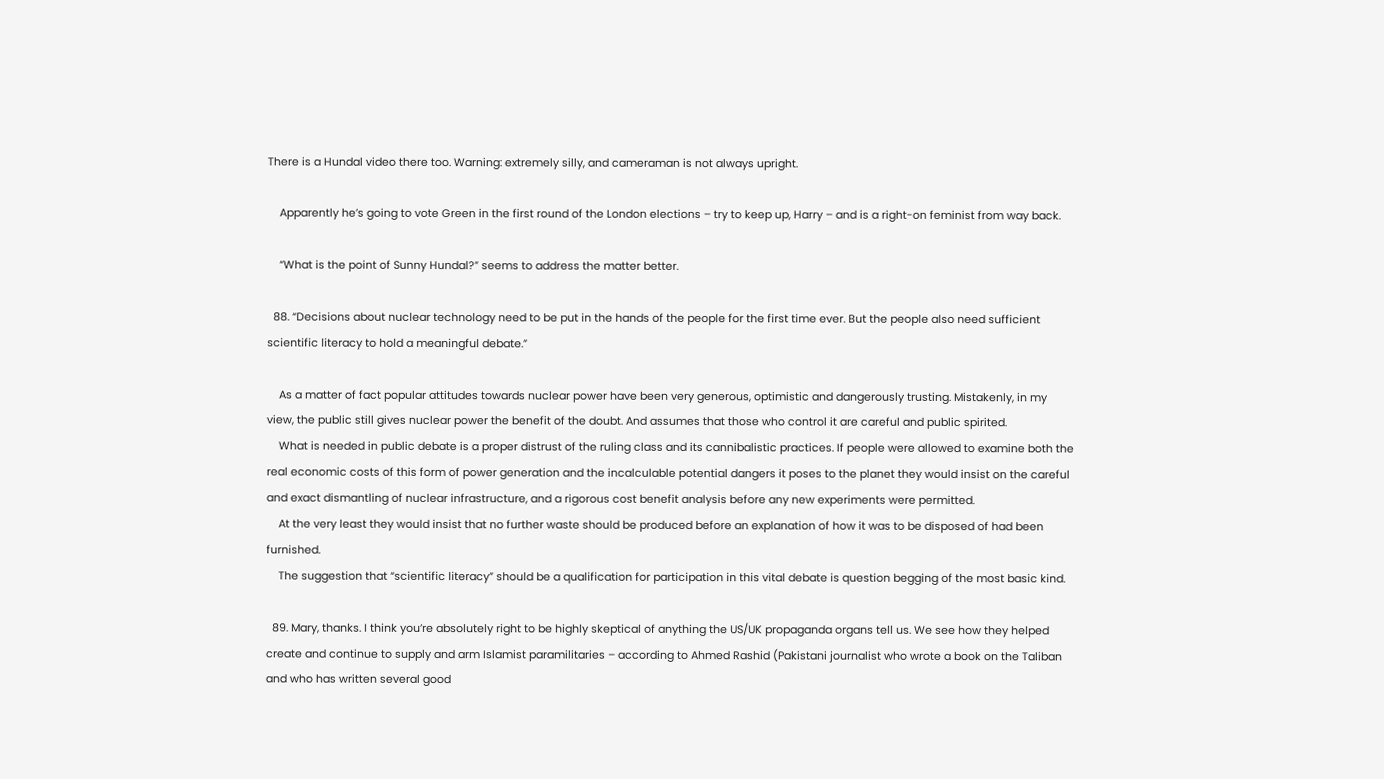There is a Hundal video there too. Warning: extremely silly, and cameraman is not always upright.

    Apparently he’s going to vote Green in the first round of the London elections – try to keep up, Harry – and is a right-on feminist from way back.

    “What is the point of Sunny Hundal?” seems to address the matter better.

  88. “Decisions about nuclear technology need to be put in the hands of the people for the first time ever. But the people also need sufficient scientific literacy to hold a meaningful debate.”

    As a matter of fact popular attitudes towards nuclear power have been very generous, optimistic and dangerously trusting. Mistakenly, in my view, the public still gives nuclear power the benefit of the doubt. And assumes that those who control it are careful and public spirited.
    What is needed in public debate is a proper distrust of the ruling class and its cannibalistic practices. If people were allowed to examine both the real economic costs of this form of power generation and the incalculable potential dangers it poses to the planet they would insist on the careful and exact dismantling of nuclear infrastructure, and a rigorous cost benefit analysis before any new experiments were permitted.
    At the very least they would insist that no further waste should be produced before an explanation of how it was to be disposed of had been furnished.
    The suggestion that “scientific literacy” should be a qualification for participation in this vital debate is question begging of the most basic kind.

  89. Mary, thanks. I think you’re absolutely right to be highly skeptical of anything the US/UK propaganda organs tell us. We see how they helped create and continue to supply and arm Islamist paramilitaries – according to Ahmed Rashid (Pakistani journalist who wrote a book on the Taliban and who has written several good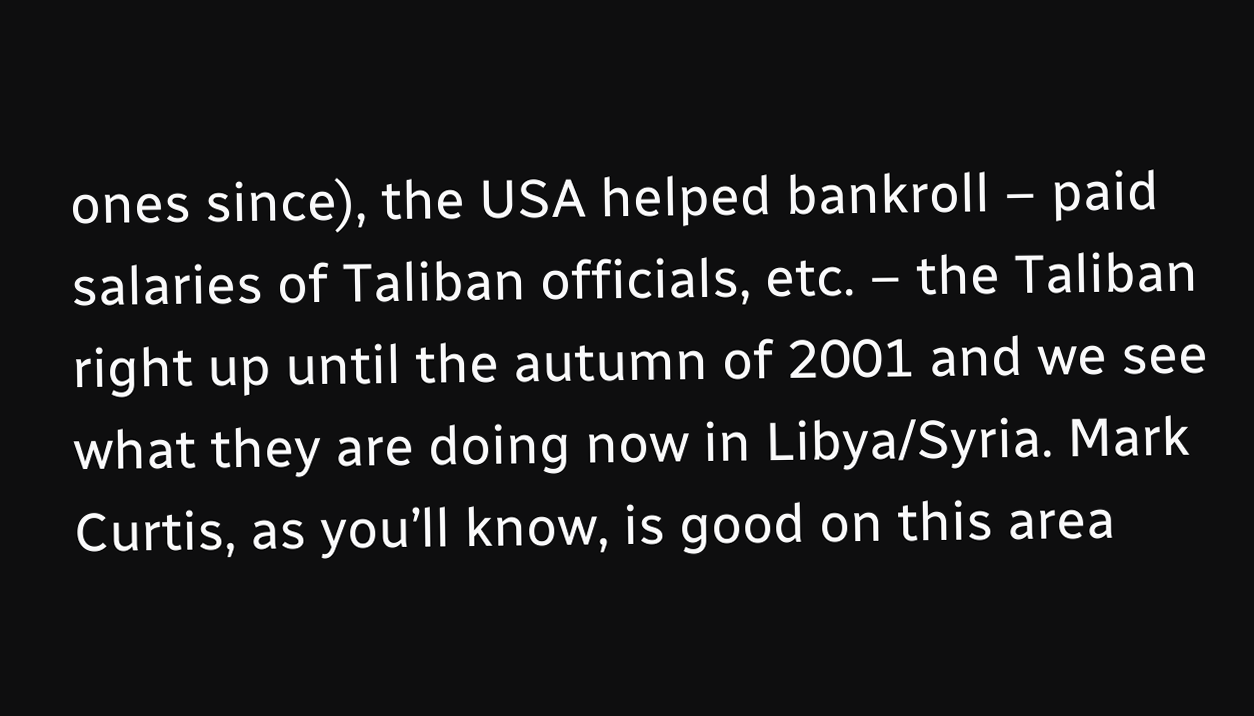ones since), the USA helped bankroll – paid salaries of Taliban officials, etc. – the Taliban right up until the autumn of 2001 and we see what they are doing now in Libya/Syria. Mark Curtis, as you’ll know, is good on this area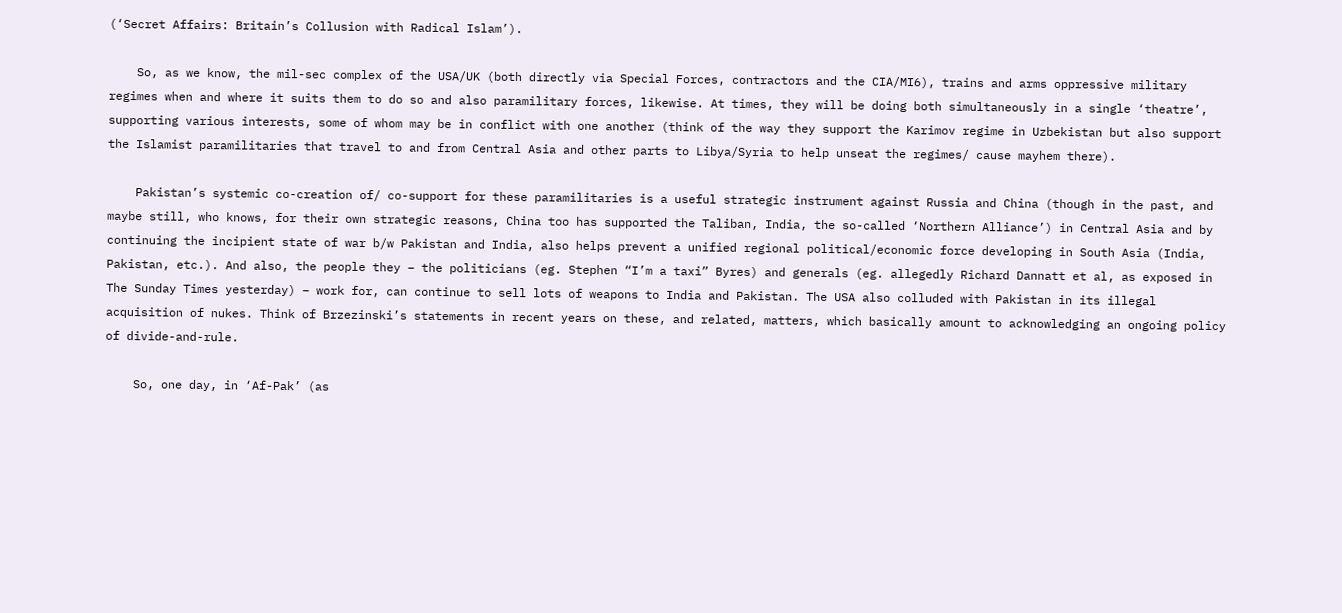(‘Secret Affairs: Britain’s Collusion with Radical Islam’).

    So, as we know, the mil-sec complex of the USA/UK (both directly via Special Forces, contractors and the CIA/MI6), trains and arms oppressive military regimes when and where it suits them to do so and also paramilitary forces, likewise. At times, they will be doing both simultaneously in a single ‘theatre’, supporting various interests, some of whom may be in conflict with one another (think of the way they support the Karimov regime in Uzbekistan but also support the Islamist paramilitaries that travel to and from Central Asia and other parts to Libya/Syria to help unseat the regimes/ cause mayhem there).

    Pakistan’s systemic co-creation of/ co-support for these paramilitaries is a useful strategic instrument against Russia and China (though in the past, and maybe still, who knows, for their own strategic reasons, China too has supported the Taliban, India, the so-called ‘Northern Alliance’) in Central Asia and by continuing the incipient state of war b/w Pakistan and India, also helps prevent a unified regional political/economic force developing in South Asia (India, Pakistan, etc.). And also, the people they – the politicians (eg. Stephen “I’m a taxi” Byres) and generals (eg. allegedly Richard Dannatt et al, as exposed in The Sunday Times yesterday) – work for, can continue to sell lots of weapons to India and Pakistan. The USA also colluded with Pakistan in its illegal acquisition of nukes. Think of Brzezinski’s statements in recent years on these, and related, matters, which basically amount to acknowledging an ongoing policy of divide-and-rule.

    So, one day, in ‘Af-Pak’ (as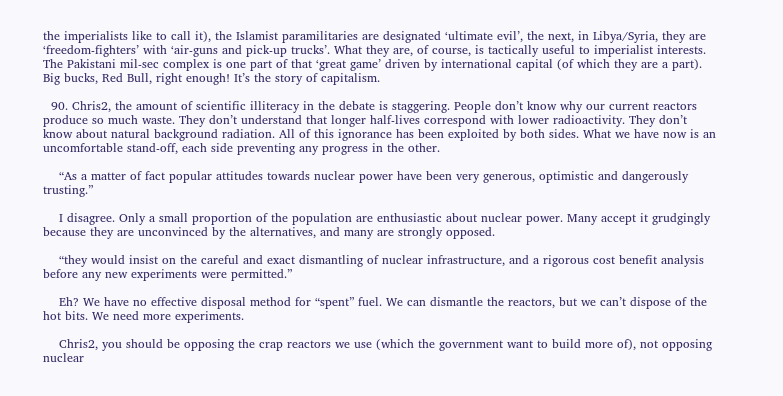the imperialists like to call it), the Islamist paramilitaries are designated ‘ultimate evil’, the next, in Libya/Syria, they are ‘freedom-fighters’ with ‘air-guns and pick-up trucks’. What they are, of course, is tactically useful to imperialist interests. The Pakistani mil-sec complex is one part of that ‘great game’ driven by international capital (of which they are a part). Big bucks, Red Bull, right enough! It’s the story of capitalism.

  90. Chris2, the amount of scientific illiteracy in the debate is staggering. People don’t know why our current reactors produce so much waste. They don’t understand that longer half-lives correspond with lower radioactivity. They don’t know about natural background radiation. All of this ignorance has been exploited by both sides. What we have now is an uncomfortable stand-off, each side preventing any progress in the other.

    “As a matter of fact popular attitudes towards nuclear power have been very generous, optimistic and dangerously trusting.”

    I disagree. Only a small proportion of the population are enthusiastic about nuclear power. Many accept it grudgingly because they are unconvinced by the alternatives, and many are strongly opposed.

    “they would insist on the careful and exact dismantling of nuclear infrastructure, and a rigorous cost benefit analysis before any new experiments were permitted.”

    Eh? We have no effective disposal method for “spent” fuel. We can dismantle the reactors, but we can’t dispose of the hot bits. We need more experiments.

    Chris2, you should be opposing the crap reactors we use (which the government want to build more of), not opposing nuclear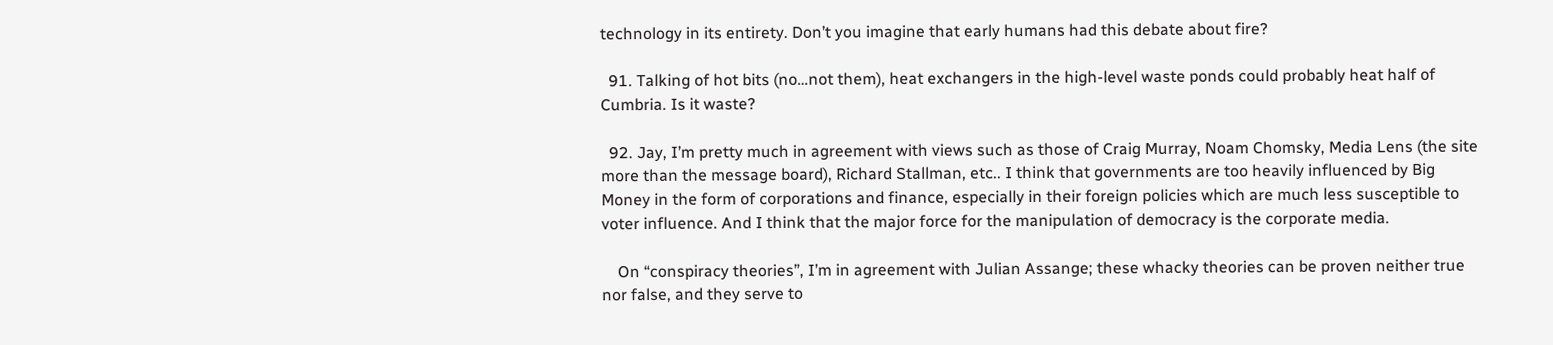technology in its entirety. Don’t you imagine that early humans had this debate about fire?

  91. Talking of hot bits (no…not them), heat exchangers in the high-level waste ponds could probably heat half of Cumbria. Is it waste?

  92. Jay, I’m pretty much in agreement with views such as those of Craig Murray, Noam Chomsky, Media Lens (the site more than the message board), Richard Stallman, etc.. I think that governments are too heavily influenced by Big Money in the form of corporations and finance, especially in their foreign policies which are much less susceptible to voter influence. And I think that the major force for the manipulation of democracy is the corporate media.

    On “conspiracy theories”, I’m in agreement with Julian Assange; these whacky theories can be proven neither true nor false, and they serve to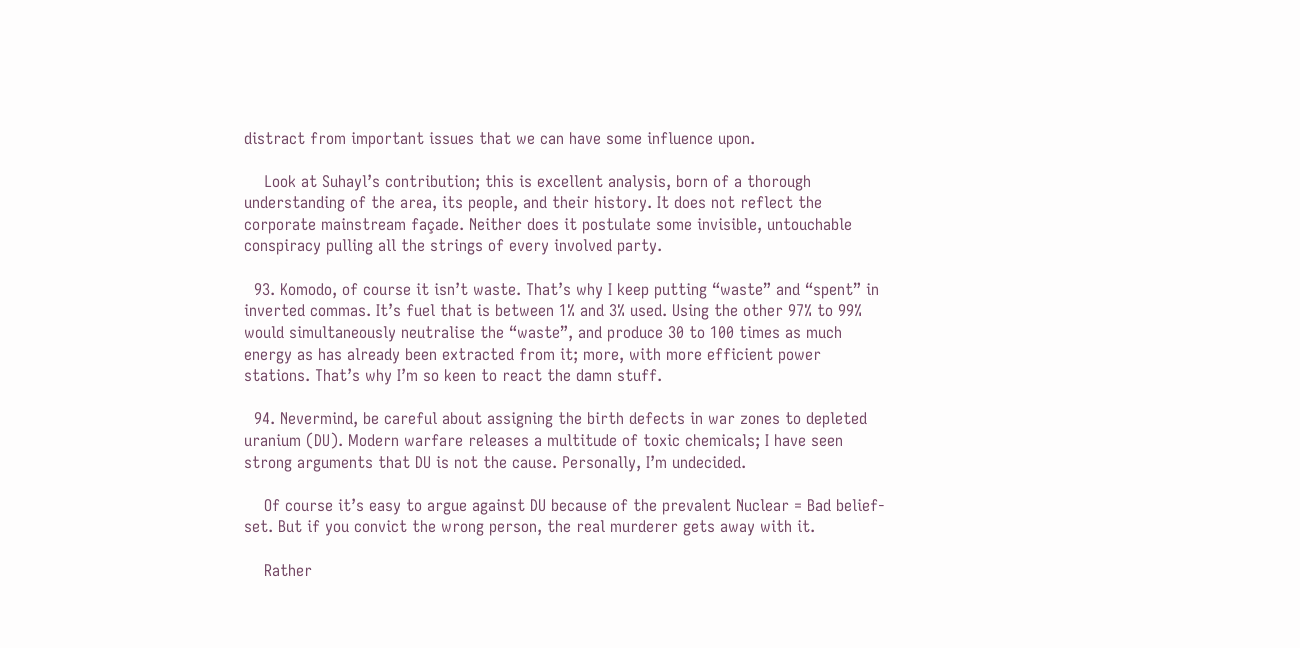distract from important issues that we can have some influence upon.

    Look at Suhayl’s contribution; this is excellent analysis, born of a thorough understanding of the area, its people, and their history. It does not reflect the corporate mainstream façade. Neither does it postulate some invisible, untouchable conspiracy pulling all the strings of every involved party.

  93. Komodo, of course it isn’t waste. That’s why I keep putting “waste” and “spent” in inverted commas. It’s fuel that is between 1% and 3% used. Using the other 97% to 99% would simultaneously neutralise the “waste”, and produce 30 to 100 times as much energy as has already been extracted from it; more, with more efficient power stations. That’s why I’m so keen to react the damn stuff.

  94. Nevermind, be careful about assigning the birth defects in war zones to depleted uranium (DU). Modern warfare releases a multitude of toxic chemicals; I have seen strong arguments that DU is not the cause. Personally, I’m undecided.

    Of course it’s easy to argue against DU because of the prevalent Nuclear = Bad belief-set. But if you convict the wrong person, the real murderer gets away with it.

    Rather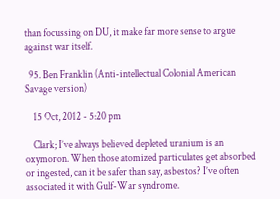than focussing on DU, it make far more sense to argue against war itself.

  95. Ben Franklin (Anti-intellectual Colonial American Savage version)

    15 Oct, 2012 - 5:20 pm

    Clark; I’ve always believed depleted uranium is an oxymoron. When those atomized particulates get absorbed or ingested, can it be safer than say, asbestos? I’ve often associated it with Gulf-War syndrome.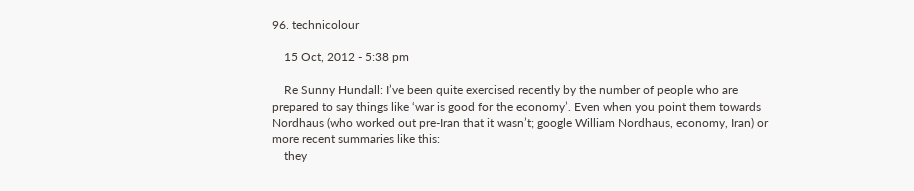96. technicolour

    15 Oct, 2012 - 5:38 pm

    Re Sunny Hundall: I’ve been quite exercised recently by the number of people who are prepared to say things like ‘war is good for the economy’. Even when you point them towards Nordhaus (who worked out pre-Iran that it wasn’t; google William Nordhaus, economy, Iran) or more recent summaries like this:
    they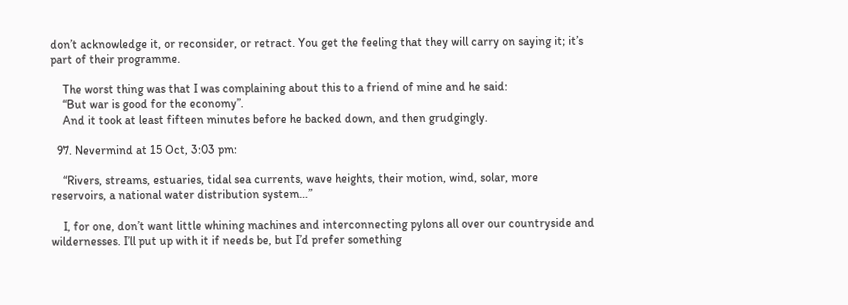don’t acknowledge it, or reconsider, or retract. You get the feeling that they will carry on saying it; it’s part of their programme.

    The worst thing was that I was complaining about this to a friend of mine and he said:
    “But war is good for the economy”.
    And it took at least fifteen minutes before he backed down, and then grudgingly.

  97. Nevermind at 15 Oct, 3:03 pm:

    “Rivers, streams, estuaries, tidal sea currents, wave heights, their motion, wind, solar, more reservoirs, a national water distribution system…”

    I, for one, don’t want little whining machines and interconnecting pylons all over our countryside and wildernesses. I’ll put up with it if needs be, but I’d prefer something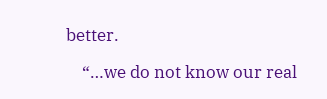better.

    “…we do not know our real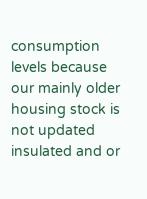consumption levels because our mainly older housing stock is not updated insulated and or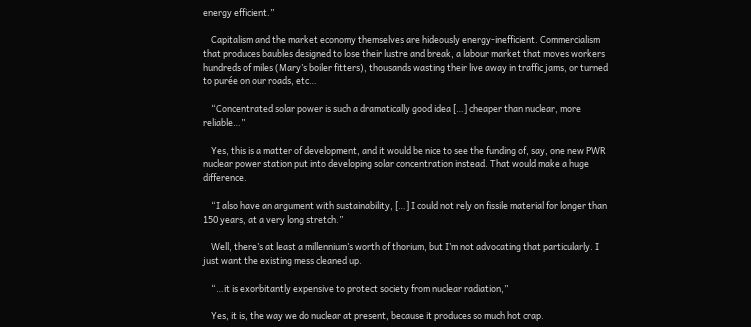energy efficient.”

    Capitalism and the market economy themselves are hideously energy-inefficient. Commercialism that produces baubles designed to lose their lustre and break, a labour market that moves workers hundreds of miles (Mary’s boiler fitters), thousands wasting their live away in traffic jams, or turned to purée on our roads, etc…

    “Concentrated solar power is such a dramatically good idea […] cheaper than nuclear, more reliable…”

    Yes, this is a matter of development, and it would be nice to see the funding of, say, one new PWR nuclear power station put into developing solar concentration instead. That would make a huge difference.

    “I also have an argument with sustainability, […] I could not rely on fissile material for longer than 150 years, at a very long stretch.”

    Well, there’s at least a millennium’s worth of thorium, but I’m not advocating that particularly. I just want the existing mess cleaned up.

    “…it is exorbitantly expensive to protect society from nuclear radiation,”

    Yes, it is, the way we do nuclear at present, because it produces so much hot crap.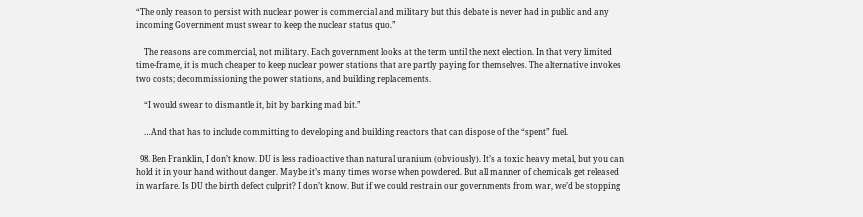“The only reason to persist with nuclear power is commercial and military but this debate is never had in public and any incoming Government must swear to keep the nuclear status quo.”

    The reasons are commercial, not military. Each government looks at the term until the next election. In that very limited time-frame, it is much cheaper to keep nuclear power stations that are partly paying for themselves. The alternative invokes two costs; decommissioning the power stations, and building replacements.

    “I would swear to dismantle it, bit by barking mad bit.”

    …And that has to include committing to developing and building reactors that can dispose of the “spent” fuel.

  98. Ben Franklin, I don’t know. DU is less radioactive than natural uranium (obviously). It’s a toxic heavy metal, but you can hold it in your hand without danger. Maybe it’s many times worse when powdered. But all manner of chemicals get released in warfare. Is DU the birth defect culprit? I don’t know. But if we could restrain our governments from war, we’d be stopping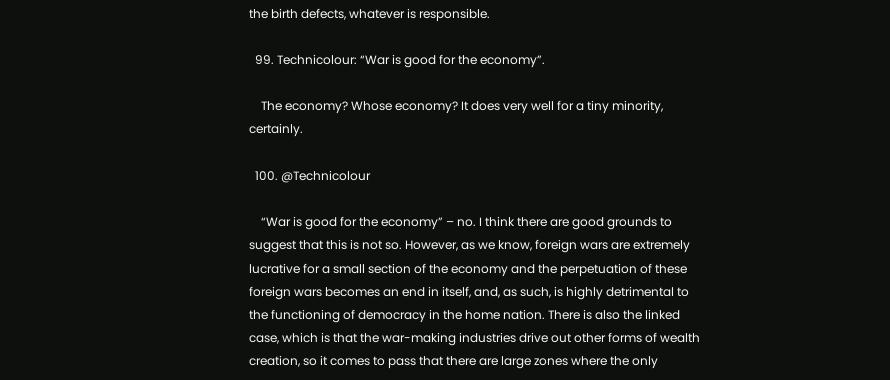the birth defects, whatever is responsible.

  99. Technicolour: “War is good for the economy”.

    The economy? Whose economy? It does very well for a tiny minority, certainly.

  100. @Technicolour

    “War is good for the economy” – no. I think there are good grounds to suggest that this is not so. However, as we know, foreign wars are extremely lucrative for a small section of the economy and the perpetuation of these foreign wars becomes an end in itself, and, as such, is highly detrimental to the functioning of democracy in the home nation. There is also the linked case, which is that the war-making industries drive out other forms of wealth creation, so it comes to pass that there are large zones where the only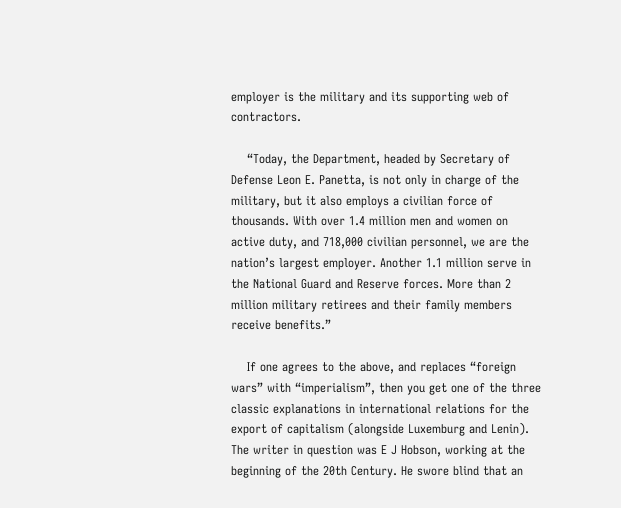employer is the military and its supporting web of contractors.

    “Today, the Department, headed by Secretary of Defense Leon E. Panetta, is not only in charge of the military, but it also employs a civilian force of thousands. With over 1.4 million men and women on active duty, and 718,000 civilian personnel, we are the nation’s largest employer. Another 1.1 million serve in the National Guard and Reserve forces. More than 2 million military retirees and their family members receive benefits.”

    If one agrees to the above, and replaces “foreign wars” with “imperialism”, then you get one of the three classic explanations in international relations for the export of capitalism (alongside Luxemburg and Lenin). The writer in question was E J Hobson, working at the beginning of the 20th Century. He swore blind that an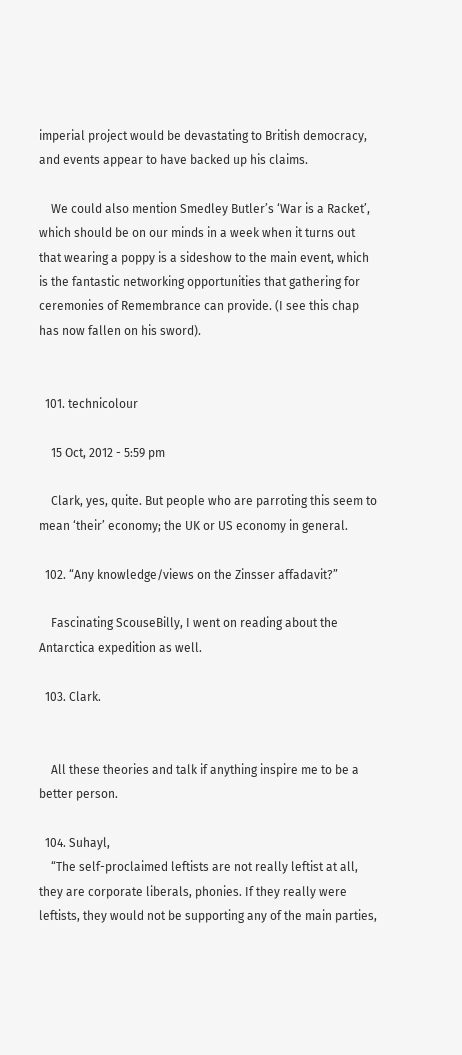imperial project would be devastating to British democracy, and events appear to have backed up his claims.

    We could also mention Smedley Butler’s ‘War is a Racket’, which should be on our minds in a week when it turns out that wearing a poppy is a sideshow to the main event, which is the fantastic networking opportunities that gathering for ceremonies of Remembrance can provide. (I see this chap has now fallen on his sword).


  101. technicolour

    15 Oct, 2012 - 5:59 pm

    Clark, yes, quite. But people who are parroting this seem to mean ‘their’ economy; the UK or US economy in general.

  102. “Any knowledge/views on the Zinsser affadavit?”

    Fascinating ScouseBilly, I went on reading about the Antarctica expedition as well.

  103. Clark.


    All these theories and talk if anything inspire me to be a better person.

  104. Suhayl,
    “The self-proclaimed leftists are not really leftist at all, they are corporate liberals, phonies. If they really were leftists, they would not be supporting any of the main parties,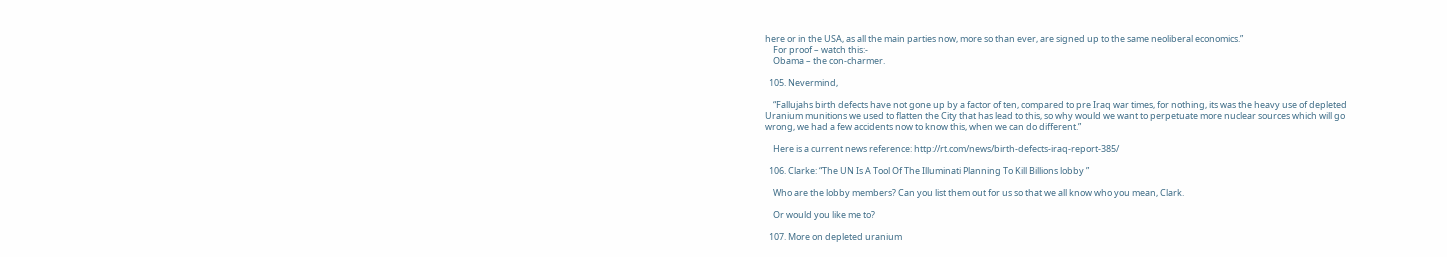here or in the USA, as all the main parties now, more so than ever, are signed up to the same neoliberal economics.”
    For proof – watch this:-
    Obama – the con-charmer.

  105. Nevermind,

    “Fallujahs birth defects have not gone up by a factor of ten, compared to pre Iraq war times, for nothing, its was the heavy use of depleted Uranium munitions we used to flatten the City that has lead to this, so why would we want to perpetuate more nuclear sources which will go wrong, we had a few accidents now to know this, when we can do different.”

    Here is a current news reference: http://rt.com/news/birth-defects-iraq-report-385/

  106. Clarke: “The UN Is A Tool Of The Illuminati Planning To Kill Billions lobby ”

    Who are the lobby members? Can you list them out for us so that we all know who you mean, Clark.

    Or would you like me to?

  107. More on depleted uranium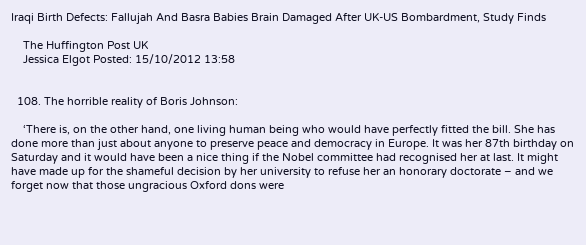Iraqi Birth Defects: Fallujah And Basra Babies Brain Damaged After UK-US Bombardment, Study Finds

    The Huffington Post UK
    Jessica Elgot Posted: 15/10/2012 13:58


  108. The horrible reality of Boris Johnson:

    ‘There is, on the other hand, one living human being who would have perfectly fitted the bill. She has done more than just about anyone to preserve peace and democracy in Europe. It was her 87th birthday on Saturday and it would have been a nice thing if the Nobel committee had recognised her at last. It might have made up for the shameful decision by her university to refuse her an honorary doctorate – and we forget now that those ungracious Oxford dons were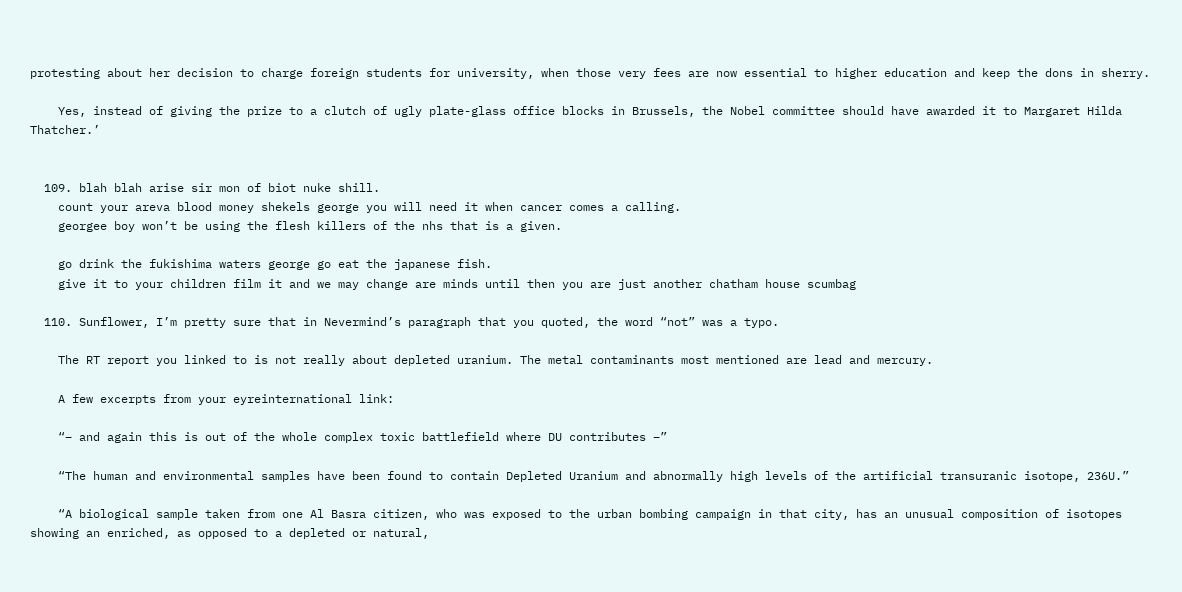protesting about her decision to charge foreign students for university, when those very fees are now essential to higher education and keep the dons in sherry.

    Yes, instead of giving the prize to a clutch of ugly plate-glass office blocks in Brussels, the Nobel committee should have awarded it to Margaret Hilda Thatcher.’


  109. blah blah arise sir mon of biot nuke shill.
    count your areva blood money shekels george you will need it when cancer comes a calling.
    georgee boy won’t be using the flesh killers of the nhs that is a given.

    go drink the fukishima waters george go eat the japanese fish.
    give it to your children film it and we may change are minds until then you are just another chatham house scumbag

  110. Sunflower, I’m pretty sure that in Nevermind’s paragraph that you quoted, the word “not” was a typo.

    The RT report you linked to is not really about depleted uranium. The metal contaminants most mentioned are lead and mercury.

    A few excerpts from your eyreinternational link:

    “– and again this is out of the whole complex toxic battlefield where DU contributes –”

    “The human and environmental samples have been found to contain Depleted Uranium and abnormally high levels of the artificial transuranic isotope, 236U.”

    “A biological sample taken from one Al Basra citizen, who was exposed to the urban bombing campaign in that city, has an unusual composition of isotopes showing an enriched, as opposed to a depleted or natural,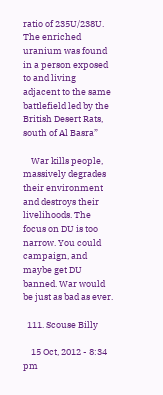ratio of 235U/238U. The enriched uranium was found in a person exposed to and living adjacent to the same battlefield led by the British Desert Rats, south of Al Basra”

    War kills people, massively degrades their environment and destroys their livelihoods. The focus on DU is too narrow. You could campaign, and maybe get DU banned. War would be just as bad as ever.

  111. Scouse Billy

    15 Oct, 2012 - 8:34 pm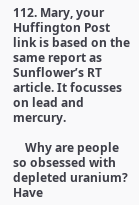112. Mary, your Huffington Post link is based on the same report as Sunflower’s RT article. It focusses on lead and mercury.

    Why are people so obsessed with depleted uranium? Have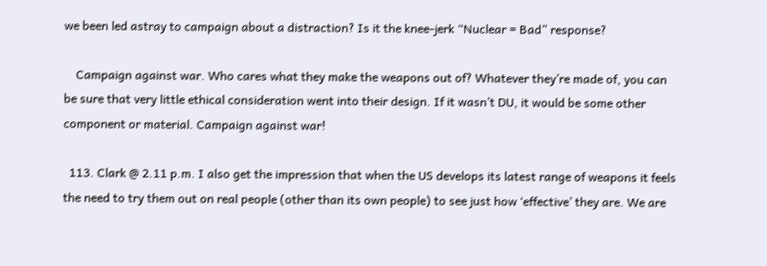we been led astray to campaign about a distraction? Is it the knee-jerk “Nuclear = Bad” response?

    Campaign against war. Who cares what they make the weapons out of? Whatever they’re made of, you can be sure that very little ethical consideration went into their design. If it wasn’t DU, it would be some other component or material. Campaign against war!

  113. Clark @ 2.11 p.m. I also get the impression that when the US develops its latest range of weapons it feels the need to try them out on real people (other than its own people) to see just how ‘effective’ they are. We are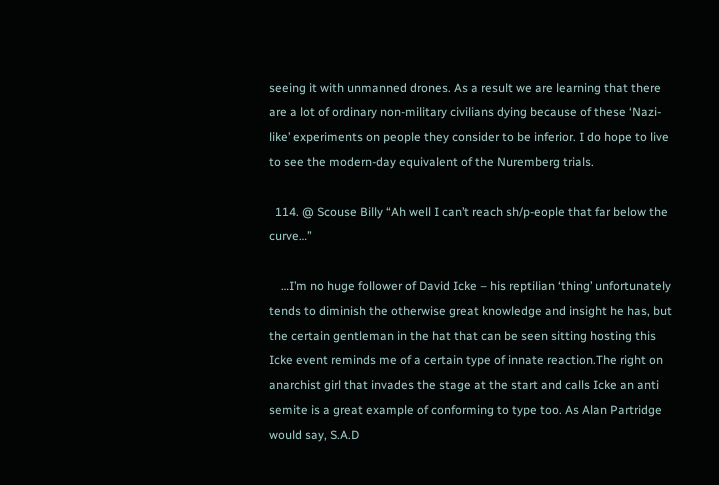seeing it with unmanned drones. As a result we are learning that there are a lot of ordinary non-military civilians dying because of these ‘Nazi-like’ experiments on people they consider to be inferior. I do hope to live to see the modern-day equivalent of the Nuremberg trials.

  114. @ Scouse Billy “Ah well I can’t reach sh/p-eople that far below the curve…”

    …I’m no huge follower of David Icke – his reptilian ‘thing’ unfortunately tends to diminish the otherwise great knowledge and insight he has, but the certain gentleman in the hat that can be seen sitting hosting this Icke event reminds me of a certain type of innate reaction.The right on anarchist girl that invades the stage at the start and calls Icke an anti semite is a great example of conforming to type too. As Alan Partridge would say, S.A.D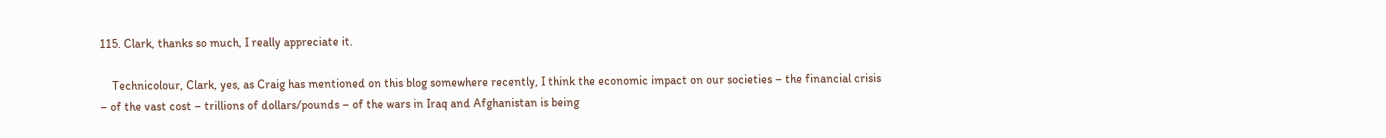115. Clark, thanks so much, I really appreciate it.

    Technicolour, Clark, yes, as Craig has mentioned on this blog somewhere recently, I think the economic impact on our societies – the financial crisis – of the vast cost – trillions of dollars/pounds – of the wars in Iraq and Afghanistan is being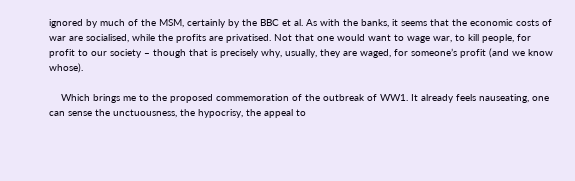ignored by much of the MSM, certainly by the BBC et al. As with the banks, it seems that the economic costs of war are socialised, while the profits are privatised. Not that one would want to wage war, to kill people, for profit to our society – though that is precisely why, usually, they are waged, for someone’s profit (and we know whose).

    Which brings me to the proposed commemoration of the outbreak of WW1. It already feels nauseating, one can sense the unctuousness, the hypocrisy, the appeal to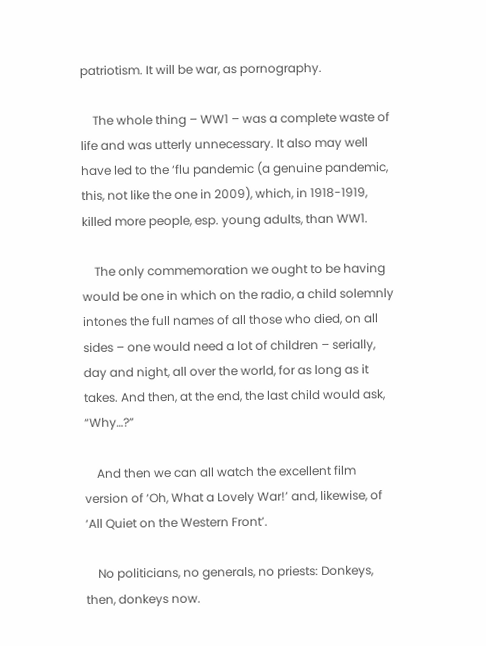patriotism. It will be war, as pornography.

    The whole thing – WW1 – was a complete waste of life and was utterly unnecessary. It also may well have led to the ‘flu pandemic (a genuine pandemic, this, not like the one in 2009), which, in 1918-1919, killed more people, esp. young adults, than WW1.

    The only commemoration we ought to be having would be one in which on the radio, a child solemnly intones the full names of all those who died, on all sides – one would need a lot of children – serially, day and night, all over the world, for as long as it takes. And then, at the end, the last child would ask, “Why…?”

    And then we can all watch the excellent film version of ‘Oh, What a Lovely War!’ and, likewise, of ‘All Quiet on the Western Front’.

    No politicians, no generals, no priests: Donkeys, then, donkeys now.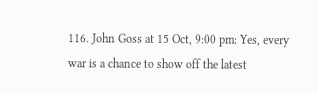116. John Goss at 15 Oct, 9:00 pm: Yes, every war is a chance to show off the latest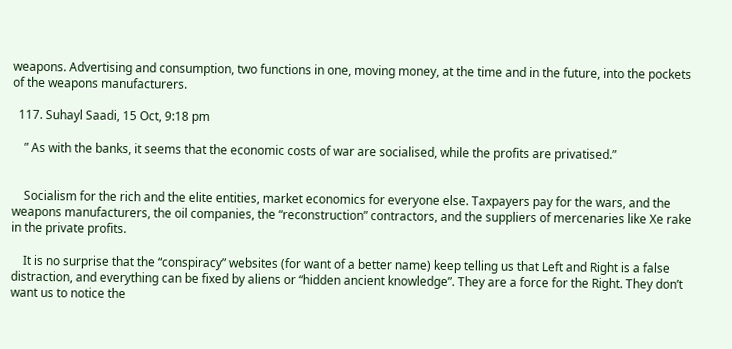weapons. Advertising and consumption, two functions in one, moving money, at the time and in the future, into the pockets of the weapons manufacturers.

  117. Suhayl Saadi, 15 Oct, 9:18 pm

    ” As with the banks, it seems that the economic costs of war are socialised, while the profits are privatised.”


    Socialism for the rich and the elite entities, market economics for everyone else. Taxpayers pay for the wars, and the weapons manufacturers, the oil companies, the “reconstruction” contractors, and the suppliers of mercenaries like Xe rake in the private profits.

    It is no surprise that the “conspiracy” websites (for want of a better name) keep telling us that Left and Right is a false distraction, and everything can be fixed by aliens or “hidden ancient knowledge”. They are a force for the Right. They don’t want us to notice the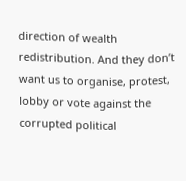direction of wealth redistribution. And they don’t want us to organise, protest, lobby or vote against the corrupted political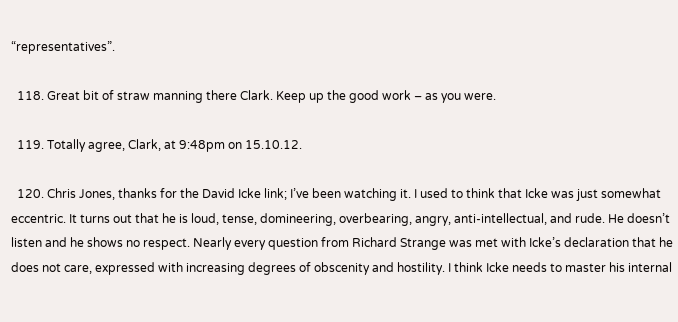“representatives”.

  118. Great bit of straw manning there Clark. Keep up the good work – as you were.

  119. Totally agree, Clark, at 9:48pm on 15.10.12.

  120. Chris Jones, thanks for the David Icke link; I’ve been watching it. I used to think that Icke was just somewhat eccentric. It turns out that he is loud, tense, domineering, overbearing, angry, anti-intellectual, and rude. He doesn’t listen and he shows no respect. Nearly every question from Richard Strange was met with Icke’s declaration that he does not care, expressed with increasing degrees of obscenity and hostility. I think Icke needs to master his internal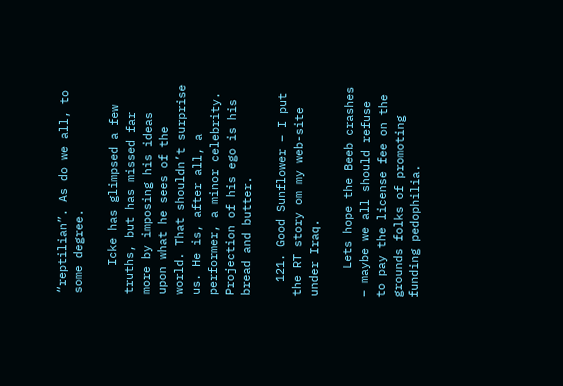“reptilian”. As do we all, to some degree.

    Icke has glimpsed a few truths, but has missed far more by imposing his ideas upon what he sees of the world. That shouldn’t surprise us. He is, after all, a performer, a minor celebrity. Projection of his ego is his bread and butter.

  121. Good Sunflower – I put the RT story om my web-site under Iraq.

    Lets hope the Beeb crashes – maybe we all should refuse to pay the license fee on the grounds folks of promoting funding pedophilia.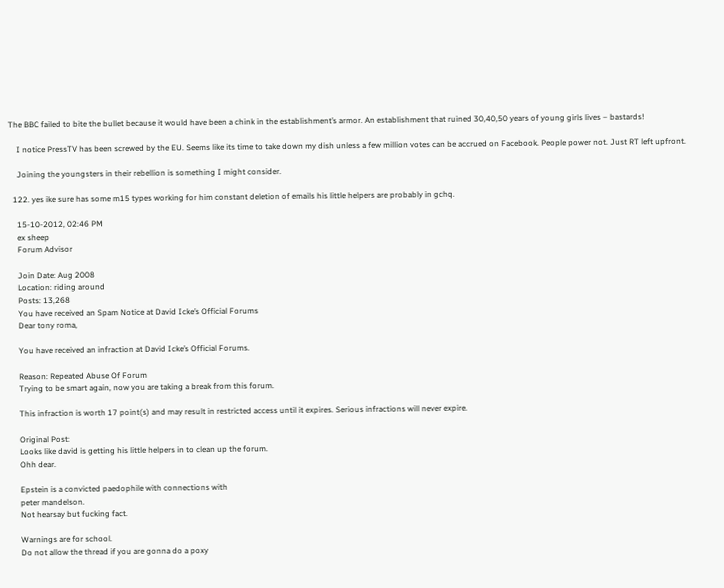The BBC failed to bite the bullet because it would have been a chink in the establishment’s armor. An establishment that ruined 30,40,50 years of young girls lives – bastards!

    I notice PressTV has been screwed by the EU. Seems like its time to take down my dish unless a few million votes can be accrued on Facebook. People power not. Just RT left upfront.

    Joining the youngsters in their rebellion is something I might consider.

  122. yes ike sure has some m15 types working for him constant deletion of emails his little helpers are probably in gchq.

    15-10-2012, 02:46 PM
    ex sheep
    Forum Advisor

    Join Date: Aug 2008
    Location: riding around
    Posts: 13,268
    You have received an Spam Notice at David Icke’s Official Forums
    Dear tony roma,

    You have received an infraction at David Icke’s Official Forums.

    Reason: Repeated Abuse Of Forum
    Trying to be smart again, now you are taking a break from this forum.

    This infraction is worth 17 point(s) and may result in restricted access until it expires. Serious infractions will never expire.

    Original Post:
    Looks like david is getting his little helpers in to clean up the forum.
    Ohh dear.

    Epstein is a convicted paedophile with connections with
    peter mandelson.
    Not hearsay but fucking fact.

    Warnings are for school.
    Do not allow the thread if you are gonna do a poxy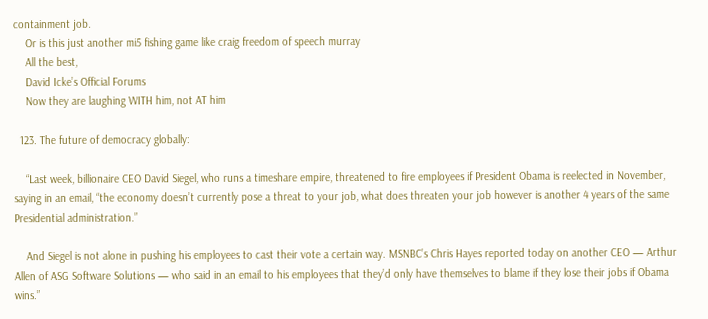containment job.
    Or is this just another mi5 fishing game like craig freedom of speech murray
    All the best,
    David Icke’s Official Forums
    Now they are laughing WITH him, not AT him

  123. The future of democracy globally:

    “Last week, billionaire CEO David Siegel, who runs a timeshare empire, threatened to fire employees if President Obama is reelected in November, saying in an email, “the economy doesn’t currently pose a threat to your job, what does threaten your job however is another 4 years of the same Presidential administration.”

    And Siegel is not alone in pushing his employees to cast their vote a certain way. MSNBC’s Chris Hayes reported today on another CEO — Arthur Allen of ASG Software Solutions — who said in an email to his employees that they’d only have themselves to blame if they lose their jobs if Obama wins.”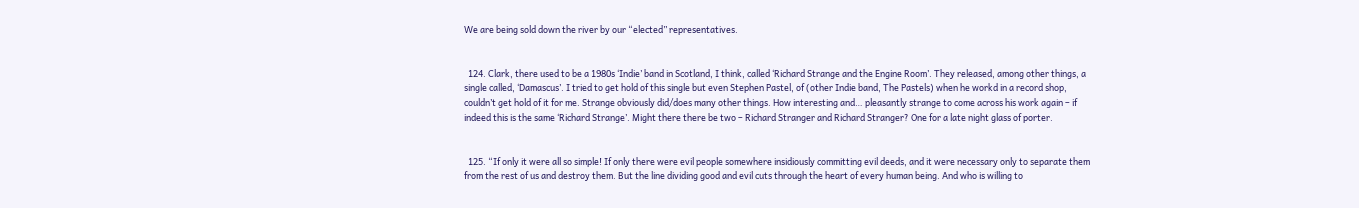We are being sold down the river by our “elected” representatives.


  124. Clark, there used to be a 1980s ‘Indie’ band in Scotland, I think, called ‘Richard Strange and the Engine Room’. They released, among other things, a single called, ‘Damascus’. I tried to get hold of this single but even Stephen Pastel, of (other Indie band, The Pastels) when he workd in a record shop, couldn’t get hold of it for me. Strange obviously did/does many other things. How interesting and… pleasantly strange to come across his work again – if indeed this is the same ‘Richard Strange’. Might there there be two – Richard Stranger and Richard Stranger? One for a late night glass of porter.


  125. “If only it were all so simple! If only there were evil people somewhere insidiously committing evil deeds, and it were necessary only to separate them from the rest of us and destroy them. But the line dividing good and evil cuts through the heart of every human being. And who is willing to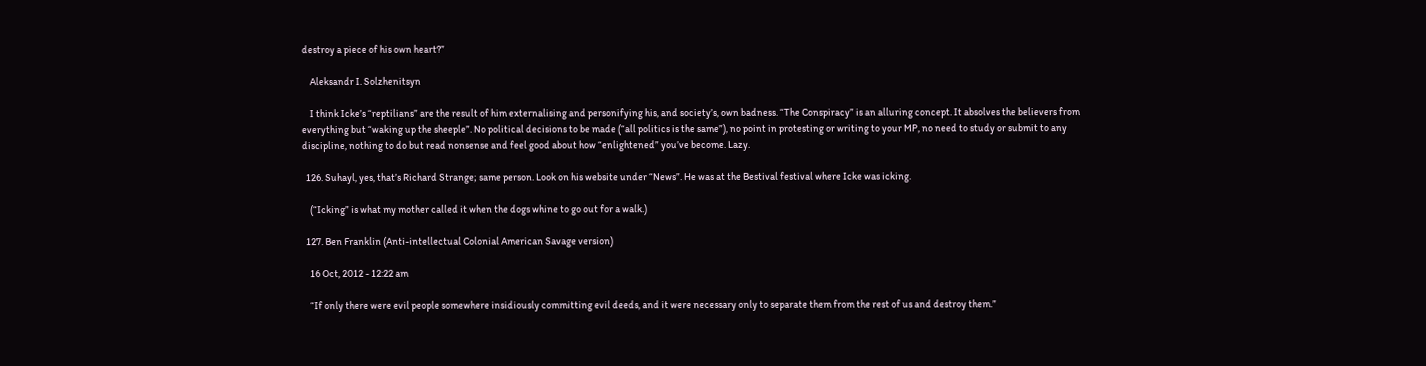destroy a piece of his own heart?”

    Aleksandr I. Solzhenitsyn

    I think Icke’s “reptilians” are the result of him externalising and personifying his, and society’s, own badness. “The Conspiracy” is an alluring concept. It absolves the believers from everything but “waking up the sheeple”. No political decisions to be made (“all politics is the same”), no point in protesting or writing to your MP, no need to study or submit to any discipline, nothing to do but read nonsense and feel good about how “enlightened” you’ve become. Lazy.

  126. Suhayl, yes, that’s Richard Strange; same person. Look on his website under “News”. He was at the Bestival festival where Icke was icking.

    (“Icking” is what my mother called it when the dogs whine to go out for a walk.)

  127. Ben Franklin (Anti-intellectual Colonial American Savage version)

    16 Oct, 2012 - 12:22 am

    “If only there were evil people somewhere insidiously committing evil deeds, and it were necessary only to separate them from the rest of us and destroy them.”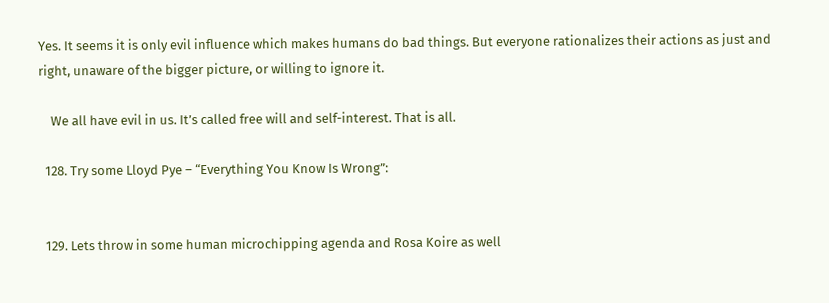Yes. It seems it is only evil influence which makes humans do bad things. But everyone rationalizes their actions as just and right, unaware of the bigger picture, or willing to ignore it.

    We all have evil in us. It’s called free will and self-interest. That is all.

  128. Try some Lloyd Pye – “Everything You Know Is Wrong”:


  129. Lets throw in some human microchipping agenda and Rosa Koire as well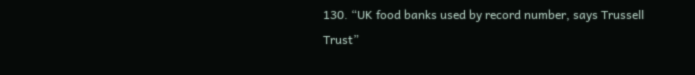130. “UK food banks used by record number, says Trussell Trust”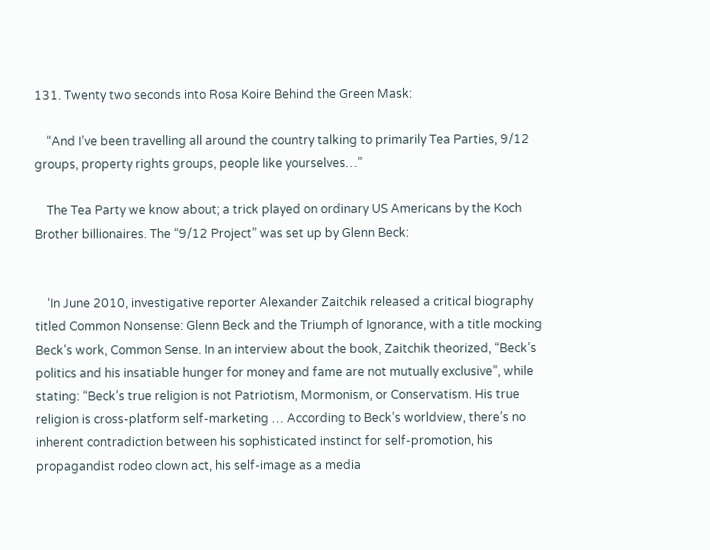131. Twenty two seconds into Rosa Koire Behind the Green Mask:

    “And I’ve been travelling all around the country talking to primarily Tea Parties, 9/12 groups, property rights groups, people like yourselves…”

    The Tea Party we know about; a trick played on ordinary US Americans by the Koch Brother billionaires. The “9/12 Project” was set up by Glenn Beck:


    ‘In June 2010, investigative reporter Alexander Zaitchik released a critical biography titled Common Nonsense: Glenn Beck and the Triumph of Ignorance, with a title mocking Beck’s work, Common Sense. In an interview about the book, Zaitchik theorized, “Beck’s politics and his insatiable hunger for money and fame are not mutually exclusive”, while stating: “Beck’s true religion is not Patriotism, Mormonism, or Conservatism. His true religion is cross-platform self-marketing … According to Beck’s worldview, there’s no inherent contradiction between his sophisticated instinct for self-promotion, his propagandist rodeo clown act, his self-image as a media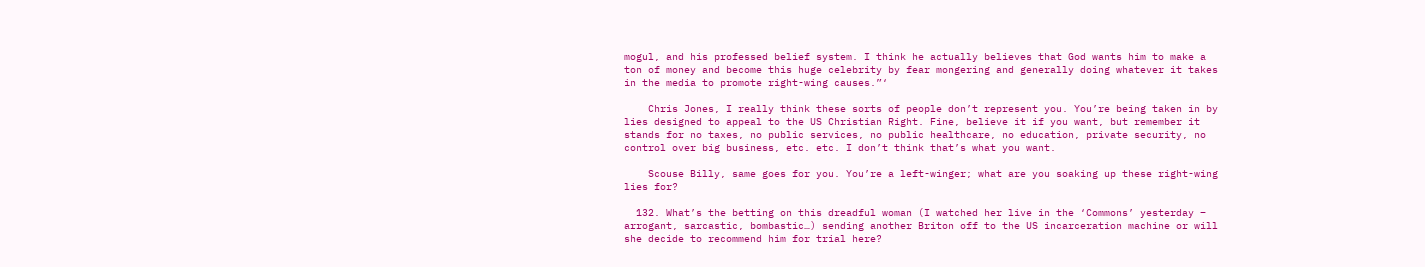mogul, and his professed belief system. I think he actually believes that God wants him to make a ton of money and become this huge celebrity by fear mongering and generally doing whatever it takes in the media to promote right-wing causes.”‘

    Chris Jones, I really think these sorts of people don’t represent you. You’re being taken in by lies designed to appeal to the US Christian Right. Fine, believe it if you want, but remember it stands for no taxes, no public services, no public healthcare, no education, private security, no control over big business, etc. etc. I don’t think that’s what you want.

    Scouse Billy, same goes for you. You’re a left-winger; what are you soaking up these right-wing lies for?

  132. What’s the betting on this dreadful woman (I watched her live in the ‘Commons’ yesterday – arrogant, sarcastic, bombastic…) sending another Briton off to the US incarceration machine or will she decide to recommend him for trial here?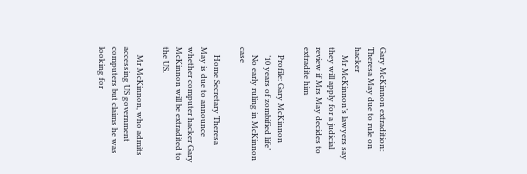Gary McKinnon extradition: Theresa May due to rule on hacker
    Mr McKinnon’s lawyers say they will apply for a judicial review if Mrs May decides to extradite him

    Profile: Gary McKinnon
    ’10 years of zombified life’
    No early ruling in McKinnon case

    Home Secretary Theresa May is due to announce whether computer hacker Gary McKinnon will be extradited to the US.

    Mr McKinnon, who admits accessing US government computers but claims he was looking for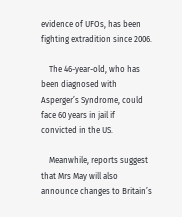evidence of UFOs, has been fighting extradition since 2006.

    The 46-year-old, who has been diagnosed with Asperger’s Syndrome, could face 60 years in jail if convicted in the US.

    Meanwhile, reports suggest that Mrs May will also announce changes to Britain’s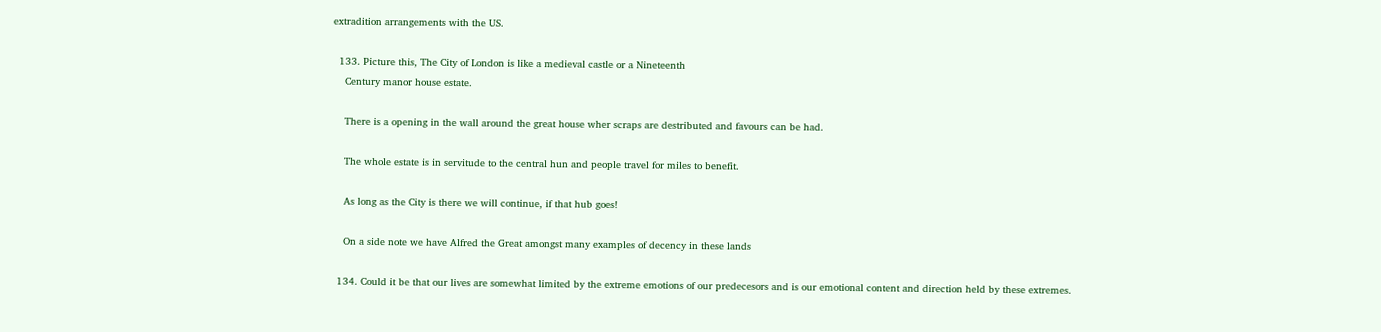extradition arrangements with the US.

  133. Picture this, The City of London is like a medieval castle or a Nineteenth
    Century manor house estate.

    There is a opening in the wall around the great house wher scraps are destributed and favours can be had.

    The whole estate is in servitude to the central hun and people travel for miles to benefit.

    As long as the City is there we will continue, if that hub goes!

    On a side note we have Alfred the Great amongst many examples of decency in these lands

  134. Could it be that our lives are somewhat limited by the extreme emotions of our predecesors and is our emotional content and direction held by these extremes.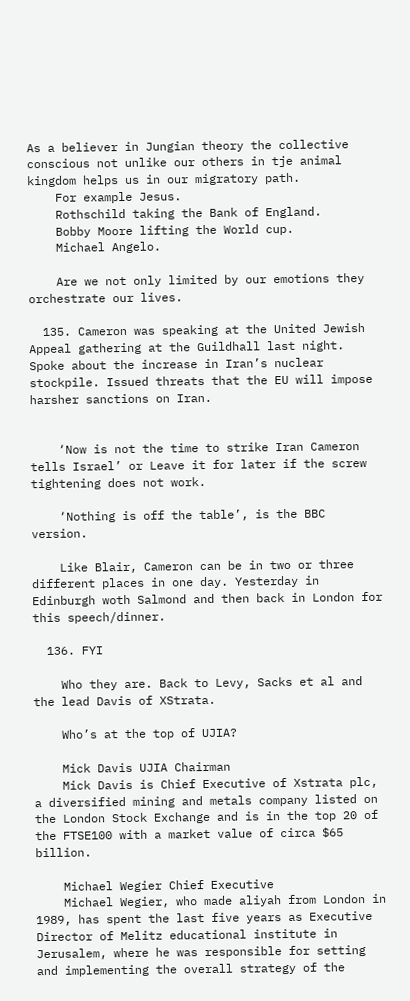As a believer in Jungian theory the collective conscious not unlike our others in tje animal kingdom helps us in our migratory path.
    For example Jesus.
    Rothschild taking the Bank of England.
    Bobby Moore lifting the World cup.
    Michael Angelo.

    Are we not only limited by our emotions they orchestrate our lives.

  135. Cameron was speaking at the United Jewish Appeal gathering at the Guildhall last night. Spoke about the increase in Iran’s nuclear stockpile. Issued threats that the EU will impose harsher sanctions on Iran.


    ‘Now is not the time to strike Iran Cameron tells Israel’ or Leave it for later if the screw tightening does not work.

    ‘Nothing is off the table’, is the BBC version.

    Like Blair, Cameron can be in two or three different places in one day. Yesterday in Edinburgh woth Salmond and then back in London for this speech/dinner.

  136. FYI

    Who they are. Back to Levy, Sacks et al and the lead Davis of XStrata.

    Who’s at the top of UJIA?

    Mick Davis UJIA Chairman
    Mick Davis is Chief Executive of Xstrata plc, a diversified mining and metals company listed on the London Stock Exchange and is in the top 20 of the FTSE100 with a market value of circa $65 billion.

    Michael Wegier Chief Executive
    Michael Wegier, who made aliyah from London in 1989, has spent the last five years as Executive Director of Melitz educational institute in Jerusalem, where he was responsible for setting and implementing the overall strategy of the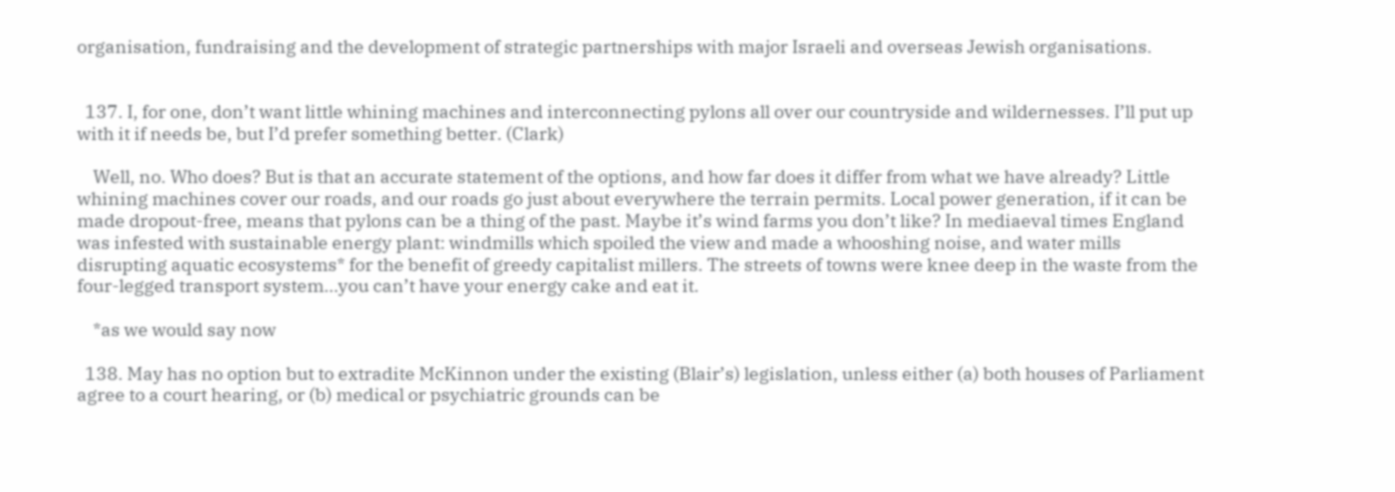organisation, fundraising and the development of strategic partnerships with major Israeli and overseas Jewish organisations.


  137. I, for one, don’t want little whining machines and interconnecting pylons all over our countryside and wildernesses. I’ll put up with it if needs be, but I’d prefer something better. (Clark)

    Well, no. Who does? But is that an accurate statement of the options, and how far does it differ from what we have already? Little whining machines cover our roads, and our roads go just about everywhere the terrain permits. Local power generation, if it can be made dropout-free, means that pylons can be a thing of the past. Maybe it’s wind farms you don’t like? In mediaeval times England was infested with sustainable energy plant: windmills which spoiled the view and made a whooshing noise, and water mills disrupting aquatic ecosystems* for the benefit of greedy capitalist millers. The streets of towns were knee deep in the waste from the four-legged transport system…you can’t have your energy cake and eat it.

    *as we would say now

  138. May has no option but to extradite McKinnon under the existing (Blair’s) legislation, unless either (a) both houses of Parliament agree to a court hearing, or (b) medical or psychiatric grounds can be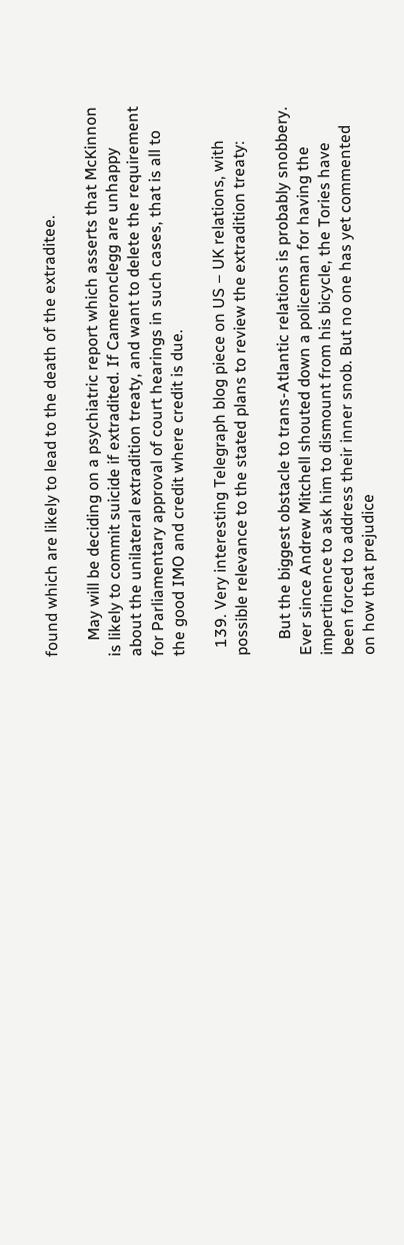found which are likely to lead to the death of the extraditee.

    May will be deciding on a psychiatric report which asserts that McKinnon is likely to commit suicide if extradited. If Cameronclegg are unhappy about the unilateral extradition treaty, and want to delete the requirement for Parliamentary approval of court hearings in such cases, that is all to the good IMO and credit where credit is due.

  139. Very interesting Telegraph blog piece on US – UK relations, with possible relevance to the stated plans to review the extradition treaty:

    But the biggest obstacle to trans-Atlantic relations is probably snobbery. Ever since Andrew Mitchell shouted down a policeman for having the impertinence to ask him to dismount from his bicycle, the Tories have been forced to address their inner snob. But no one has yet commented on how that prejudice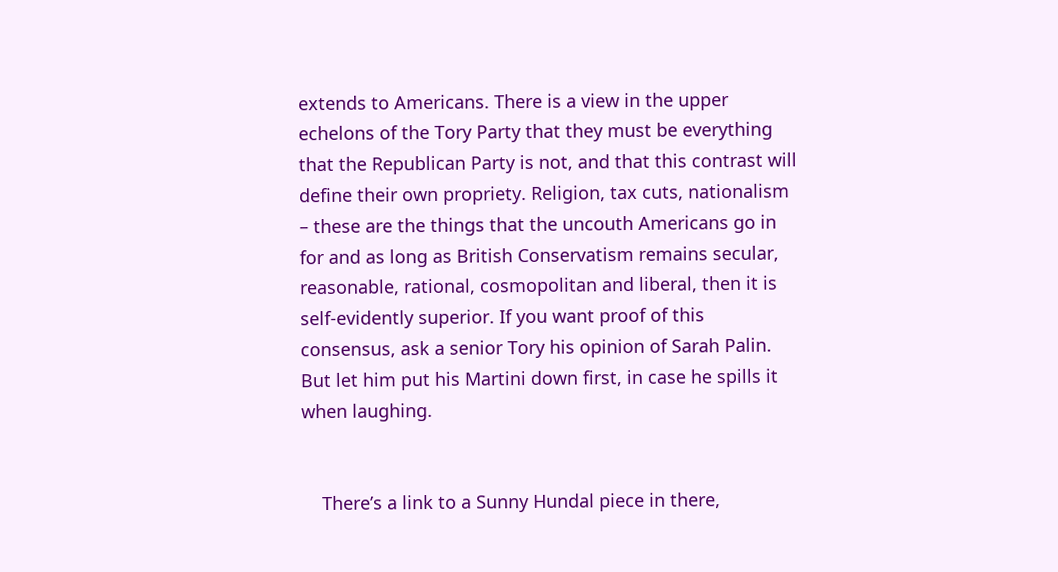extends to Americans. There is a view in the upper echelons of the Tory Party that they must be everything that the Republican Party is not, and that this contrast will define their own propriety. Religion, tax cuts, nationalism – these are the things that the uncouth Americans go in for and as long as British Conservatism remains secular, reasonable, rational, cosmopolitan and liberal, then it is self-evidently superior. If you want proof of this consensus, ask a senior Tory his opinion of Sarah Palin. But let him put his Martini down first, in case he spills it when laughing.


    There’s a link to a Sunny Hundal piece in there,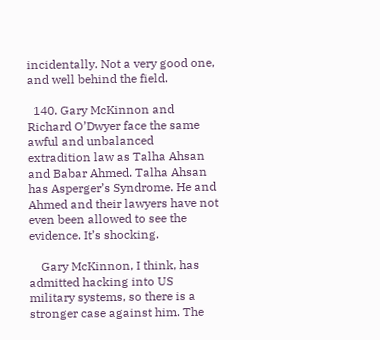incidentally. Not a very good one, and well behind the field.

  140. Gary McKinnon and Richard O’Dwyer face the same awful and unbalanced extradition law as Talha Ahsan and Babar Ahmed. Talha Ahsan has Asperger’s Syndrome. He and Ahmed and their lawyers have not even been allowed to see the evidence. It’s shocking.

    Gary McKinnon, I think, has admitted hacking into US military systems, so there is a stronger case against him. The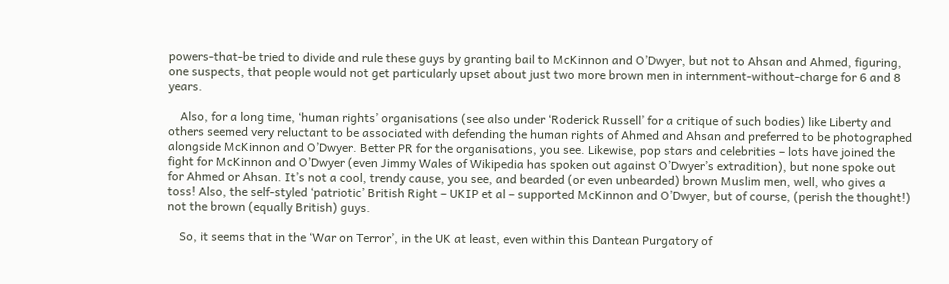powers-that-be tried to divide and rule these guys by granting bail to McKinnon and O’Dwyer, but not to Ahsan and Ahmed, figuring, one suspects, that people would not get particularly upset about just two more brown men in internment-without-charge for 6 and 8 years.

    Also, for a long time, ‘human rights’ organisations (see also under ‘Roderick Russell’ for a critique of such bodies) like Liberty and others seemed very reluctant to be associated with defending the human rights of Ahmed and Ahsan and preferred to be photographed alongside McKinnon and O’Dwyer. Better PR for the organisations, you see. Likewise, pop stars and celebrities – lots have joined the fight for McKinnon and O’Dwyer (even Jimmy Wales of Wikipedia has spoken out against O’Dwyer’s extradition), but none spoke out for Ahmed or Ahsan. It’s not a cool, trendy cause, you see, and bearded (or even unbearded) brown Muslim men, well, who gives a toss! Also, the self-styled ‘patriotic’ British Right – UKIP et al – supported McKinnon and O’Dwyer, but of course, (perish the thought!) not the brown (equally British) guys.

    So, it seems that in the ‘War on Terror’, in the UK at least, even within this Dantean Purgatory of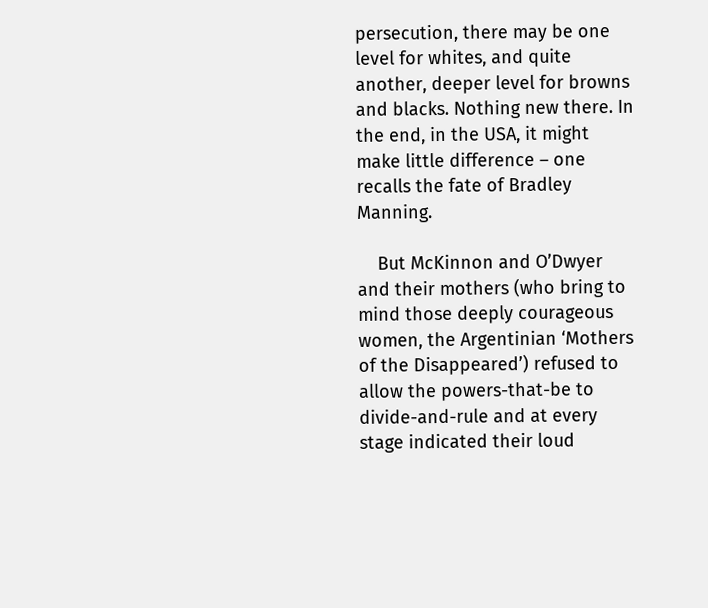persecution, there may be one level for whites, and quite another, deeper level for browns and blacks. Nothing new there. In the end, in the USA, it might make little difference – one recalls the fate of Bradley Manning.

    But McKinnon and O’Dwyer and their mothers (who bring to mind those deeply courageous women, the Argentinian ‘Mothers of the Disappeared’) refused to allow the powers-that-be to divide-and-rule and at every stage indicated their loud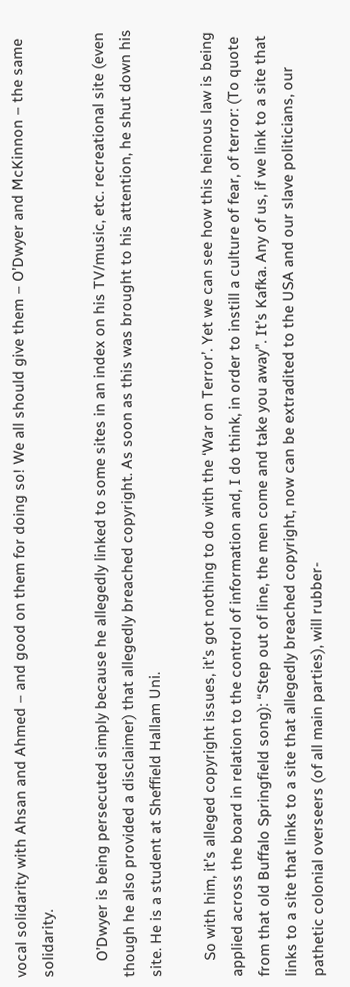vocal solidarity with Ahsan and Ahmed – and good on them for doing so! We all should give them – O’Dwyer and McKinnon – the same solidarity.

    O’Dwyer is being persecuted simply because he allegedly linked to some sites in an index on his TV/music, etc. recreational site (even though he also provided a disclaimer) that allegedly breached copyright. As soon as this was brought to his attention, he shut down his site. He is a student at Sheffield Hallam Uni.

    So with him, it’s alleged copyright issues, it’s got nothing to do with the ‘War on Terror’. Yet we can see how this heinous law is being applied across the board in relation to the control of information and, I do think, in order to instill a culture of fear, of terror: (To quote from that old Buffalo Springfield song): “Step out of line, the men come and take you away”. It’s Kafka. Any of us, if we link to a site that links to a site that links to a site that allegedly breached copyright, now can be extradited to the USA and our slave politicians, our pathetic colonial overseers (of all main parties), will rubber-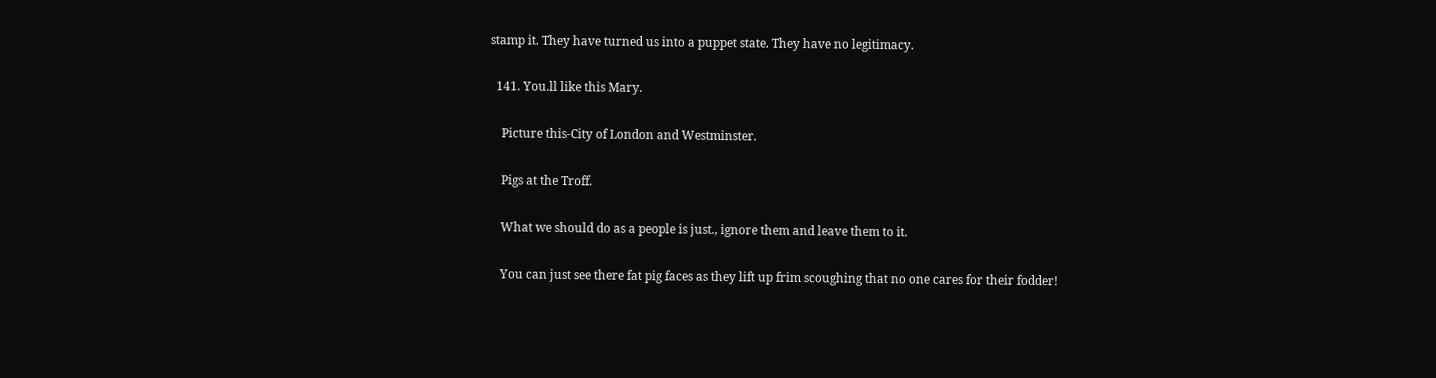stamp it. They have turned us into a puppet state. They have no legitimacy.

  141. You.ll like this Mary.

    Picture this-City of London and Westminster.

    Pigs at the Troff.

    What we should do as a people is just., ignore them and leave them to it.

    You can just see there fat pig faces as they lift up frim scoughing that no one cares for their fodder!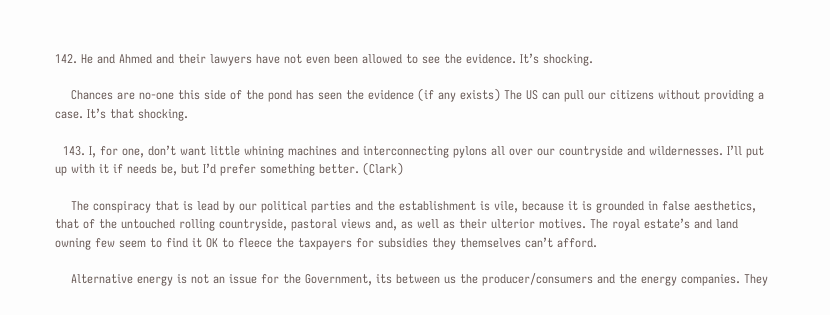142. He and Ahmed and their lawyers have not even been allowed to see the evidence. It’s shocking.

    Chances are no-one this side of the pond has seen the evidence (if any exists) The US can pull our citizens without providing a case. It’s that shocking.

  143. I, for one, don’t want little whining machines and interconnecting pylons all over our countryside and wildernesses. I’ll put up with it if needs be, but I’d prefer something better. (Clark)

    The conspiracy that is lead by our political parties and the establishment is vile, because it is grounded in false aesthetics, that of the untouched rolling countryside, pastoral views and, as well as their ulterior motives. The royal estate’s and land owning few seem to find it OK to fleece the taxpayers for subsidies they themselves can’t afford.

    Alternative energy is not an issue for the Government, its between us the producer/consumers and the energy companies. They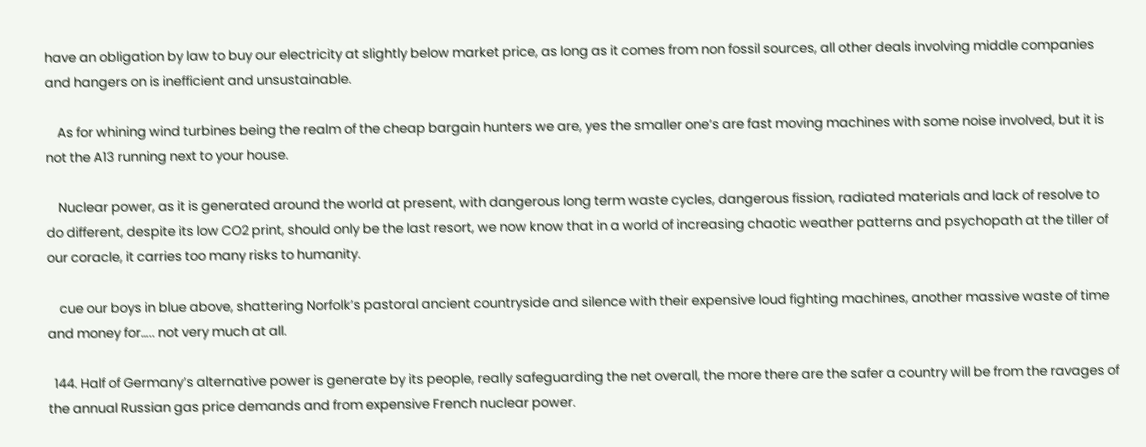have an obligation by law to buy our electricity at slightly below market price, as long as it comes from non fossil sources, all other deals involving middle companies and hangers on is inefficient and unsustainable.

    As for whining wind turbines being the realm of the cheap bargain hunters we are, yes the smaller one’s are fast moving machines with some noise involved, but it is not the A13 running next to your house.

    Nuclear power, as it is generated around the world at present, with dangerous long term waste cycles, dangerous fission, radiated materials and lack of resolve to do different, despite its low CO2 print, should only be the last resort, we now know that in a world of increasing chaotic weather patterns and psychopath at the tiller of our coracle, it carries too many risks to humanity.

    cue our boys in blue above, shattering Norfolk’s pastoral ancient countryside and silence with their expensive loud fighting machines, another massive waste of time and money for….. not very much at all.

  144. Half of Germany’s alternative power is generate by its people, really safeguarding the net overall, the more there are the safer a country will be from the ravages of the annual Russian gas price demands and from expensive French nuclear power.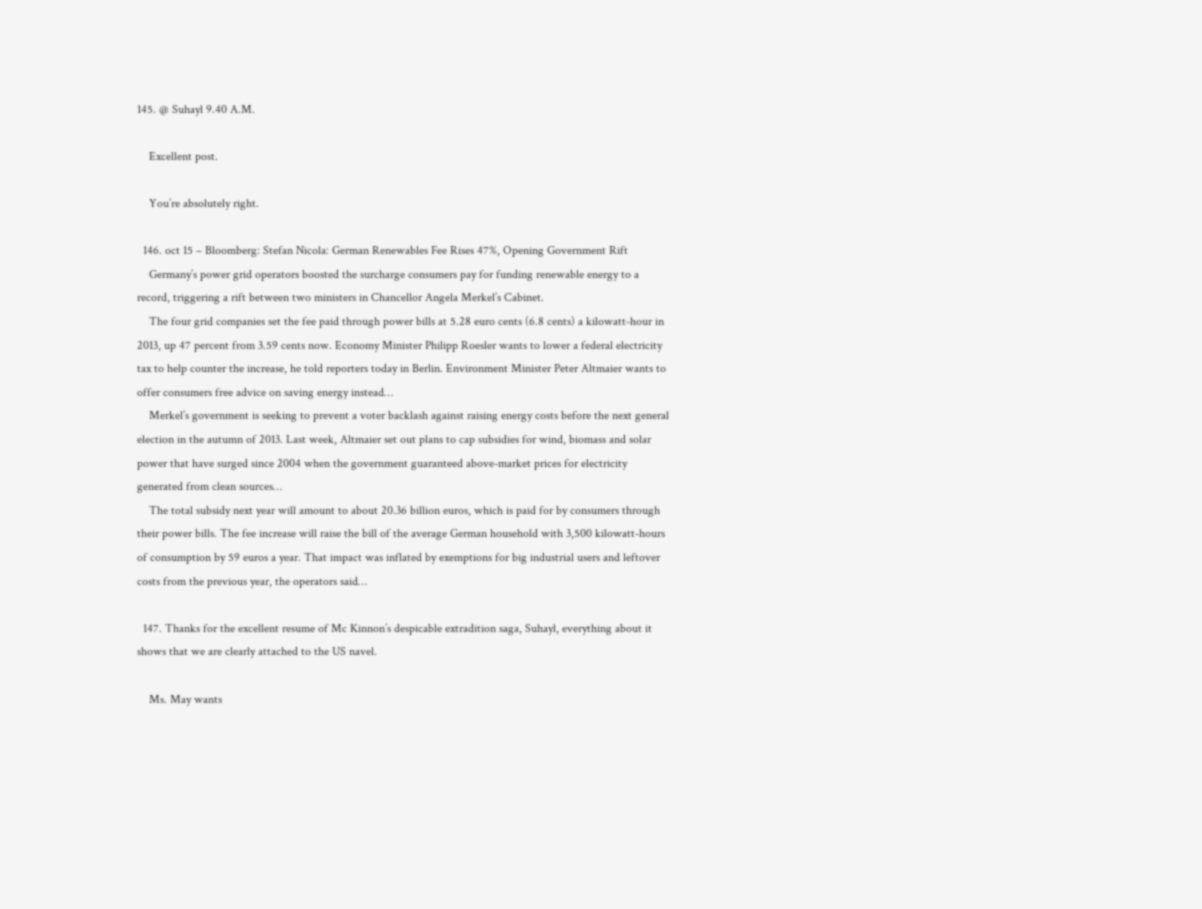145. @ Suhayl 9.40 A.M.

    Excellent post.

    You’re absolutely right.

  146. oct 15 – Bloomberg: Stefan Nicola: German Renewables Fee Rises 47%, Opening Government Rift
    Germany’s power grid operators boosted the surcharge consumers pay for funding renewable energy to a record, triggering a rift between two ministers in Chancellor Angela Merkel’s Cabinet.
    The four grid companies set the fee paid through power bills at 5.28 euro cents (6.8 cents) a kilowatt-hour in 2013, up 47 percent from 3.59 cents now. Economy Minister Philipp Roesler wants to lower a federal electricity tax to help counter the increase, he told reporters today in Berlin. Environment Minister Peter Altmaier wants to offer consumers free advice on saving energy instead…
    Merkel’s government is seeking to prevent a voter backlash against raising energy costs before the next general election in the autumn of 2013. Last week, Altmaier set out plans to cap subsidies for wind, biomass and solar power that have surged since 2004 when the government guaranteed above-market prices for electricity generated from clean sources…
    The total subsidy next year will amount to about 20.36 billion euros, which is paid for by consumers through their power bills. The fee increase will raise the bill of the average German household with 3,500 kilowatt-hours of consumption by 59 euros a year. That impact was inflated by exemptions for big industrial users and leftover costs from the previous year, the operators said…

  147. Thanks for the excellent resume of Mc Kinnon’s despicable extradition saga, Suhayl, everything about it shows that we are clearly attached to the US navel.

    Ms. May wants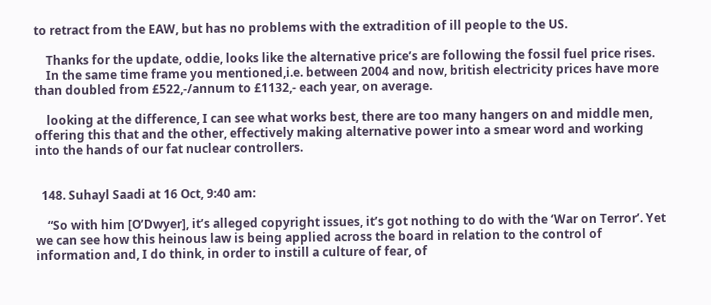to retract from the EAW, but has no problems with the extradition of ill people to the US.

    Thanks for the update, oddie, looks like the alternative price’s are following the fossil fuel price rises.
    In the same time frame you mentioned,i.e. between 2004 and now, british electricity prices have more than doubled from £522,-/annum to £1132,- each year, on average.

    looking at the difference, I can see what works best, there are too many hangers on and middle men, offering this that and the other, effectively making alternative power into a smear word and working into the hands of our fat nuclear controllers.


  148. Suhayl Saadi at 16 Oct, 9:40 am:

    “So with him [O’Dwyer], it’s alleged copyright issues, it’s got nothing to do with the ‘War on Terror’. Yet we can see how this heinous law is being applied across the board in relation to the control of information and, I do think, in order to instill a culture of fear, of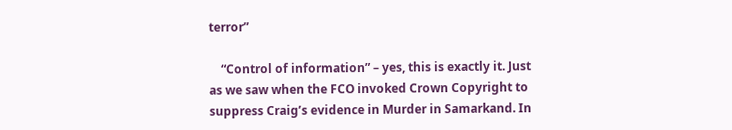terror”

    “Control of information” – yes, this is exactly it. Just as we saw when the FCO invoked Crown Copyright to suppress Craig’s evidence in Murder in Samarkand. In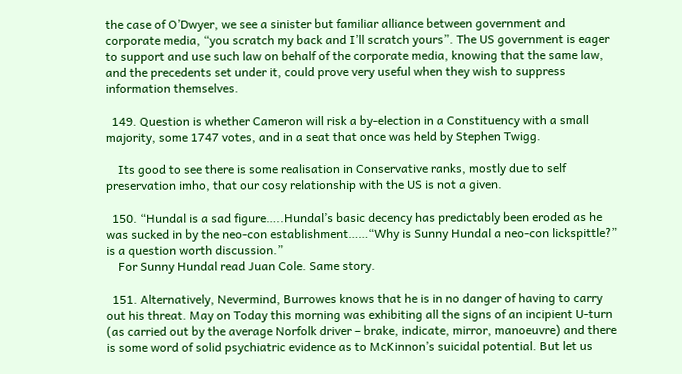the case of O’Dwyer, we see a sinister but familiar alliance between government and corporate media, “you scratch my back and I’ll scratch yours”. The US government is eager to support and use such law on behalf of the corporate media, knowing that the same law, and the precedents set under it, could prove very useful when they wish to suppress information themselves.

  149. Question is whether Cameron will risk a by-election in a Constituency with a small majority, some 1747 votes, and in a seat that once was held by Stephen Twigg.

    Its good to see there is some realisation in Conservative ranks, mostly due to self preservation imho, that our cosy relationship with the US is not a given.

  150. “Hundal is a sad figure…..Hundal’s basic decency has predictably been eroded as he was sucked in by the neo-con establishment……“Why is Sunny Hundal a neo-con lickspittle?” is a question worth discussion.”
    For Sunny Hundal read Juan Cole. Same story.

  151. Alternatively, Nevermind, Burrowes knows that he is in no danger of having to carry out his threat. May on Today this morning was exhibiting all the signs of an incipient U-turn (as carried out by the average Norfolk driver – brake, indicate, mirror, manoeuvre) and there is some word of solid psychiatric evidence as to McKinnon’s suicidal potential. But let us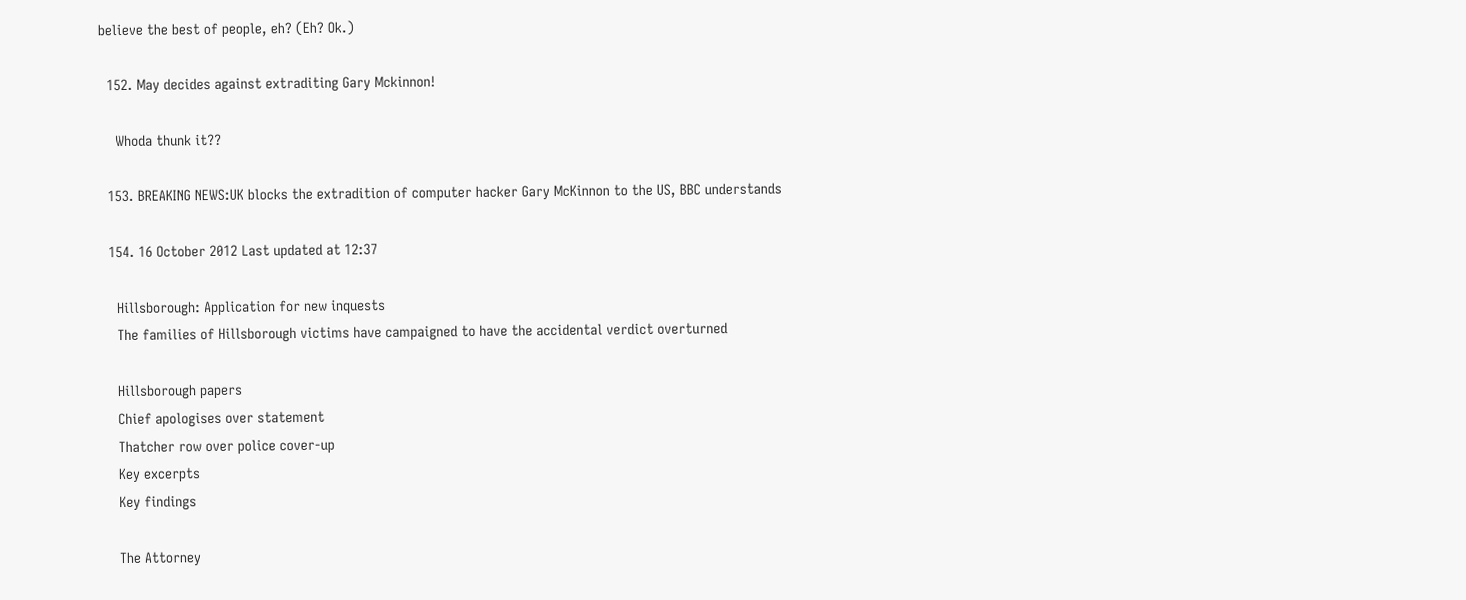believe the best of people, eh? (Eh? Ok.)

  152. May decides against extraditing Gary Mckinnon!

    Whoda thunk it??

  153. BREAKING NEWS:UK blocks the extradition of computer hacker Gary McKinnon to the US, BBC understands

  154. 16 October 2012 Last updated at 12:37

    Hillsborough: Application for new inquests
    The families of Hillsborough victims have campaigned to have the accidental verdict overturned

    Hillsborough papers
    Chief apologises over statement
    Thatcher row over police cover-up
    Key excerpts
    Key findings

    The Attorney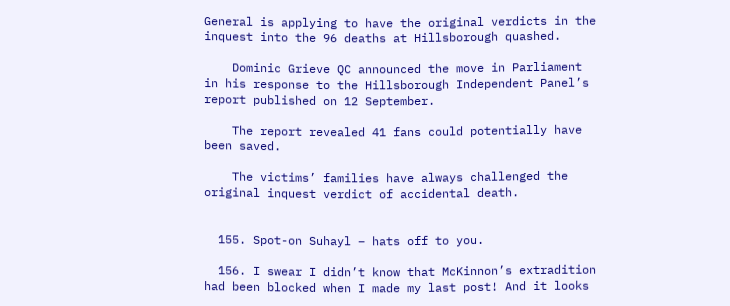General is applying to have the original verdicts in the inquest into the 96 deaths at Hillsborough quashed.

    Dominic Grieve QC announced the move in Parliament in his response to the Hillsborough Independent Panel’s report published on 12 September.

    The report revealed 41 fans could potentially have been saved.

    The victims’ families have always challenged the original inquest verdict of accidental death.


  155. Spot-on Suhayl – hats off to you.

  156. I swear I didn’t know that McKinnon’s extradition had been blocked when I made my last post! And it looks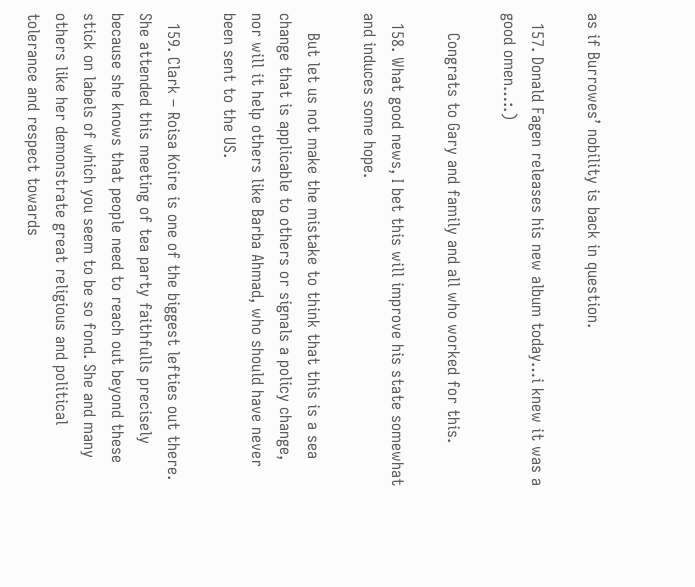as if Burrowes’ nobility is back in question.

  157. Donald Fagen releases his new album today…i knew it was a good omen…:.)

    Congrats to Gary and family and all who worked for this.

  158. What good news, I bet this will improve his state somewhat and induces some hope.

    But let us not make the mistake to think that this is a sea change that is applicable to others or signals a policy change, nor will it help others like Barba Ahmad, who should have never been sent to the US.

  159. Clark – Roisa Koire is one of the biggest lefties out there. She attended this meeting of tea party faithfulls precisely because she knows that people need to reach out beyond these stick on labels of which you seem to be so fond. She and many others like her demonstrate great religious and political tolerance and respect towards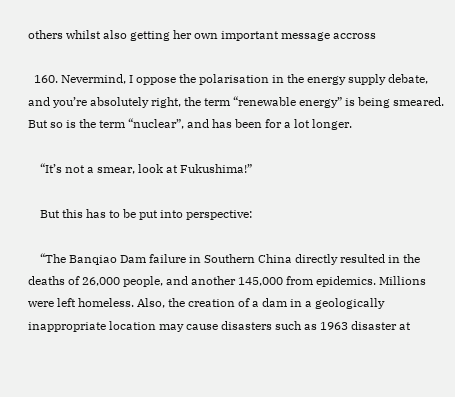others whilst also getting her own important message accross

  160. Nevermind, I oppose the polarisation in the energy supply debate, and you’re absolutely right, the term “renewable energy” is being smeared. But so is the term “nuclear”, and has been for a lot longer.

    “It’s not a smear, look at Fukushima!”

    But this has to be put into perspective:

    “The Banqiao Dam failure in Southern China directly resulted in the deaths of 26,000 people, and another 145,000 from epidemics. Millions were left homeless. Also, the creation of a dam in a geologically inappropriate location may cause disasters such as 1963 disaster at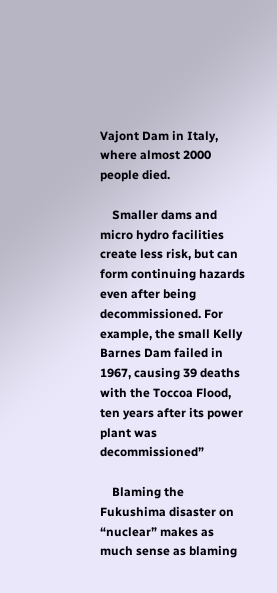Vajont Dam in Italy, where almost 2000 people died.

    Smaller dams and micro hydro facilities create less risk, but can form continuing hazards even after being decommissioned. For example, the small Kelly Barnes Dam failed in 1967, causing 39 deaths with the Toccoa Flood, ten years after its power plant was decommissioned”

    Blaming the Fukushima disaster on “nuclear” makes as much sense as blaming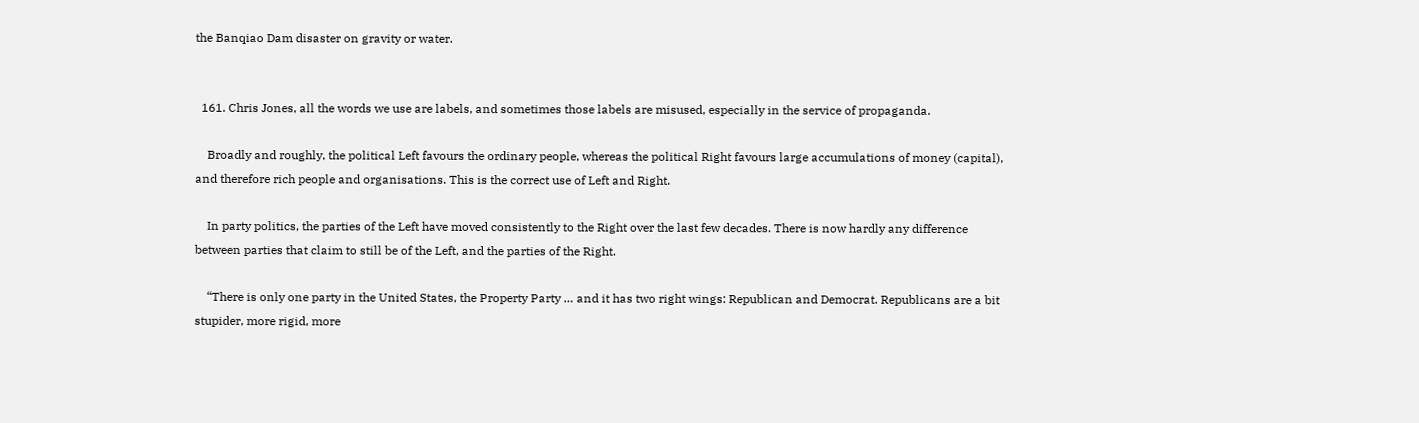the Banqiao Dam disaster on gravity or water.


  161. Chris Jones, all the words we use are labels, and sometimes those labels are misused, especially in the service of propaganda.

    Broadly and roughly, the political Left favours the ordinary people, whereas the political Right favours large accumulations of money (capital), and therefore rich people and organisations. This is the correct use of Left and Right.

    In party politics, the parties of the Left have moved consistently to the Right over the last few decades. There is now hardly any difference between parties that claim to still be of the Left, and the parties of the Right.

    “There is only one party in the United States, the Property Party … and it has two right wings: Republican and Democrat. Republicans are a bit stupider, more rigid, more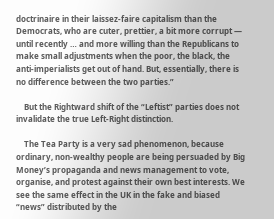doctrinaire in their laissez-faire capitalism than the Democrats, who are cuter, prettier, a bit more corrupt — until recently … and more willing than the Republicans to make small adjustments when the poor, the black, the anti-imperialists get out of hand. But, essentially, there is no difference between the two parties.”

    But the Rightward shift of the “Leftist” parties does not invalidate the true Left-Right distinction.

    The Tea Party is a very sad phenomenon, because ordinary, non-wealthy people are being persuaded by Big Money’s propaganda and news management to vote, organise, and protest against their own best interests. We see the same effect in the UK in the fake and biased “news” distributed by the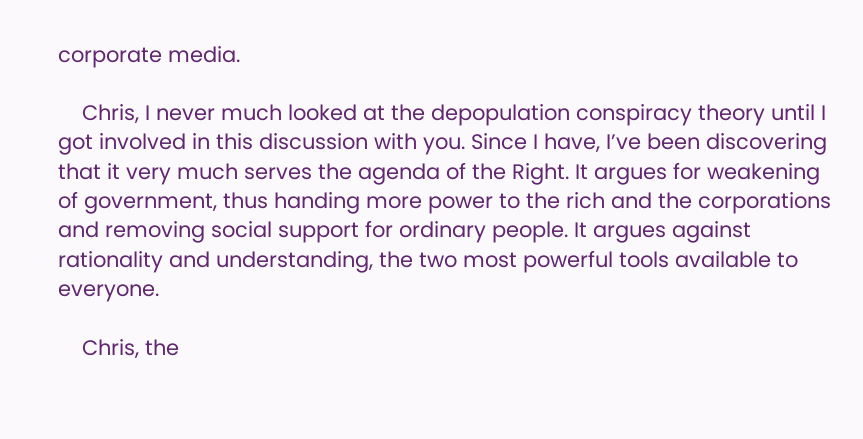corporate media.

    Chris, I never much looked at the depopulation conspiracy theory until I got involved in this discussion with you. Since I have, I’ve been discovering that it very much serves the agenda of the Right. It argues for weakening of government, thus handing more power to the rich and the corporations and removing social support for ordinary people. It argues against rationality and understanding, the two most powerful tools available to everyone.

    Chris, the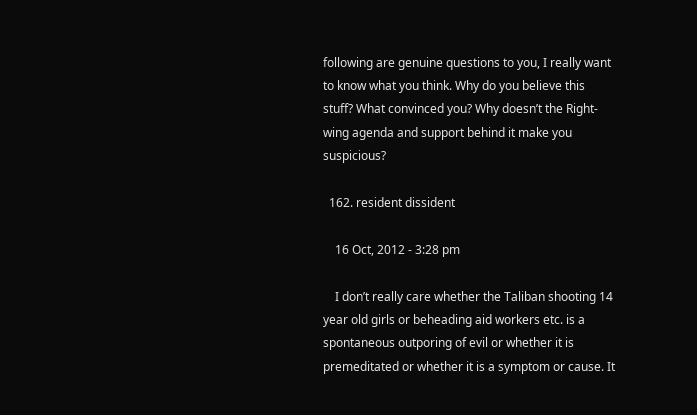following are genuine questions to you, I really want to know what you think. Why do you believe this stuff? What convinced you? Why doesn’t the Right-wing agenda and support behind it make you suspicious?

  162. resident dissident

    16 Oct, 2012 - 3:28 pm

    I don’t really care whether the Taliban shooting 14 year old girls or beheading aid workers etc. is a spontaneous outporing of evil or whether it is premeditated or whether it is a symptom or cause. It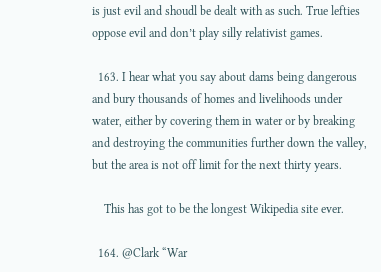is just evil and shoudl be dealt with as such. True lefties oppose evil and don’t play silly relativist games.

  163. I hear what you say about dams being dangerous and bury thousands of homes and livelihoods under water, either by covering them in water or by breaking and destroying the communities further down the valley, but the area is not off limit for the next thirty years.

    This has got to be the longest Wikipedia site ever.

  164. @Clark “War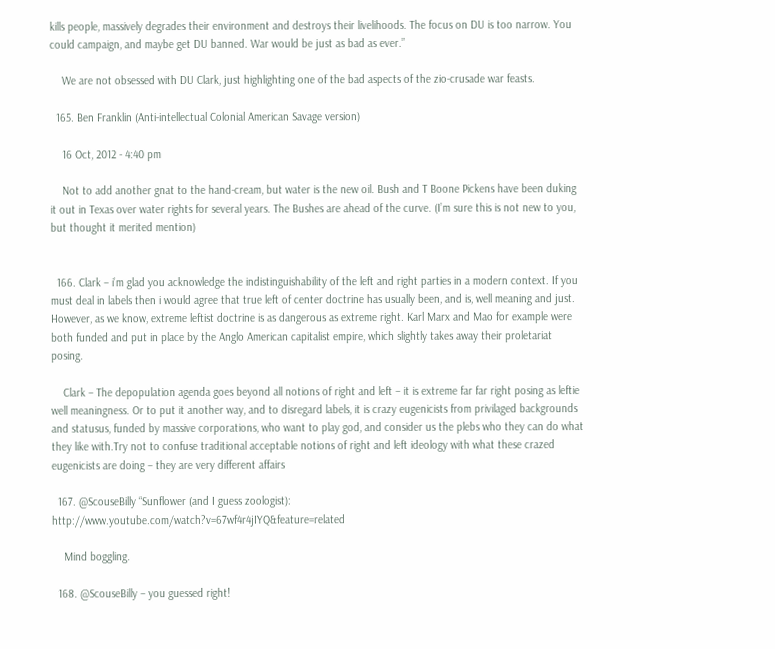kills people, massively degrades their environment and destroys their livelihoods. The focus on DU is too narrow. You could campaign, and maybe get DU banned. War would be just as bad as ever.”

    We are not obsessed with DU Clark, just highlighting one of the bad aspects of the zio-crusade war feasts.

  165. Ben Franklin (Anti-intellectual Colonial American Savage version)

    16 Oct, 2012 - 4:40 pm

    Not to add another gnat to the hand-cream, but water is the new oil. Bush and T Boone Pickens have been duking it out in Texas over water rights for several years. The Bushes are ahead of the curve. (I’m sure this is not new to you, but thought it merited mention)


  166. Clark – i’m glad you acknowledge the indistinguishability of the left and right parties in a modern context. If you must deal in labels then i would agree that true left of center doctrine has usually been, and is, well meaning and just. However, as we know, extreme leftist doctrine is as dangerous as extreme right. Karl Marx and Mao for example were both funded and put in place by the Anglo American capitalist empire, which slightly takes away their proletariat posing.

    Clark – The depopulation agenda goes beyond all notions of right and left – it is extreme far far right posing as leftie well meaningness. Or to put it another way, and to disregard labels, it is crazy eugenicists from privilaged backgrounds and statusus, funded by massive corporations, who want to play god, and consider us the plebs who they can do what they like with.Try not to confuse traditional acceptable notions of right and left ideology with what these crazed eugenicists are doing – they are very different affairs

  167. @ScouseBilly “Sunflower (and I guess zoologist): http://www.youtube.com/watch?v=67wf4r4jIYQ&feature=related

    Mind boggling.

  168. @ScouseBilly – you guessed right!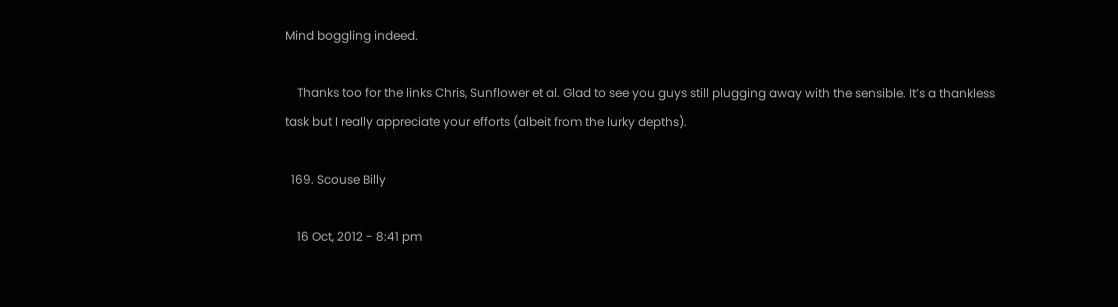Mind boggling indeed.

    Thanks too for the links Chris, Sunflower et al. Glad to see you guys still plugging away with the sensible. It’s a thankless task but I really appreciate your efforts (albeit from the lurky depths).

  169. Scouse Billy

    16 Oct, 2012 - 8:41 pm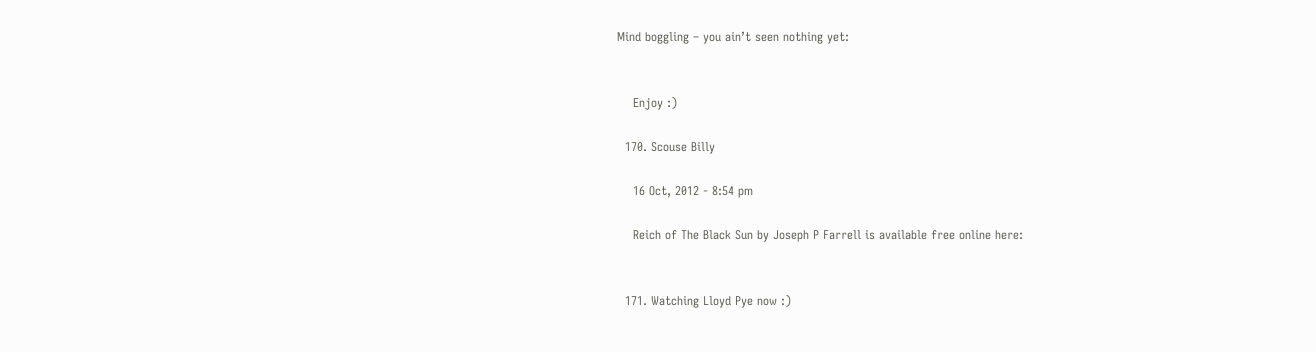Mind boggling – you ain’t seen nothing yet:


    Enjoy :)

  170. Scouse Billy

    16 Oct, 2012 - 8:54 pm

    Reich of The Black Sun by Joseph P Farrell is available free online here:


  171. Watching Lloyd Pye now :)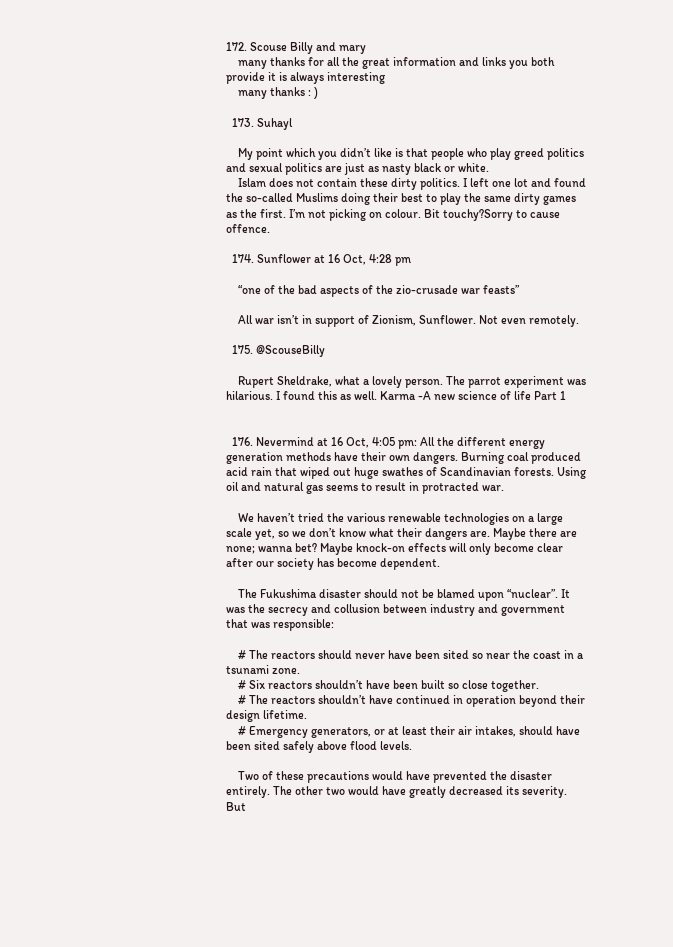172. Scouse Billy and mary
    many thanks for all the great information and links you both provide it is always interesting
    many thanks : )

  173. Suhayl

    My point which you didn’t like is that people who play greed politics and sexual politics are just as nasty black or white.
    Islam does not contain these dirty politics. I left one lot and found the so-called Muslims doing their best to play the same dirty games as the first. I’m not picking on colour. Bit touchy?Sorry to cause offence.

  174. Sunflower at 16 Oct, 4:28 pm

    “one of the bad aspects of the zio-crusade war feasts”

    All war isn’t in support of Zionism, Sunflower. Not even remotely.

  175. @ScouseBilly

    Rupert Sheldrake, what a lovely person. The parrot experiment was hilarious. I found this as well. Karma -A new science of life Part 1


  176. Nevermind at 16 Oct, 4:05 pm: All the different energy generation methods have their own dangers. Burning coal produced acid rain that wiped out huge swathes of Scandinavian forests. Using oil and natural gas seems to result in protracted war.

    We haven’t tried the various renewable technologies on a large scale yet, so we don’t know what their dangers are. Maybe there are none; wanna bet? Maybe knock-on effects will only become clear after our society has become dependent.

    The Fukushima disaster should not be blamed upon “nuclear”. It was the secrecy and collusion between industry and government that was responsible:

    # The reactors should never have been sited so near the coast in a tsunami zone.
    # Six reactors shouldn’t have been built so close together.
    # The reactors shouldn’t have continued in operation beyond their design lifetime.
    # Emergency generators, or at least their air intakes, should have been sited safely above flood levels.

    Two of these precautions would have prevented the disaster entirely. The other two would have greatly decreased its severity. But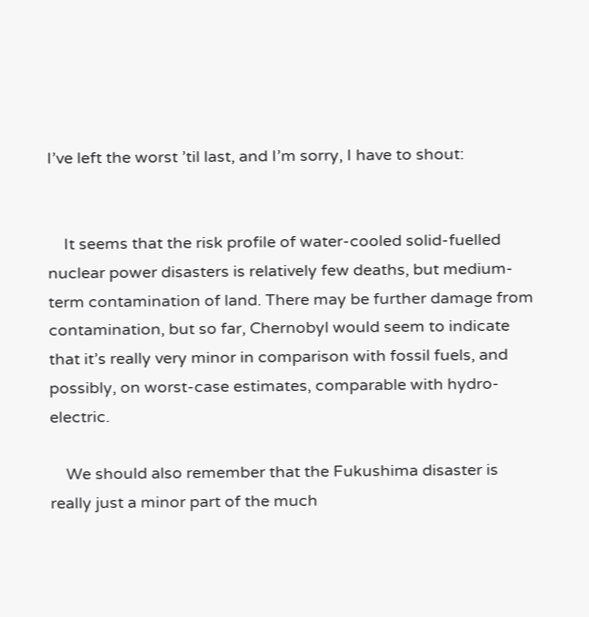I’ve left the worst ’til last, and I’m sorry, I have to shout:


    It seems that the risk profile of water-cooled solid-fuelled nuclear power disasters is relatively few deaths, but medium-term contamination of land. There may be further damage from contamination, but so far, Chernobyl would seem to indicate that it’s really very minor in comparison with fossil fuels, and possibly, on worst-case estimates, comparable with hydro-electric.

    We should also remember that the Fukushima disaster is really just a minor part of the much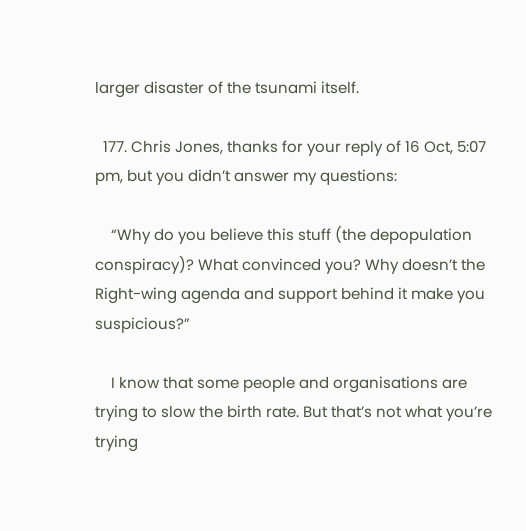larger disaster of the tsunami itself.

  177. Chris Jones, thanks for your reply of 16 Oct, 5:07 pm, but you didn’t answer my questions:

    “Why do you believe this stuff (the depopulation conspiracy)? What convinced you? Why doesn’t the Right-wing agenda and support behind it make you suspicious?”

    I know that some people and organisations are trying to slow the birth rate. But that’s not what you’re trying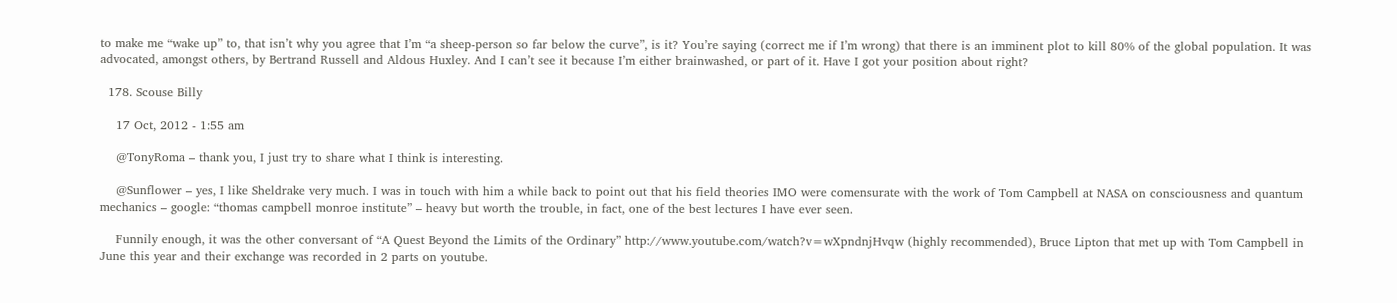to make me “wake up” to, that isn’t why you agree that I’m “a sheep-person so far below the curve”, is it? You’re saying (correct me if I’m wrong) that there is an imminent plot to kill 80% of the global population. It was advocated, amongst others, by Bertrand Russell and Aldous Huxley. And I can’t see it because I’m either brainwashed, or part of it. Have I got your position about right?

  178. Scouse Billy

    17 Oct, 2012 - 1:55 am

    @TonyRoma – thank you, I just try to share what I think is interesting.

    @Sunflower – yes, I like Sheldrake very much. I was in touch with him a while back to point out that his field theories IMO were comensurate with the work of Tom Campbell at NASA on consciousness and quantum mechanics – google: “thomas campbell monroe institute” – heavy but worth the trouble, in fact, one of the best lectures I have ever seen.

    Funnily enough, it was the other conversant of “A Quest Beyond the Limits of the Ordinary” http://www.youtube.com/watch?v=wXpndnjHvqw (highly recommended), Bruce Lipton that met up with Tom Campbell in June this year and their exchange was recorded in 2 parts on youtube.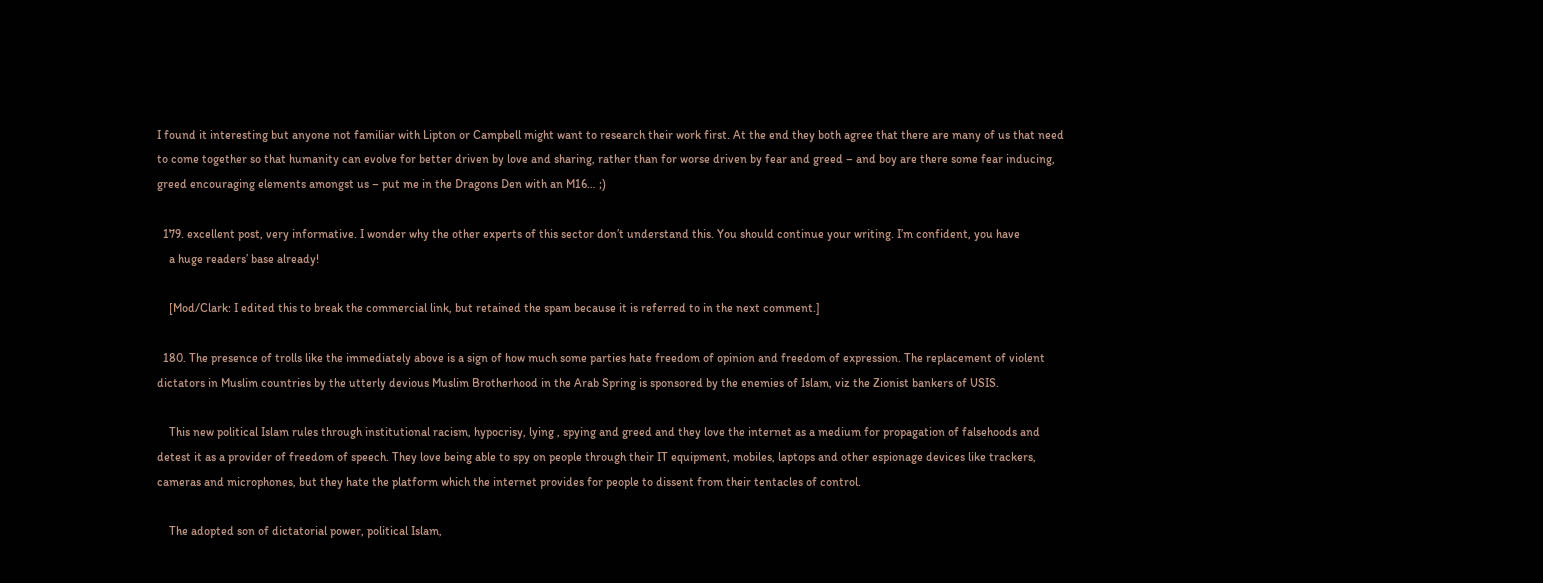I found it interesting but anyone not familiar with Lipton or Campbell might want to research their work first. At the end they both agree that there are many of us that need to come together so that humanity can evolve for better driven by love and sharing, rather than for worse driven by fear and greed – and boy are there some fear inducing, greed encouraging elements amongst us – put me in the Dragons Den with an M16… ;)

  179. excellent post, very informative. I wonder why the other experts of this sector don’t understand this. You should continue your writing. I’m confident, you have
    a huge readers’ base already!

    [Mod/Clark: I edited this to break the commercial link, but retained the spam because it is referred to in the next comment.]

  180. The presence of trolls like the immediately above is a sign of how much some parties hate freedom of opinion and freedom of expression. The replacement of violent dictators in Muslim countries by the utterly devious Muslim Brotherhood in the Arab Spring is sponsored by the enemies of Islam, viz the Zionist bankers of USIS.

    This new political Islam rules through institutional racism, hypocrisy, lying , spying and greed and they love the internet as a medium for propagation of falsehoods and detest it as a provider of freedom of speech. They love being able to spy on people through their IT equipment, mobiles, laptops and other espionage devices like trackers, cameras and microphones, but they hate the platform which the internet provides for people to dissent from their tentacles of control.

    The adopted son of dictatorial power, political Islam,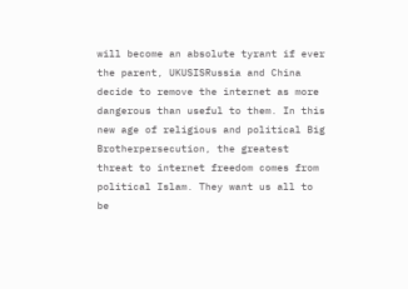will become an absolute tyrant if ever the parent, UKUSISRussia and China decide to remove the internet as more dangerous than useful to them. In this new age of religious and political Big Brotherpersecution, the greatest threat to internet freedom comes from political Islam. They want us all to be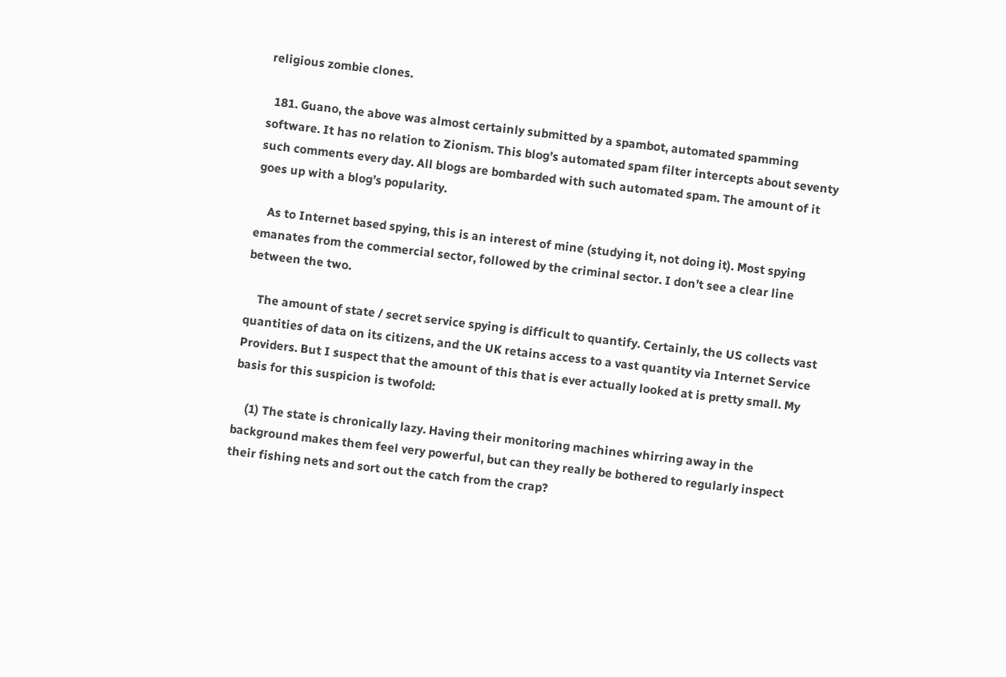religious zombie clones.

  181. Guano, the above was almost certainly submitted by a spambot, automated spamming software. It has no relation to Zionism. This blog’s automated spam filter intercepts about seventy such comments every day. All blogs are bombarded with such automated spam. The amount of it goes up with a blog’s popularity.

    As to Internet based spying, this is an interest of mine (studying it, not doing it). Most spying emanates from the commercial sector, followed by the criminal sector. I don’t see a clear line between the two.

    The amount of state / secret service spying is difficult to quantify. Certainly, the US collects vast quantities of data on its citizens, and the UK retains access to a vast quantity via Internet Service Providers. But I suspect that the amount of this that is ever actually looked at is pretty small. My basis for this suspicion is twofold:

    (1) The state is chronically lazy. Having their monitoring machines whirring away in the background makes them feel very powerful, but can they really be bothered to regularly inspect their fishing nets and sort out the catch from the crap?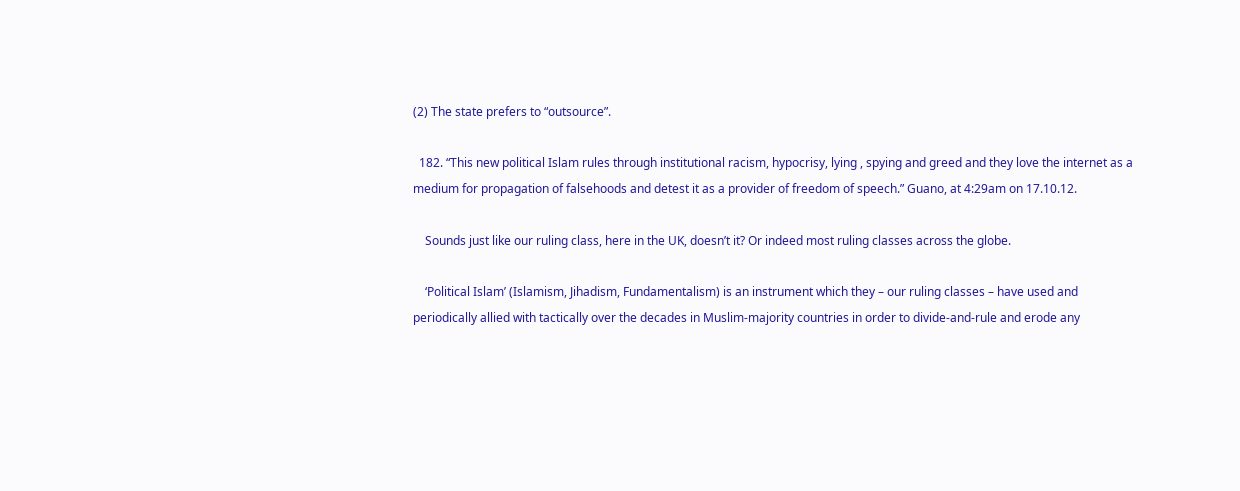(2) The state prefers to “outsource”.

  182. “This new political Islam rules through institutional racism, hypocrisy, lying , spying and greed and they love the internet as a medium for propagation of falsehoods and detest it as a provider of freedom of speech.” Guano, at 4:29am on 17.10.12.

    Sounds just like our ruling class, here in the UK, doesn’t it? Or indeed most ruling classes across the globe.

    ‘Political Islam’ (Islamism, Jihadism, Fundamentalism) is an instrument which they – our ruling classes – have used and periodically allied with tactically over the decades in Muslim-majority countries in order to divide-and-rule and erode any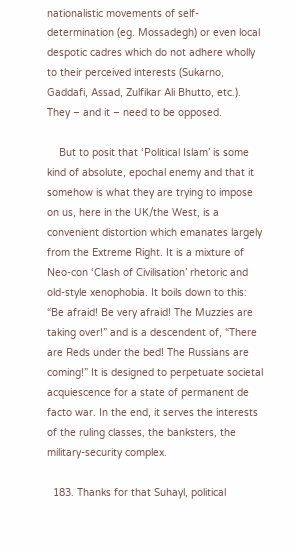nationalistic movements of self-determination (eg. Mossadegh) or even local despotic cadres which do not adhere wholly to their perceived interests (Sukarno, Gaddafi, Assad, Zulfikar Ali Bhutto, etc.). They – and it – need to be opposed.

    But to posit that ‘Political Islam’ is some kind of absolute, epochal enemy and that it somehow is what they are trying to impose on us, here in the UK/the West, is a convenient distortion which emanates largely from the Extreme Right. It is a mixture of Neo-con ‘Clash of Civilisation’ rhetoric and old-style xenophobia. It boils down to this: “Be afraid! Be very afraid! The Muzzies are taking over!” and is a descendent of, “There are Reds under the bed! The Russians are coming!” It is designed to perpetuate societal acquiescence for a state of permanent de facto war. In the end, it serves the interests of the ruling classes, the banksters, the military-security complex.

  183. Thanks for that Suhayl, political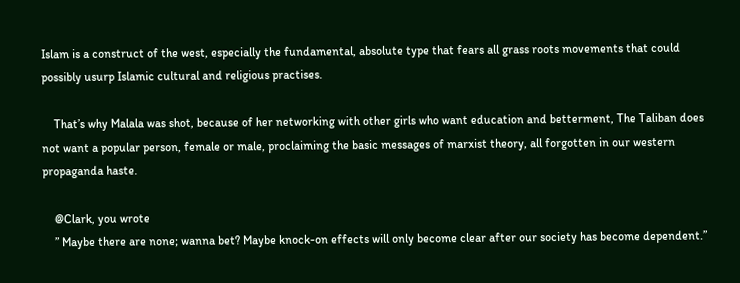Islam is a construct of the west, especially the fundamental, absolute type that fears all grass roots movements that could possibly usurp Islamic cultural and religious practises.

    That’s why Malala was shot, because of her networking with other girls who want education and betterment, The Taliban does not want a popular person, female or male, proclaiming the basic messages of marxist theory, all forgotten in our western propaganda haste.

    @Clark, you wrote
    ” Maybe there are none; wanna bet? Maybe knock-on effects will only become clear after our society has become dependent.”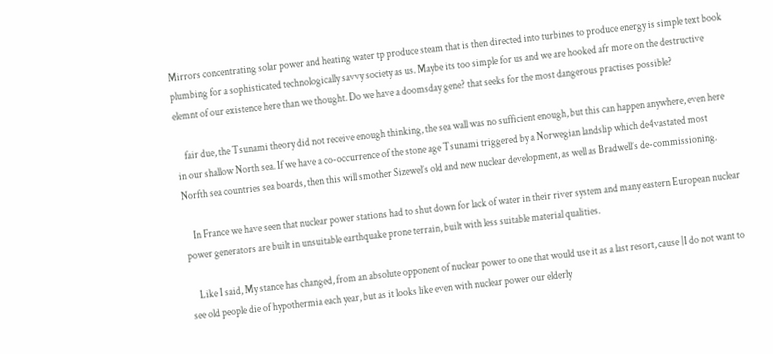Mirrors concentrating solar power and heating water tp produce steam that is then directed into turbines to produce energy is simple text book plumbing for a sophisticated technologically savvy society as us. Maybe its too simple for us and we are hooked afr more on the destructive elemnt of our existence here than we thought. Do we have a doomsday gene? that seeks for the most dangerous practises possible?

    fair due, the Tsunami theory did not receive enough thinking, the sea wall was no sufficient enough, but this can happen anywhere, even here in our shallow North sea. If we have a co-occurrence of the stone age Tsunami triggered by a Norwegian landslip which de4vastated most Norfth sea countries sea boards, then this will smother Sizewel’s old and new nuclear development, as well as Bradwell’s de-commissioning.

    In France we have seen that nuclear power stations had to shut down for lack of water in their river system and many eastern European nuclear power generators are built in unsuitable earthquake prone terrain, built with less suitable material qualities.

    Like I said, My stance has changed, from an absolute opponent of nuclear power to one that would use it as a last resort, cause |I do not want to see old people die of hypothermia each year, but as it looks like even with nuclear power our elderly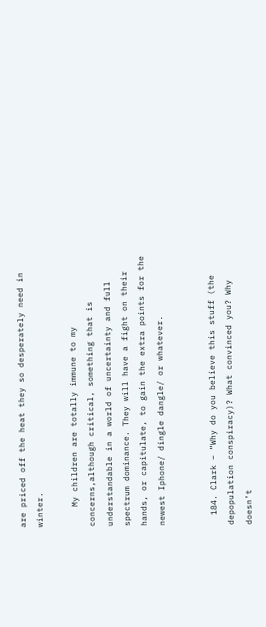are priced off the heat they so desperately need in winter.

    My children are totally immune to my concerns,although critical, something that is understandable in a world of uncertainty and full spectrum dominance. They will have a fight on their hands, or capitulate, to gain the extra points for the newest Iphone/ dingle dangle/ or whatever.


  184. Clark – “Why do you believe this stuff (the depopulation conspiracy)? What convinced you? Why doesn’t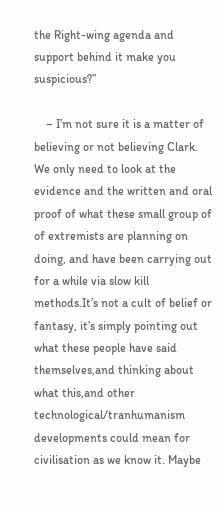the Right-wing agenda and support behind it make you suspicious?”

    – I’m not sure it is a matter of believing or not believing Clark. We only need to look at the evidence and the written and oral proof of what these small group of of extremists are planning on doing, and have been carrying out for a while via slow kill methods.It’s not a cult of belief or fantasy, it’s simply pointing out what these people have said themselves,and thinking about what this,and other technological/tranhumanism developments could mean for civilisation as we know it. Maybe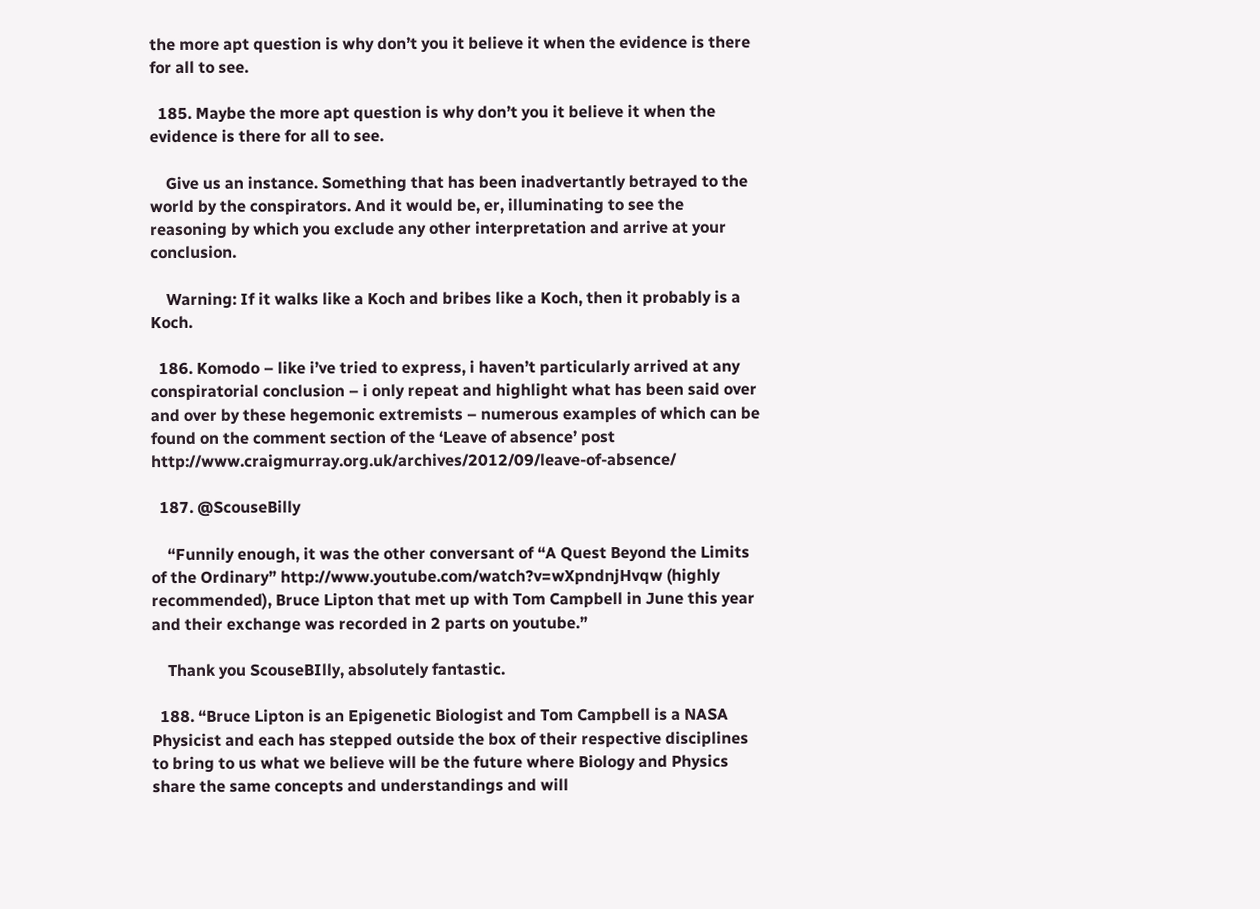the more apt question is why don’t you it believe it when the evidence is there for all to see.

  185. Maybe the more apt question is why don’t you it believe it when the evidence is there for all to see.

    Give us an instance. Something that has been inadvertantly betrayed to the world by the conspirators. And it would be, er, illuminating to see the reasoning by which you exclude any other interpretation and arrive at your conclusion.

    Warning: If it walks like a Koch and bribes like a Koch, then it probably is a Koch.

  186. Komodo – like i’ve tried to express, i haven’t particularly arrived at any conspiratorial conclusion – i only repeat and highlight what has been said over and over by these hegemonic extremists – numerous examples of which can be found on the comment section of the ‘Leave of absence’ post http://www.craigmurray.org.uk/archives/2012/09/leave-of-absence/

  187. @ScouseBilly

    “Funnily enough, it was the other conversant of “A Quest Beyond the Limits of the Ordinary” http://www.youtube.com/watch?v=wXpndnjHvqw (highly recommended), Bruce Lipton that met up with Tom Campbell in June this year and their exchange was recorded in 2 parts on youtube.”

    Thank you ScouseBIlly, absolutely fantastic.

  188. “Bruce Lipton is an Epigenetic Biologist and Tom Campbell is a NASA Physicist and each has stepped outside the box of their respective disciplines to bring to us what we believe will be the future where Biology and Physics share the same concepts and understandings and will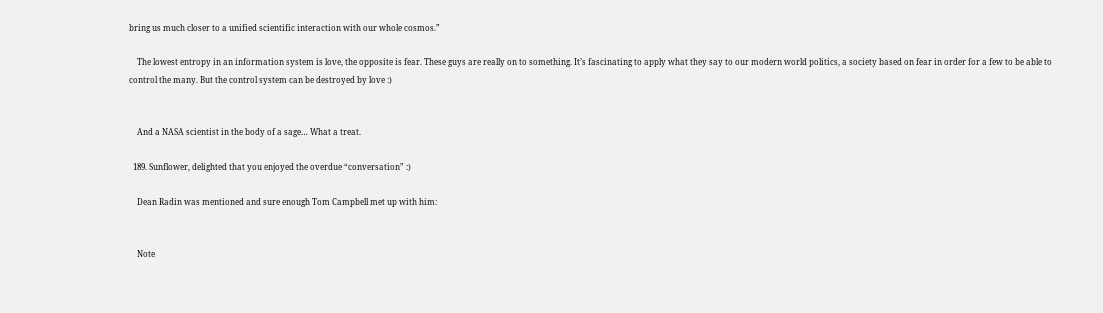bring us much closer to a unified scientific interaction with our whole cosmos.”

    The lowest entropy in an information system is love, the opposite is fear. These guys are really on to something. It’s fascinating to apply what they say to our modern world politics, a society based on fear in order for a few to be able to control the many. But the control system can be destroyed by love :)


    And a NASA scientist in the body of a sage… What a treat.

  189. Sunflower, delighted that you enjoyed the overdue “conversation” :)

    Dean Radin was mentioned and sure enough Tom Campbell met up with him:


    Note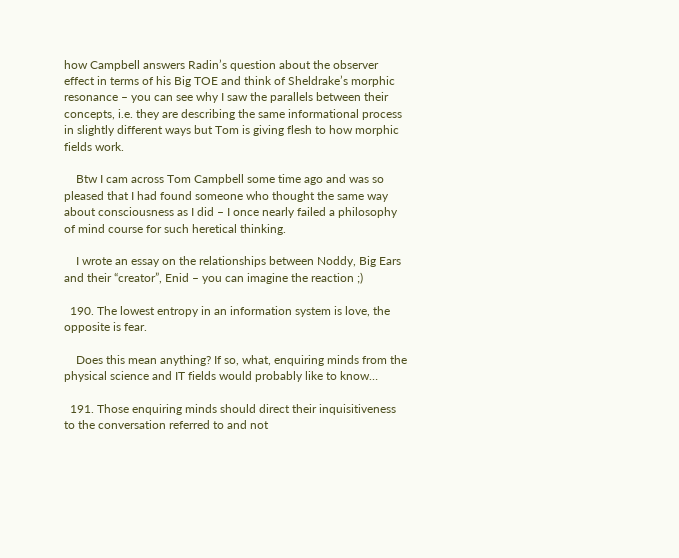how Campbell answers Radin’s question about the observer effect in terms of his Big TOE and think of Sheldrake’s morphic resonance – you can see why I saw the parallels between their concepts, i.e. they are describing the same informational process in slightly different ways but Tom is giving flesh to how morphic fields work.

    Btw I cam across Tom Campbell some time ago and was so pleased that I had found someone who thought the same way about consciousness as I did – I once nearly failed a philosophy of mind course for such heretical thinking.

    I wrote an essay on the relationships between Noddy, Big Ears and their “creator”, Enid – you can imagine the reaction ;)

  190. The lowest entropy in an information system is love, the opposite is fear.

    Does this mean anything? If so, what, enquiring minds from the physical science and IT fields would probably like to know…

  191. Those enquiring minds should direct their inquisitiveness to the conversation referred to and not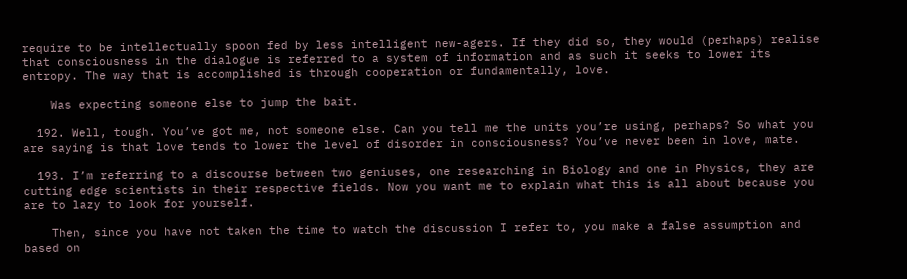require to be intellectually spoon fed by less intelligent new-agers. If they did so, they would (perhaps) realise that consciousness in the dialogue is referred to a system of information and as such it seeks to lower its entropy. The way that is accomplished is through cooperation or fundamentally, love.

    Was expecting someone else to jump the bait.

  192. Well, tough. You’ve got me, not someone else. Can you tell me the units you’re using, perhaps? So what you are saying is that love tends to lower the level of disorder in consciousness? You’ve never been in love, mate.

  193. I’m referring to a discourse between two geniuses, one researching in Biology and one in Physics, they are cutting edge scientists in their respective fields. Now you want me to explain what this is all about because you are to lazy to look for yourself.

    Then, since you have not taken the time to watch the discussion I refer to, you make a false assumption and based on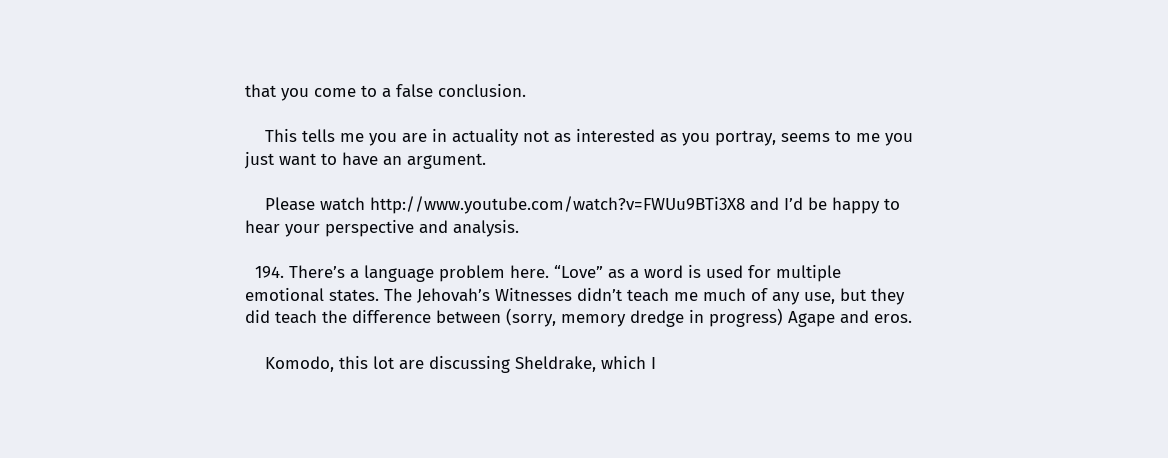that you come to a false conclusion.

    This tells me you are in actuality not as interested as you portray, seems to me you just want to have an argument.

    Please watch http://www.youtube.com/watch?v=FWUu9BTi3X8 and I’d be happy to hear your perspective and analysis.

  194. There’s a language problem here. “Love” as a word is used for multiple emotional states. The Jehovah’s Witnesses didn’t teach me much of any use, but they did teach the difference between (sorry, memory dredge in progress) Agape and eros.

    Komodo, this lot are discussing Sheldrake, which I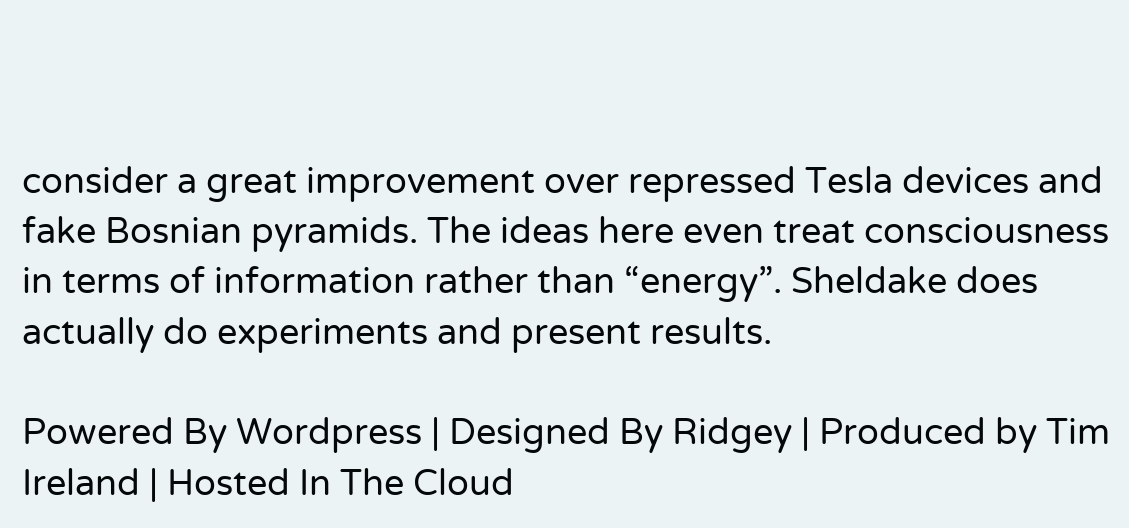consider a great improvement over repressed Tesla devices and fake Bosnian pyramids. The ideas here even treat consciousness in terms of information rather than “energy”. Sheldake does actually do experiments and present results.

Powered By Wordpress | Designed By Ridgey | Produced by Tim Ireland | Hosted In The Cloud